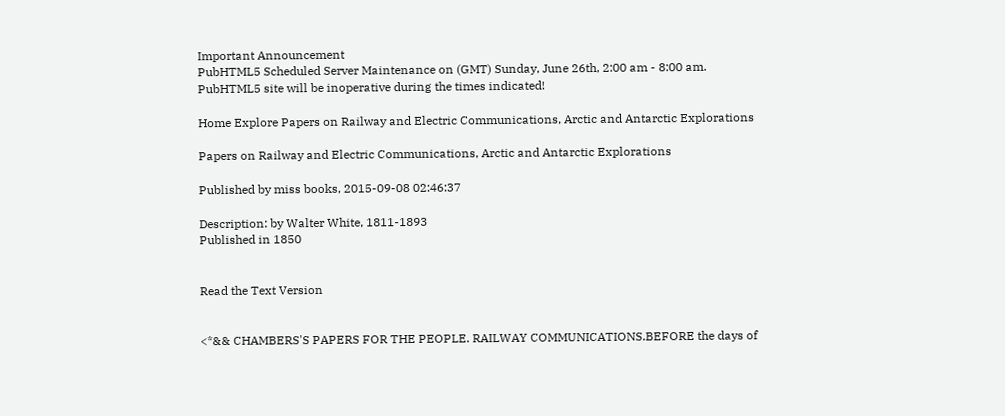Important Announcement
PubHTML5 Scheduled Server Maintenance on (GMT) Sunday, June 26th, 2:00 am - 8:00 am.
PubHTML5 site will be inoperative during the times indicated!

Home Explore Papers on Railway and Electric Communications, Arctic and Antarctic Explorations

Papers on Railway and Electric Communications, Arctic and Antarctic Explorations

Published by miss books, 2015-09-08 02:46:37

Description: by Walter White, 1811-1893
Published in 1850


Read the Text Version


<*&& CHAMBERS'S PAPERS FOR THE PEOPLE. RAILWAY COMMUNICATIONS.BEFORE the days of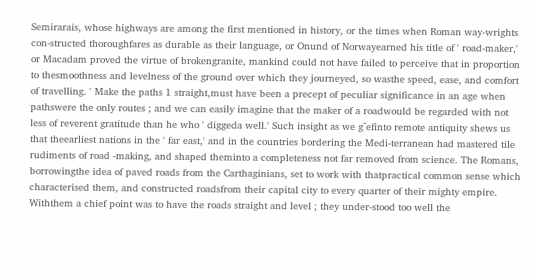Semirarais, whose highways are among the first mentioned in history, or the times when Roman way-wrights con-structed thoroughfares as durable as their language, or Onund of Norwayearned his title of ' road-maker,' or Macadam proved the virtue of brokengranite, mankind could not have failed to perceive that in proportion to thesmoothness and levelness of the ground over which they journeyed, so wasthe speed, ease, and comfort of travelling. ' Make the paths 1 straight,must have been a precept of peculiar significance in an age when pathswere the only routes ; and we can easily imagine that the maker of a roadwould be regarded with not less of reverent gratitude than he who ' diggeda well.' Such insight as we g^efinto remote antiquity shews us that theearliest nations in the ' far east,' and in the countries bordering the Medi-terranean had mastered tile rudiments of road -making, and shaped theminto a completeness not far removed from science. The Romans, borrowingthe idea of paved roads from the Carthaginians, set to work with thatpractical common sense which characterised them, and constructed roadsfrom their capital city to every quarter of their mighty empire. Withthem a chief point was to have the roads straight and level ; they under-stood too well the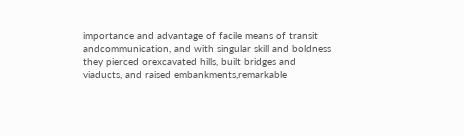importance and advantage of facile means of transit andcommunication, and with singular skill and boldness they pierced orexcavated hills, built bridges and viaducts, and raised embankments,remarkable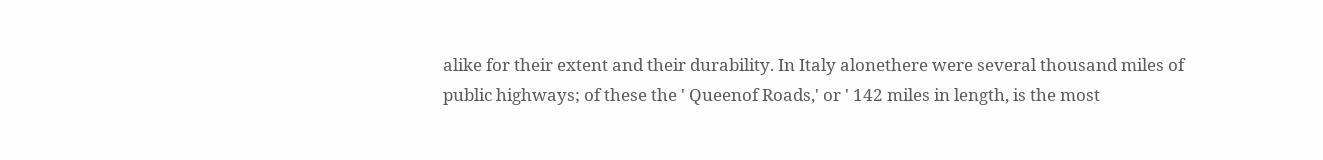alike for their extent and their durability. In Italy alonethere were several thousand miles of public highways; of these the ' Queenof Roads,' or ' 142 miles in length, is the most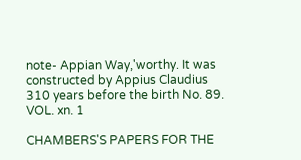note- Appian Way,'worthy. It was constructed by Appius Claudius 310 years before the birth No. 89. VOL. xn. 1

CHAMBERS'S PAPERS FOR THE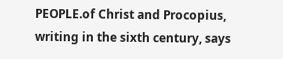PEOPLE.of Christ and Procopius, writing in the sixth century, says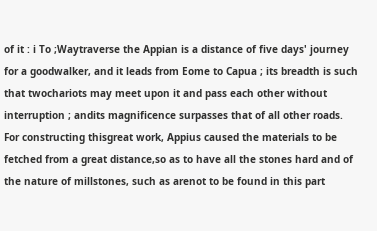of it : i To ;Waytraverse the Appian is a distance of five days' journey for a goodwalker, and it leads from Eome to Capua ; its breadth is such that twochariots may meet upon it and pass each other without interruption ; andits magnificence surpasses that of all other roads. For constructing thisgreat work, Appius caused the materials to be fetched from a great distance,so as to have all the stones hard and of the nature of millstones, such as arenot to be found in this part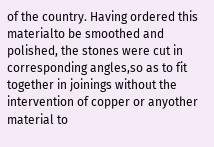of the country. Having ordered this materialto be smoothed and polished, the stones were cut in corresponding angles,so as to fit together in joinings without the intervention of copper or anyother material to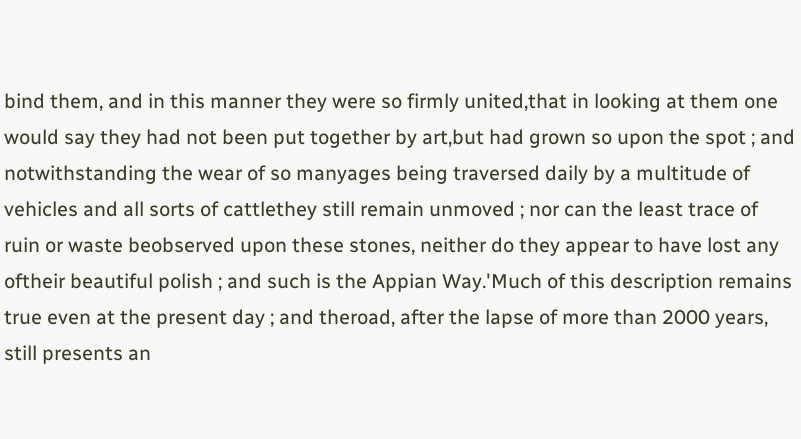bind them, and in this manner they were so firmly united,that in looking at them one would say they had not been put together by art,but had grown so upon the spot ; and notwithstanding the wear of so manyages being traversed daily by a multitude of vehicles and all sorts of cattlethey still remain unmoved ; nor can the least trace of ruin or waste beobserved upon these stones, neither do they appear to have lost any oftheir beautiful polish ; and such is the Appian Way.'Much of this description remains true even at the present day ; and theroad, after the lapse of more than 2000 years, still presents an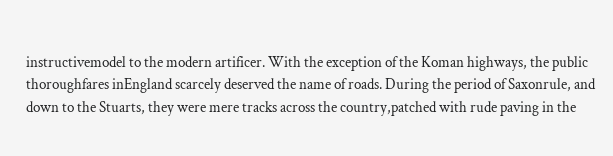instructivemodel to the modern artificer. With the exception of the Koman highways, the public thoroughfares inEngland scarcely deserved the name of roads. During the period of Saxonrule, and down to the Stuarts, they were mere tracks across the country,patched with rude paving in the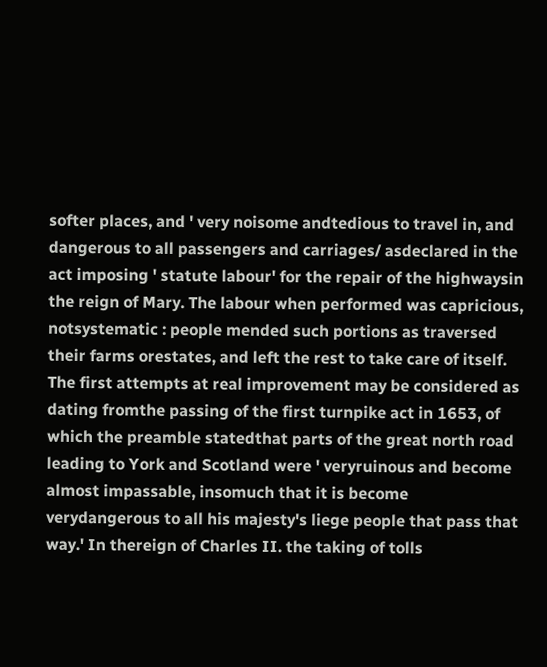softer places, and ' very noisome andtedious to travel in, and dangerous to all passengers and carriages/ asdeclared in the act imposing ' statute labour' for the repair of the highwaysin the reign of Mary. The labour when performed was capricious, notsystematic : people mended such portions as traversed their farms orestates, and left the rest to take care of itself. The first attempts at real improvement may be considered as dating fromthe passing of the first turnpike act in 1653, of which the preamble statedthat parts of the great north road leading to York and Scotland were ' veryruinous and become almost impassable, insomuch that it is become verydangerous to all his majesty's liege people that pass that way.' In thereign of Charles II. the taking of tolls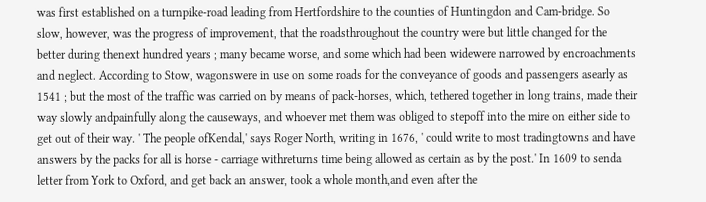was first established on a turnpike-road leading from Hertfordshire to the counties of Huntingdon and Cam-bridge. So slow, however, was the progress of improvement, that the roadsthroughout the country were but little changed for the better during thenext hundred years ; many became worse, and some which had been widewere narrowed by encroachments and neglect. According to Stow, wagonswere in use on some roads for the conveyance of goods and passengers asearly as 1541 ; but the most of the traffic was carried on by means of pack-horses, which, tethered together in long trains, made their way slowly andpainfully along the causeways, and whoever met them was obliged to stepoff into the mire on either side to get out of their way. ' The people ofKendal,' says Roger North, writing in 1676, ' could write to most tradingtowns and have answers by the packs for all is horse - carriage withreturns time being allowed as certain as by the post.' In 1609 to senda letter from York to Oxford, and get back an answer, took a whole month,and even after the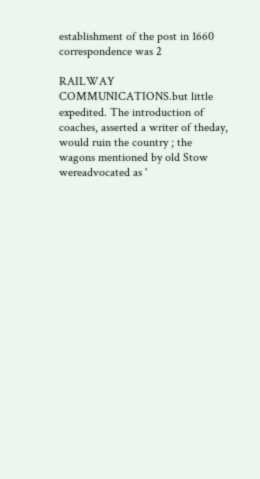establishment of the post in 1660 correspondence was 2

RAILWAY COMMUNICATIONS.but little expedited. The introduction of coaches, asserted a writer of theday, would ruin the country ; the wagons mentioned by old Stow wereadvocated as '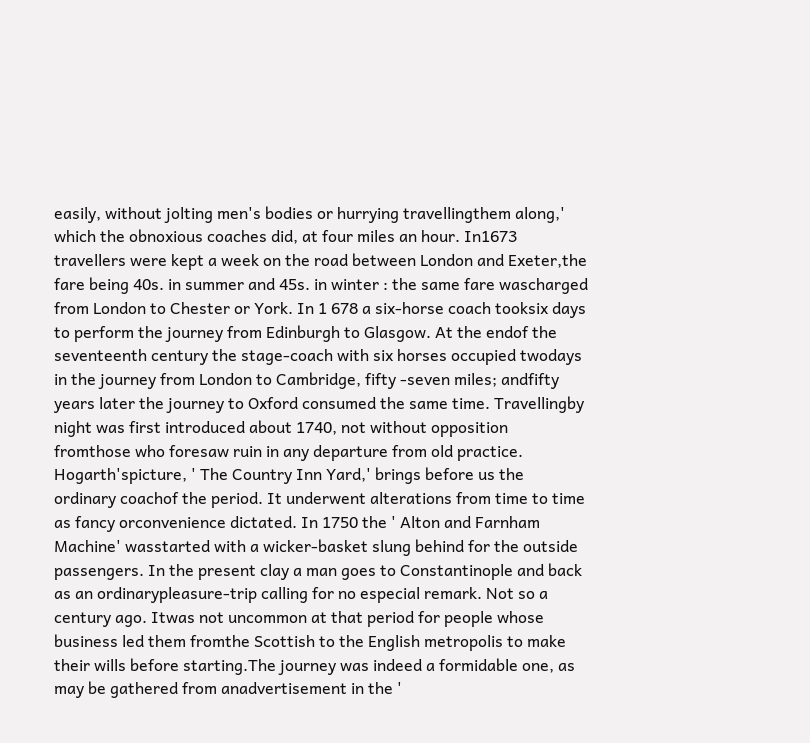easily, without jolting men's bodies or hurrying travellingthem along,' which the obnoxious coaches did, at four miles an hour. In1673 travellers were kept a week on the road between London and Exeter,the fare being 40s. in summer and 45s. in winter : the same fare wascharged from London to Chester or York. In 1 678 a six-horse coach tooksix days to perform the journey from Edinburgh to Glasgow. At the endof the seventeenth century the stage-coach with six horses occupied twodays in the journey from London to Cambridge, fifty -seven miles; andfifty years later the journey to Oxford consumed the same time. Travellingby night was first introduced about 1740, not without opposition fromthose who foresaw ruin in any departure from old practice. Hogarth'spicture, ' The Country Inn Yard,' brings before us the ordinary coachof the period. It underwent alterations from time to time as fancy orconvenience dictated. In 1750 the ' Alton and Farnham Machine' wasstarted with a wicker-basket slung behind for the outside passengers. In the present clay a man goes to Constantinople and back as an ordinarypleasure-trip calling for no especial remark. Not so a century ago. Itwas not uncommon at that period for people whose business led them fromthe Scottish to the English metropolis to make their wills before starting.The journey was indeed a formidable one, as may be gathered from anadvertisement in the '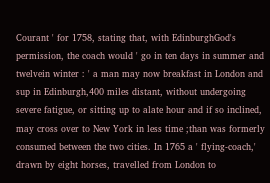Courant ' for 1758, stating that, with EdinburghGod's permission, the coach would ' go in ten days in summer and twelvein winter : ' a man may now breakfast in London and sup in Edinburgh,400 miles distant, without undergoing severe fatigue, or sitting up to alate hour and if so inclined, may cross over to New York in less time ;than was formerly consumed between the two cities. In 1765 a ' flying-coach,' drawn by eight horses, travelled from London to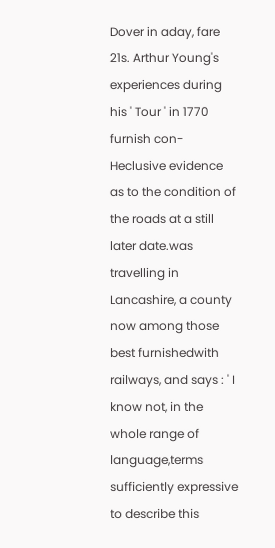Dover in aday, fare 21s. Arthur Young's experiences during his ' Tour ' in 1770 furnish con-Heclusive evidence as to the condition of the roads at a still later date.was travelling in Lancashire, a county now among those best furnishedwith railways, and says : ' I know not, in the whole range of language,terms sufficiently expressive to describe this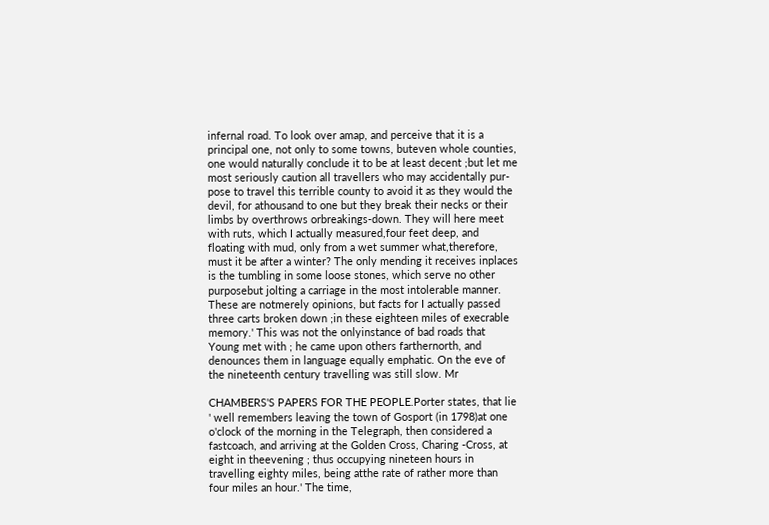infernal road. To look over amap, and perceive that it is a principal one, not only to some towns, buteven whole counties, one would naturally conclude it to be at least decent ;but let me most seriously caution all travellers who may accidentally pur-pose to travel this terrible county to avoid it as they would the devil, for athousand to one but they break their necks or their limbs by overthrows orbreakings-down. They will here meet with ruts, which I actually measured,four feet deep, and floating with mud, only from a wet summer what,therefore, must it be after a winter? The only mending it receives inplaces is the tumbling in some loose stones, which serve no other purposebut jolting a carriage in the most intolerable manner. These are notmerely opinions, but facts for I actually passed three carts broken down ;in these eighteen miles of execrable memory.' This was not the onlyinstance of bad roads that Young met with ; he came upon others farthernorth, and denounces them in language equally emphatic. On the eve of the nineteenth century travelling was still slow. Mr

CHAMBERS'S PAPERS FOR THE PEOPLE.Porter states, that lie ' well remembers leaving the town of Gosport (in 1798)at one o'clock of the morning in the Telegraph, then considered a fastcoach, and arriving at the Golden Cross, Charing -Cross, at eight in theevening ; thus occupying nineteen hours in travelling eighty miles, being atthe rate of rather more than four miles an hour.' The time,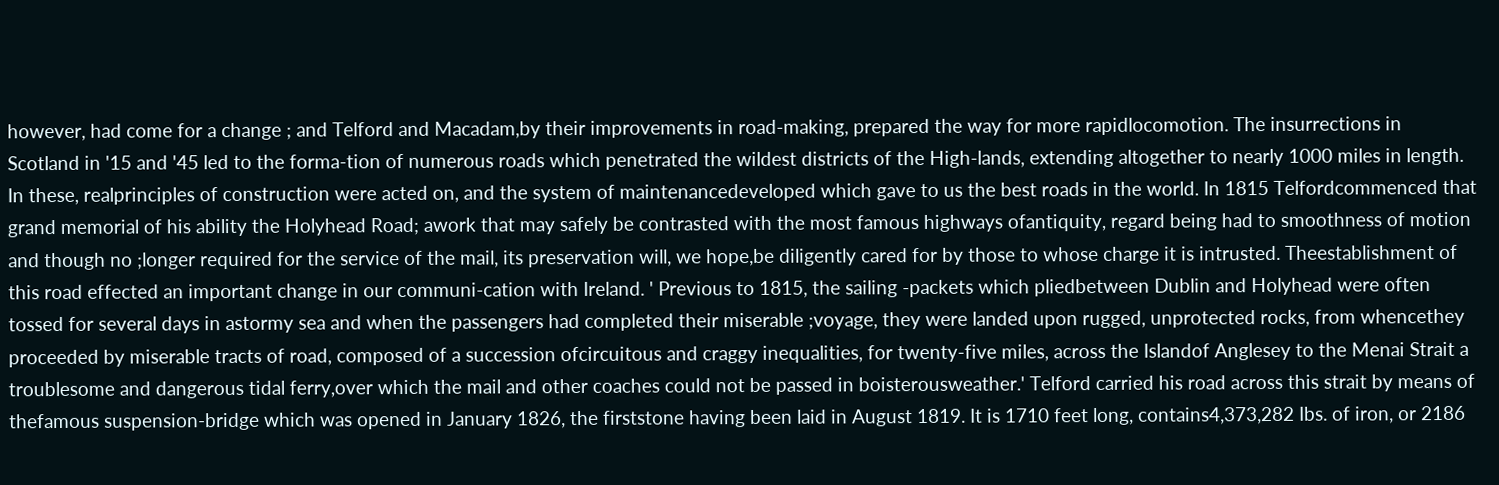however, had come for a change ; and Telford and Macadam,by their improvements in road-making, prepared the way for more rapidlocomotion. The insurrections in Scotland in '15 and '45 led to the forma-tion of numerous roads which penetrated the wildest districts of the High-lands, extending altogether to nearly 1000 miles in length. In these, realprinciples of construction were acted on, and the system of maintenancedeveloped which gave to us the best roads in the world. In 1815 Telfordcommenced that grand memorial of his ability the Holyhead Road; awork that may safely be contrasted with the most famous highways ofantiquity, regard being had to smoothness of motion and though no ;longer required for the service of the mail, its preservation will, we hope,be diligently cared for by those to whose charge it is intrusted. Theestablishment of this road effected an important change in our communi-cation with Ireland. ' Previous to 1815, the sailing -packets which pliedbetween Dublin and Holyhead were often tossed for several days in astormy sea and when the passengers had completed their miserable ;voyage, they were landed upon rugged, unprotected rocks, from whencethey proceeded by miserable tracts of road, composed of a succession ofcircuitous and craggy inequalities, for twenty-five miles, across the Islandof Anglesey to the Menai Strait a troublesome and dangerous tidal ferry,over which the mail and other coaches could not be passed in boisterousweather.' Telford carried his road across this strait by means of thefamous suspension-bridge which was opened in January 1826, the firststone having been laid in August 1819. It is 1710 feet long, contains4,373,282 Ibs. of iron, or 2186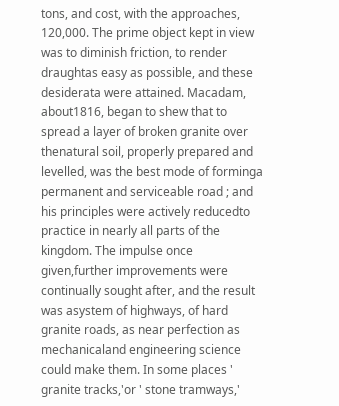tons, and cost, with the approaches, 120,000. The prime object kept in view was to diminish friction, to render draughtas easy as possible, and these desiderata were attained. Macadam, about1816, began to shew that to spread a layer of broken granite over thenatural soil, properly prepared and levelled, was the best mode of forminga permanent and serviceable road ; and his principles were actively reducedto practice in nearly all parts of the kingdom. The impulse once given,further improvements were continually sought after, and the result was asystem of highways, of hard granite roads, as near perfection as mechanicaland engineering science could make them. In some places ' granite tracks,'or ' stone tramways,'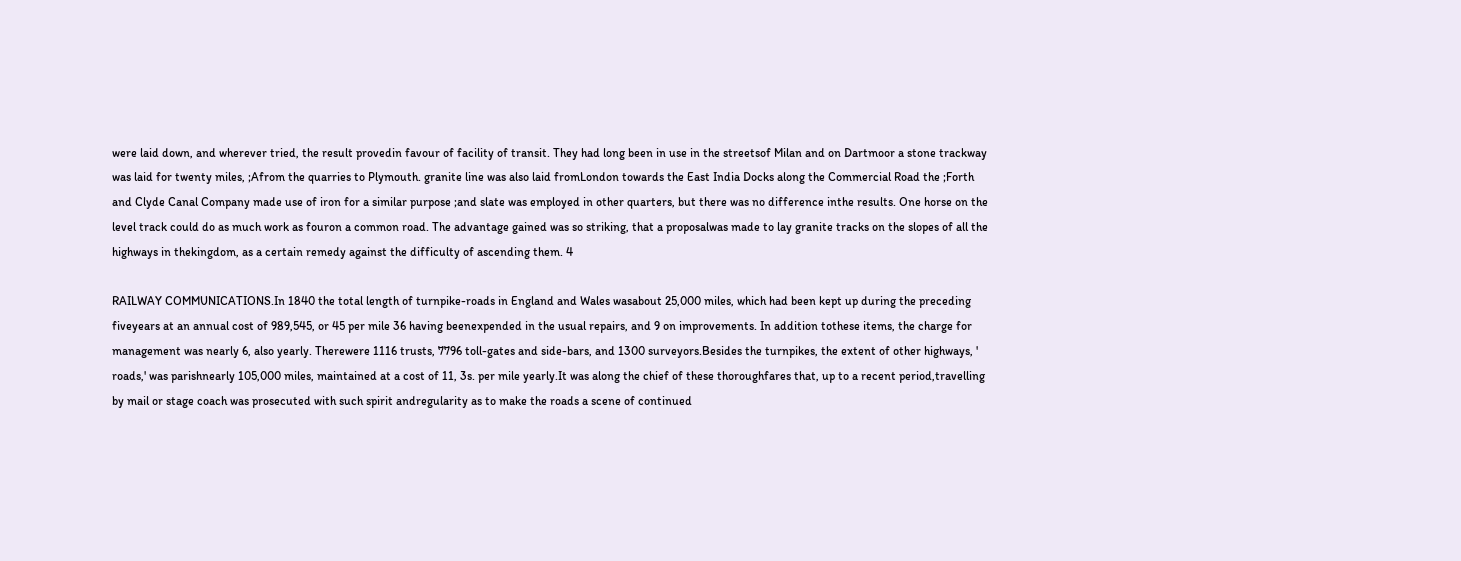were laid down, and wherever tried, the result provedin favour of facility of transit. They had long been in use in the streetsof Milan and on Dartmoor a stone trackway was laid for twenty miles, ;Afrom the quarries to Plymouth. granite line was also laid fromLondon towards the East India Docks along the Commercial Road the ;Forth and Clyde Canal Company made use of iron for a similar purpose ;and slate was employed in other quarters, but there was no difference inthe results. One horse on the level track could do as much work as fouron a common road. The advantage gained was so striking, that a proposalwas made to lay granite tracks on the slopes of all the highways in thekingdom, as a certain remedy against the difficulty of ascending them. 4

RAILWAY COMMUNICATIONS.In 1840 the total length of turnpike-roads in England and Wales wasabout 25,000 miles, which had been kept up during the preceding fiveyears at an annual cost of 989,545, or 45 per mile 36 having beenexpended in the usual repairs, and 9 on improvements. In addition tothese items, the charge for management was nearly 6, also yearly. Therewere 1116 trusts, 7796 toll-gates and side-bars, and 1300 surveyors.Besides the turnpikes, the extent of other highways, ' roads,' was parishnearly 105,000 miles, maintained at a cost of 11, 3s. per mile yearly.It was along the chief of these thoroughfares that, up to a recent period,travelling by mail or stage coach was prosecuted with such spirit andregularity as to make the roads a scene of continued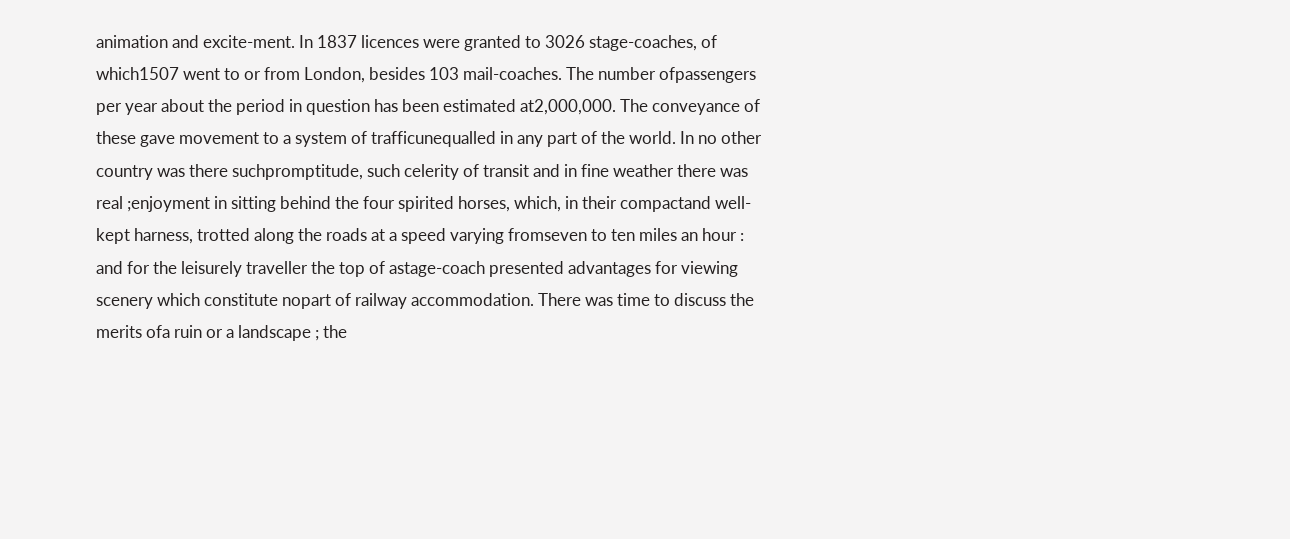animation and excite-ment. In 1837 licences were granted to 3026 stage-coaches, of which1507 went to or from London, besides 103 mail-coaches. The number ofpassengers per year about the period in question has been estimated at2,000,000. The conveyance of these gave movement to a system of trafficunequalled in any part of the world. In no other country was there suchpromptitude, such celerity of transit and in fine weather there was real ;enjoyment in sitting behind the four spirited horses, which, in their compactand well-kept harness, trotted along the roads at a speed varying fromseven to ten miles an hour : and for the leisurely traveller the top of astage-coach presented advantages for viewing scenery which constitute nopart of railway accommodation. There was time to discuss the merits ofa ruin or a landscape ; the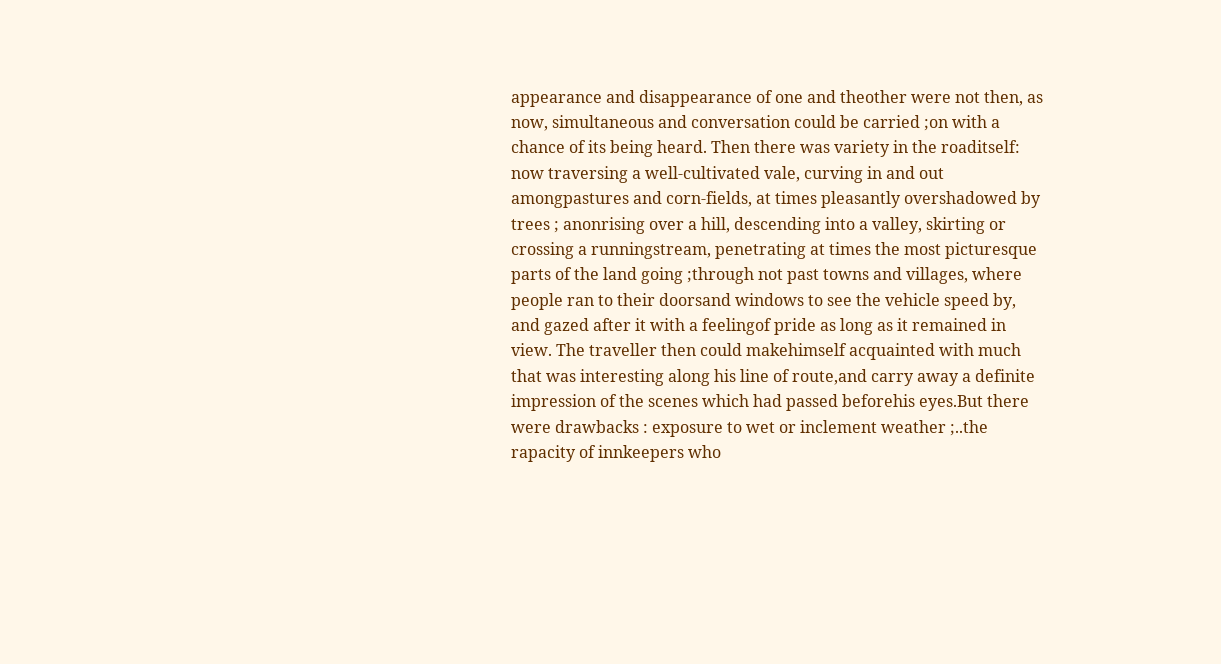appearance and disappearance of one and theother were not then, as now, simultaneous and conversation could be carried ;on with a chance of its being heard. Then there was variety in the roaditself: now traversing a well-cultivated vale, curving in and out amongpastures and corn-fields, at times pleasantly overshadowed by trees ; anonrising over a hill, descending into a valley, skirting or crossing a runningstream, penetrating at times the most picturesque parts of the land going ;through not past towns and villages, where people ran to their doorsand windows to see the vehicle speed by, and gazed after it with a feelingof pride as long as it remained in view. The traveller then could makehimself acquainted with much that was interesting along his line of route,and carry away a definite impression of the scenes which had passed beforehis eyes.But there were drawbacks : exposure to wet or inclement weather ;..the rapacity of innkeepers who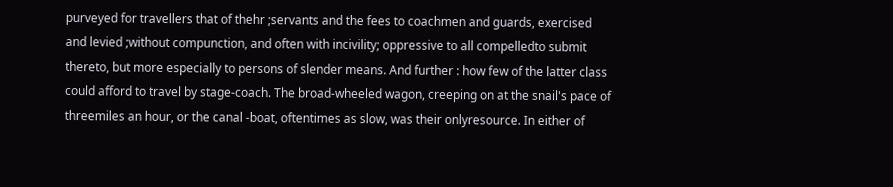purveyed for travellers that of thehr ;servants and the fees to coachmen and guards, exercised and levied ;without compunction, and often with incivility; oppressive to all compelledto submit thereto, but more especially to persons of slender means. And further : how few of the latter class could afford to travel by stage-coach. The broad-wheeled wagon, creeping on at the snail's pace of threemiles an hour, or the canal -boat, oftentimes as slow, was their onlyresource. In either of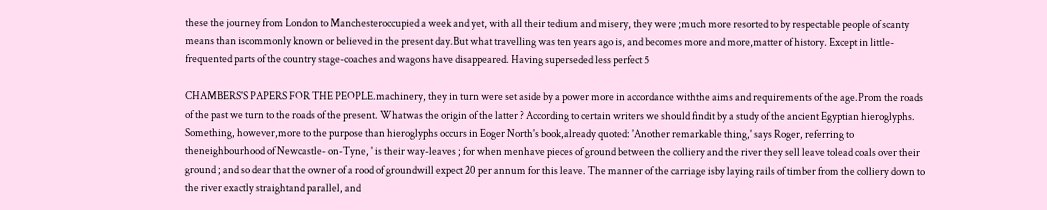these the journey from London to Manchesteroccupied a week and yet, with all their tedium and misery, they were ;much more resorted to by respectable people of scanty means than iscommonly known or believed in the present day.But what travelling was ten years ago is, and becomes more and more,matter of history. Except in little-frequented parts of the country stage-coaches and wagons have disappeared. Having superseded less perfect 5

CHAMBERS'S PAPERS FOR THE PEOPLE.machinery, they in turn were set aside by a power more in accordance withthe aims and requirements of the age.Prom the roads of the past we turn to the roads of the present. Whatwas the origin of the latter ? According to certain writers we should findit by a study of the ancient Egyptian hieroglyphs. Something, however,more to the purpose than hieroglyphs occurs in Eoger North's book,already quoted: 'Another remarkable thing,' says Roger, referring to theneighbourhood of Newcastle- on-Tyne, ' is their way-leaves ; for when menhave pieces of ground between the colliery and the river they sell leave tolead coals over their ground ; and so dear that the owner of a rood of groundwill expect 20 per annum for this leave. The manner of the carriage isby laying rails of timber from the colliery down to the river exactly straightand parallel, and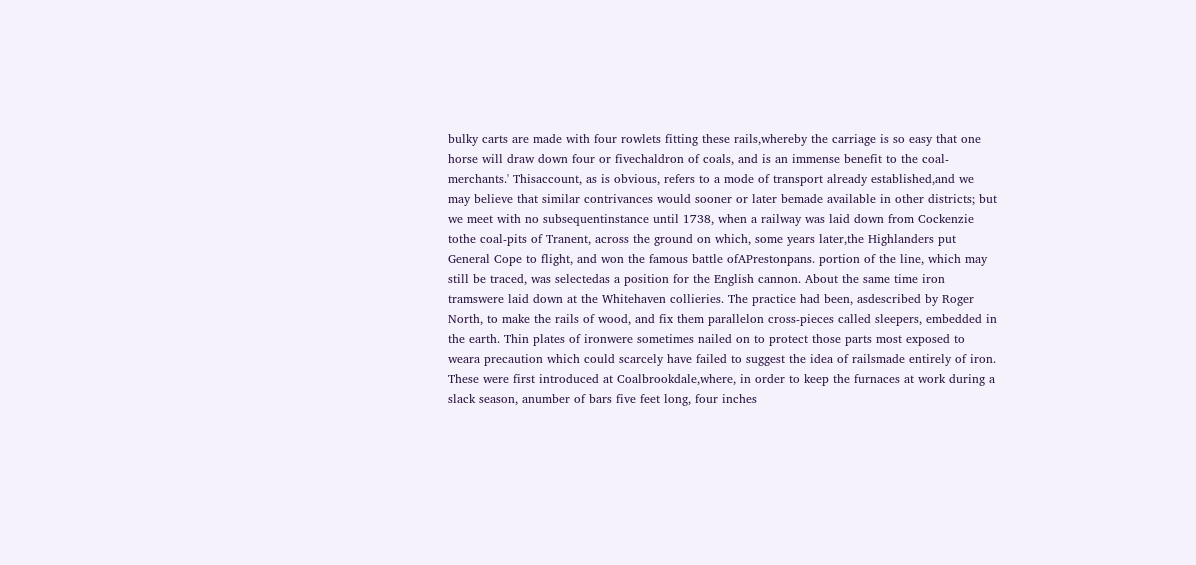bulky carts are made with four rowlets fitting these rails,whereby the carriage is so easy that one horse will draw down four or fivechaldron of coals, and is an immense benefit to the coal-merchants.' Thisaccount, as is obvious, refers to a mode of transport already established,and we may believe that similar contrivances would sooner or later bemade available in other districts; but we meet with no subsequentinstance until 1738, when a railway was laid down from Cockenzie tothe coal-pits of Tranent, across the ground on which, some years later,the Highlanders put General Cope to flight, and won the famous battle ofAPrestonpans. portion of the line, which may still be traced, was selectedas a position for the English cannon. About the same time iron tramswere laid down at the Whitehaven collieries. The practice had been, asdescribed by Roger North, to make the rails of wood, and fix them parallelon cross-pieces called sleepers, embedded in the earth. Thin plates of ironwere sometimes nailed on to protect those parts most exposed to weara precaution which could scarcely have failed to suggest the idea of railsmade entirely of iron. These were first introduced at Coalbrookdale,where, in order to keep the furnaces at work during a slack season, anumber of bars five feet long, four inches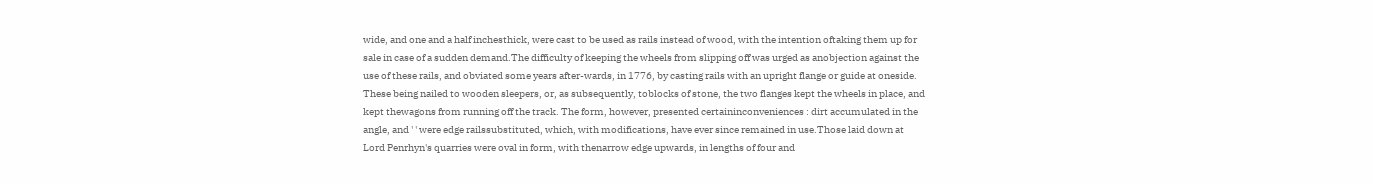wide, and one and a half inchesthick, were cast to be used as rails instead of wood, with the intention oftaking them up for sale in case of a sudden demand.The difficulty of keeping the wheels from slipping off was urged as anobjection against the use of these rails, and obviated some years after-wards, in 1776, by casting rails with an upright flange or guide at oneside. These being nailed to wooden sleepers, or, as subsequently, toblocks of stone, the two flanges kept the wheels in place, and kept thewagons from running off the track. The form, however, presented certaininconveniences : dirt accumulated in the angle, and ' ' were edge railssubstituted, which, with modifications, have ever since remained in use.Those laid down at Lord Penrhyn's quarries were oval in form, with thenarrow edge upwards, in lengths of four and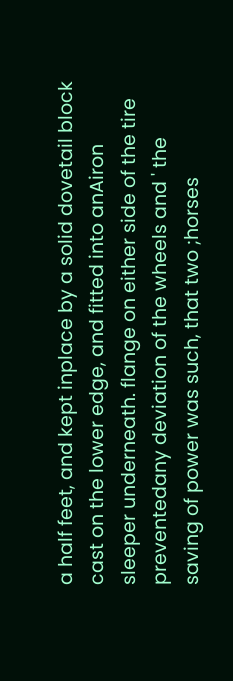a half feet, and kept inplace by a solid dovetail block cast on the lower edge, and fitted into anAiron sleeper underneath. flange on either side of the tire preventedany deviation of the wheels and ' the saving of power was such, that two ;horses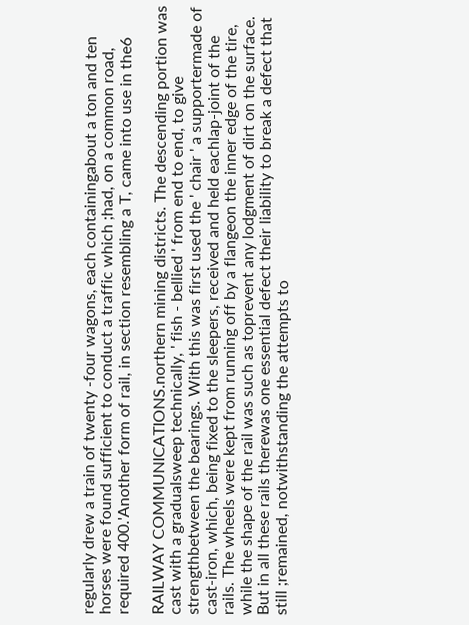regularly drew a train of twenty -four wagons, each containingabout a ton and ten horses were found sufficient to conduct a traffic which ;had, on a common road, required 400.'Another form of rail, in section resembling a T, came into use in the6

RAILWAY COMMUNICATIONS.northern mining districts. The descending portion was cast with a gradualsweep technically, ' fish - bellied ' from end to end, to give strengthbetween the bearings. With this was first used the ' chair ' a supportermade of cast-iron, which, being fixed to the sleepers, received and held eachlap-joint of the rails. The wheels were kept from running off by a flangeon the inner edge of the tire, while the shape of the rail was such as toprevent any lodgment of dirt on the surface. But in all these rails therewas one essential defect their liability to break a defect that still ;remained, notwithstanding the attempts to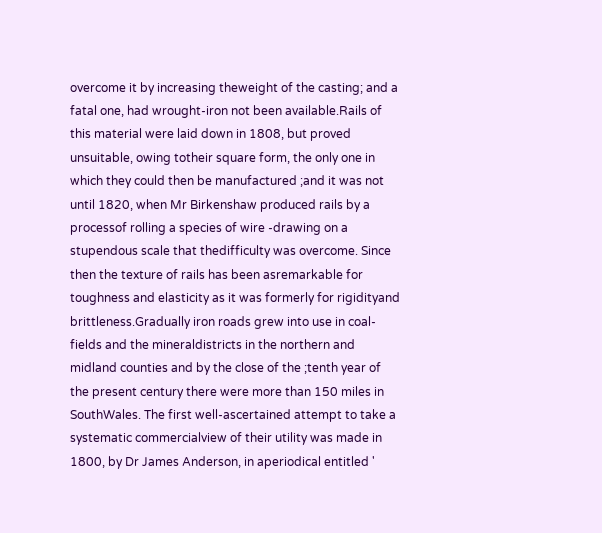overcome it by increasing theweight of the casting; and a fatal one, had wrought-iron not been available.Rails of this material were laid down in 1808, but proved unsuitable, owing totheir square form, the only one in which they could then be manufactured ;and it was not until 1820, when Mr Birkenshaw produced rails by a processof rolling a species of wire -drawing on a stupendous scale that thedifficulty was overcome. Since then the texture of rails has been asremarkable for toughness and elasticity as it was formerly for rigidityand brittleness.Gradually iron roads grew into use in coal-fields and the mineraldistricts in the northern and midland counties and by the close of the ;tenth year of the present century there were more than 150 miles in SouthWales. The first well-ascertained attempt to take a systematic commercialview of their utility was made in 1800, by Dr James Anderson, in aperiodical entitled '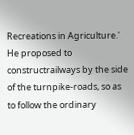Recreations in Agriculture.' He proposed to constructrailways by the side of the turnpike-roads, so as to follow the ordinary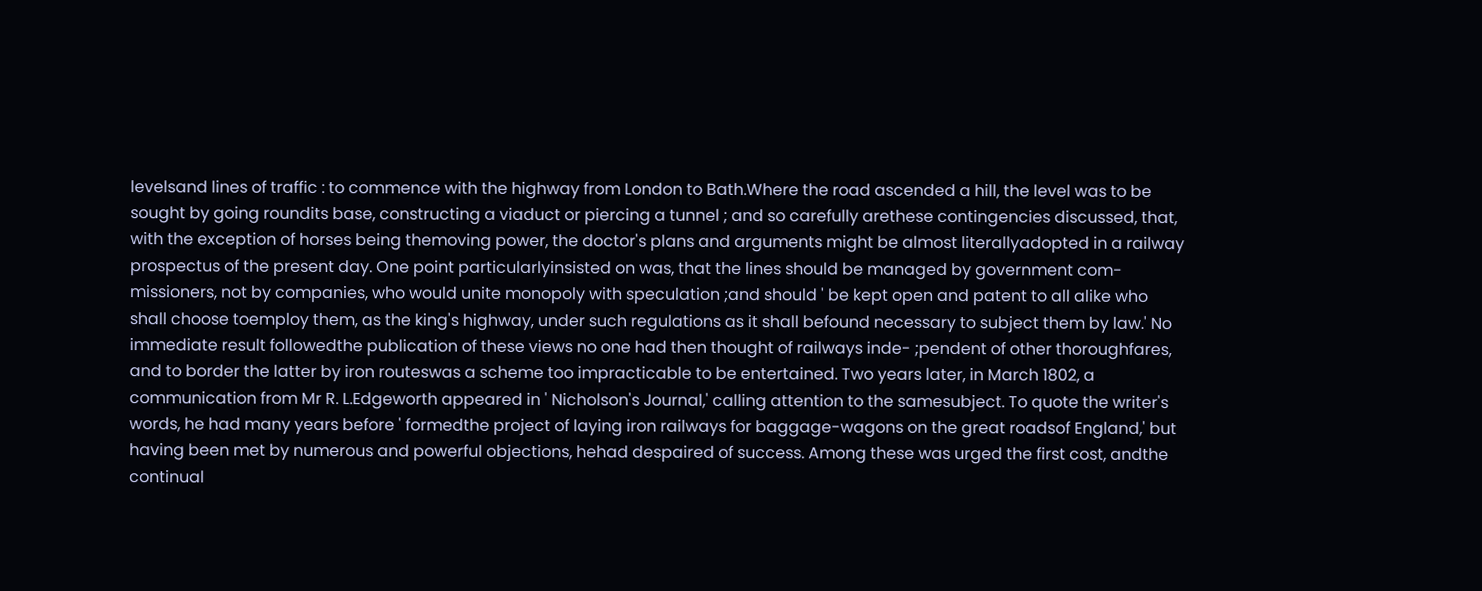levelsand lines of traffic : to commence with the highway from London to Bath.Where the road ascended a hill, the level was to be sought by going roundits base, constructing a viaduct or piercing a tunnel ; and so carefully arethese contingencies discussed, that, with the exception of horses being themoving power, the doctor's plans and arguments might be almost literallyadopted in a railway prospectus of the present day. One point particularlyinsisted on was, that the lines should be managed by government com-missioners, not by companies, who would unite monopoly with speculation ;and should ' be kept open and patent to all alike who shall choose toemploy them, as the king's highway, under such regulations as it shall befound necessary to subject them by law.' No immediate result followedthe publication of these views no one had then thought of railways inde- ;pendent of other thoroughfares, and to border the latter by iron routeswas a scheme too impracticable to be entertained. Two years later, in March 1802, a communication from Mr R. L.Edgeworth appeared in ' Nicholson's Journal,' calling attention to the samesubject. To quote the writer's words, he had many years before ' formedthe project of laying iron railways for baggage-wagons on the great roadsof England,' but having been met by numerous and powerful objections, hehad despaired of success. Among these was urged the first cost, andthe continual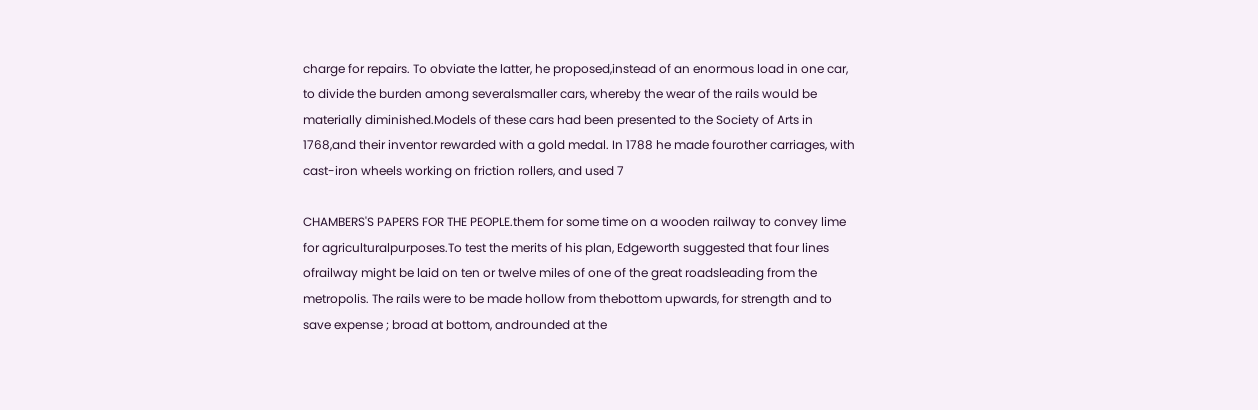charge for repairs. To obviate the latter, he proposed,instead of an enormous load in one car, to divide the burden among severalsmaller cars, whereby the wear of the rails would be materially diminished.Models of these cars had been presented to the Society of Arts in 1768,and their inventor rewarded with a gold medal. In 1788 he made fourother carriages, with cast-iron wheels working on friction rollers, and used 7

CHAMBERS'S PAPERS FOR THE PEOPLE.them for some time on a wooden railway to convey lime for agriculturalpurposes.To test the merits of his plan, Edgeworth suggested that four lines ofrailway might be laid on ten or twelve miles of one of the great roadsleading from the metropolis. The rails were to be made hollow from thebottom upwards, for strength and to save expense ; broad at bottom, androunded at the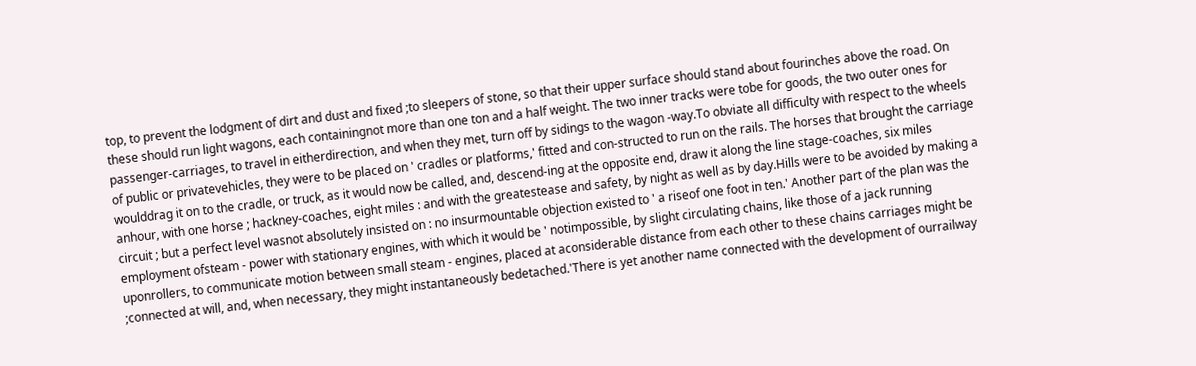top, to prevent the lodgment of dirt and dust and fixed ;to sleepers of stone, so that their upper surface should stand about fourinches above the road. On these should run light wagons, each containingnot more than one ton and a half weight. The two inner tracks were tobe for goods, the two outer ones for passenger-carriages, to travel in eitherdirection, and when they met, turn off by sidings to the wagon -way.To obviate all difficulty with respect to the wheels of public or privatevehicles, they were to be placed on ' cradles or platforms,' fitted and con-structed to run on the rails. The horses that brought the carriage woulddrag it on to the cradle, or truck, as it would now be called, and, descend-ing at the opposite end, draw it along the line stage-coaches, six miles anhour, with one horse ; hackney-coaches, eight miles : and with the greatestease and safety, by night as well as by day.Hills were to be avoided by making a circuit ; but a perfect level wasnot absolutely insisted on : no insurmountable objection existed to ' a riseof one foot in ten.' Another part of the plan was the employment ofsteam - power with stationary engines, with which it would be ' notimpossible, by slight circulating chains, like those of a jack running uponrollers, to communicate motion between small steam - engines, placed at aconsiderable distance from each other to these chains carriages might be ;connected at will, and, when necessary, they might instantaneously bedetached.'There is yet another name connected with the development of ourrailway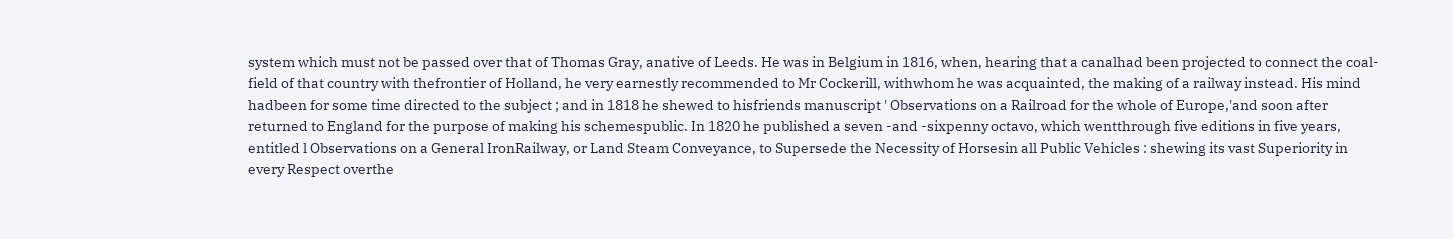system which must not be passed over that of Thomas Gray, anative of Leeds. He was in Belgium in 1816, when, hearing that a canalhad been projected to connect the coal-field of that country with thefrontier of Holland, he very earnestly recommended to Mr Cockerill, withwhom he was acquainted, the making of a railway instead. His mind hadbeen for some time directed to the subject ; and in 1818 he shewed to hisfriends manuscript ' Observations on a Railroad for the whole of Europe,'and soon after returned to England for the purpose of making his schemespublic. In 1820 he published a seven -and -sixpenny octavo, which wentthrough five editions in five years, entitled l Observations on a General IronRailway, or Land Steam Conveyance, to Supersede the Necessity of Horsesin all Public Vehicles : shewing its vast Superiority in every Respect overthe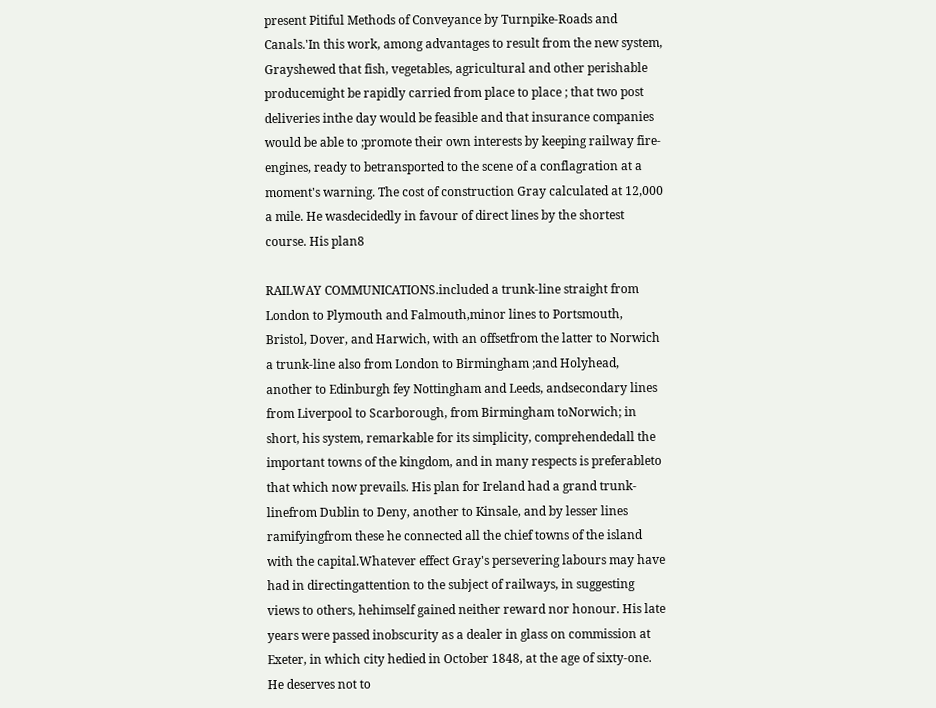present Pitiful Methods of Conveyance by Turnpike-Roads and Canals.'In this work, among advantages to result from the new system, Grayshewed that fish, vegetables, agricultural and other perishable producemight be rapidly carried from place to place ; that two post deliveries inthe day would be feasible and that insurance companies would be able to ;promote their own interests by keeping railway fire-engines, ready to betransported to the scene of a conflagration at a moment's warning. The cost of construction Gray calculated at 12,000 a mile. He wasdecidedly in favour of direct lines by the shortest course. His plan8

RAILWAY COMMUNICATIONS.included a trunk-line straight from London to Plymouth and Falmouth,minor lines to Portsmouth, Bristol, Dover, and Harwich, with an offsetfrom the latter to Norwich a trunk-line also from London to Birmingham ;and Holyhead, another to Edinburgh fey Nottingham and Leeds, andsecondary lines from Liverpool to Scarborough, from Birmingham toNorwich; in short, his system, remarkable for its simplicity, comprehendedall the important towns of the kingdom, and in many respects is preferableto that which now prevails. His plan for Ireland had a grand trunk-linefrom Dublin to Deny, another to Kinsale, and by lesser lines ramifyingfrom these he connected all the chief towns of the island with the capital.Whatever effect Gray's persevering labours may have had in directingattention to the subject of railways, in suggesting views to others, hehimself gained neither reward nor honour. His late years were passed inobscurity as a dealer in glass on commission at Exeter, in which city hedied in October 1848, at the age of sixty-one. He deserves not to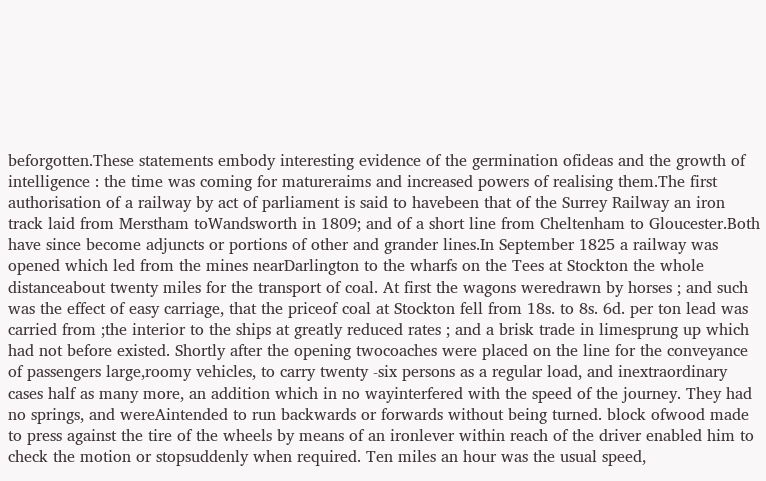beforgotten.These statements embody interesting evidence of the germination ofideas and the growth of intelligence : the time was coming for matureraims and increased powers of realising them.The first authorisation of a railway by act of parliament is said to havebeen that of the Surrey Railway an iron track laid from Merstham toWandsworth in 1809; and of a short line from Cheltenham to Gloucester.Both have since become adjuncts or portions of other and grander lines.In September 1825 a railway was opened which led from the mines nearDarlington to the wharfs on the Tees at Stockton the whole distanceabout twenty miles for the transport of coal. At first the wagons weredrawn by horses ; and such was the effect of easy carriage, that the priceof coal at Stockton fell from 18s. to 8s. 6d. per ton lead was carried from ;the interior to the ships at greatly reduced rates ; and a brisk trade in limesprung up which had not before existed. Shortly after the opening twocoaches were placed on the line for the conveyance of passengers large,roomy vehicles, to carry twenty -six persons as a regular load, and inextraordinary cases half as many more, an addition which in no wayinterfered with the speed of the journey. They had no springs, and wereAintended to run backwards or forwards without being turned. block ofwood made to press against the tire of the wheels by means of an ironlever within reach of the driver enabled him to check the motion or stopsuddenly when required. Ten miles an hour was the usual speed,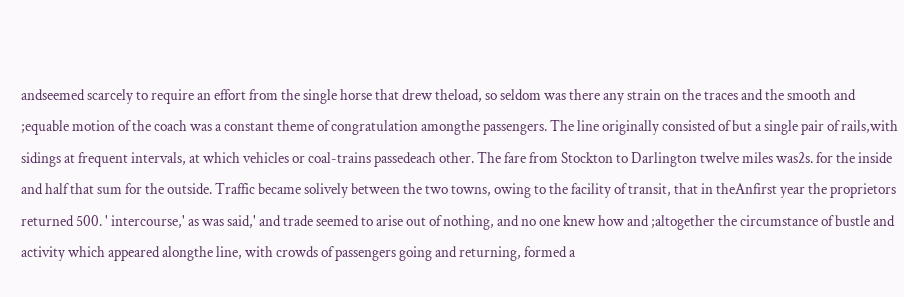andseemed scarcely to require an effort from the single horse that drew theload, so seldom was there any strain on the traces and the smooth and ;equable motion of the coach was a constant theme of congratulation amongthe passengers. The line originally consisted of but a single pair of rails,with sidings at frequent intervals, at which vehicles or coal-trains passedeach other. The fare from Stockton to Darlington twelve miles was2s. for the inside and half that sum for the outside. Traffic became solively between the two towns, owing to the facility of transit, that in theAnfirst year the proprietors returned 500. ' intercourse,' as was said,' and trade seemed to arise out of nothing, and no one knew how and ;altogether the circumstance of bustle and activity which appeared alongthe line, with crowds of passengers going and returning, formed a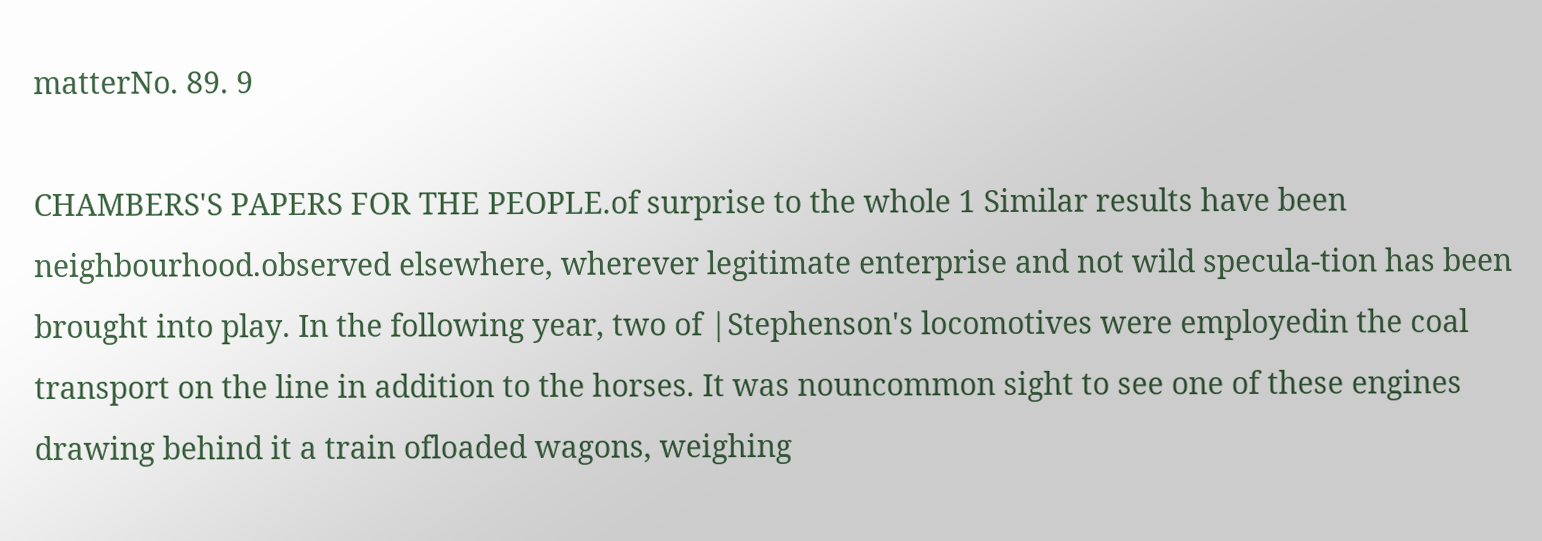matterNo. 89. 9

CHAMBERS'S PAPERS FOR THE PEOPLE.of surprise to the whole 1 Similar results have been neighbourhood.observed elsewhere, wherever legitimate enterprise and not wild specula-tion has been brought into play. In the following year, two of |Stephenson's locomotives were employedin the coal transport on the line in addition to the horses. It was nouncommon sight to see one of these engines drawing behind it a train ofloaded wagons, weighing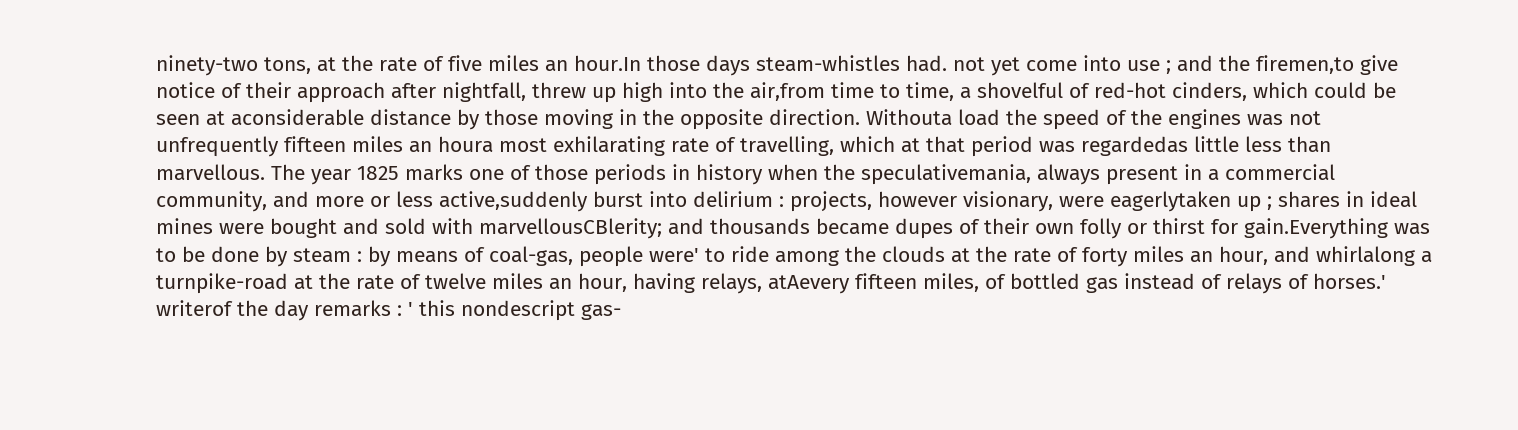ninety-two tons, at the rate of five miles an hour.In those days steam-whistles had. not yet come into use ; and the firemen,to give notice of their approach after nightfall, threw up high into the air,from time to time, a shovelful of red-hot cinders, which could be seen at aconsiderable distance by those moving in the opposite direction. Withouta load the speed of the engines was not unfrequently fifteen miles an houra most exhilarating rate of travelling, which at that period was regardedas little less than marvellous. The year 1825 marks one of those periods in history when the speculativemania, always present in a commercial community, and more or less active,suddenly burst into delirium : projects, however visionary, were eagerlytaken up ; shares in ideal mines were bought and sold with marvellousCBlerity; and thousands became dupes of their own folly or thirst for gain.Everything was to be done by steam : by means of coal-gas, people were' to ride among the clouds at the rate of forty miles an hour, and whirlalong a turnpike-road at the rate of twelve miles an hour, having relays, atAevery fifteen miles, of bottled gas instead of relays of horses.' writerof the day remarks : ' this nondescript gas-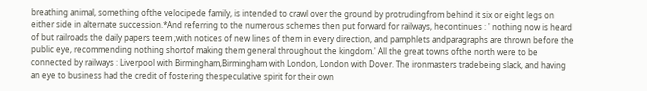breathing animal, something ofthe velocipede family, is intended to crawl over the ground by protrudingfrom behind it six or eight legs on either side in alternate succession.*And referring to the numerous schemes then put forward for railways, hecontinues : ' nothing now is heard of but railroads the daily papers teem ;with notices of new lines of them in every direction, and pamphlets andparagraphs are thrown before the public eye, recommending nothing shortof making them general throughout the kingdom.' All the great towns ofthe north were to be connected by railways : Liverpool with Birmingham,Birmingham with London, London with Dover. The ironmasters tradebeing slack, and having an eye to business had the credit of fostering thespeculative spirit for their own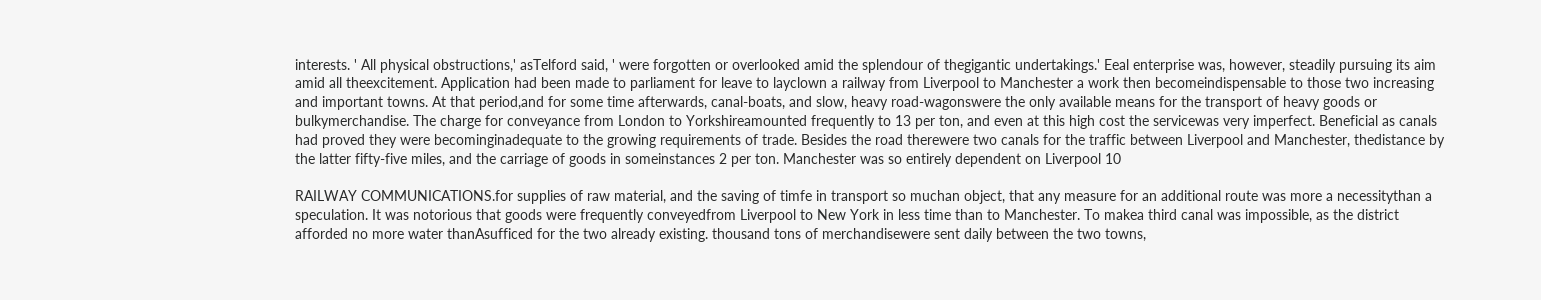interests. ' All physical obstructions,' asTelford said, ' were forgotten or overlooked amid the splendour of thegigantic undertakings.' Eeal enterprise was, however, steadily pursuing its aim amid all theexcitement. Application had been made to parliament for leave to layclown a railway from Liverpool to Manchester a work then becomeindispensable to those two increasing and important towns. At that period,and for some time afterwards, canal-boats, and slow, heavy road-wagonswere the only available means for the transport of heavy goods or bulkymerchandise. The charge for conveyance from London to Yorkshireamounted frequently to 13 per ton, and even at this high cost the servicewas very imperfect. Beneficial as canals had proved they were becominginadequate to the growing requirements of trade. Besides the road therewere two canals for the traffic between Liverpool and Manchester, thedistance by the latter fifty-five miles, and the carriage of goods in someinstances 2 per ton. Manchester was so entirely dependent on Liverpool 10

RAILWAY COMMUNICATIONS.for supplies of raw material, and the saving of timfe in transport so muchan object, that any measure for an additional route was more a necessitythan a speculation. It was notorious that goods were frequently conveyedfrom Liverpool to New York in less time than to Manchester. To makea third canal was impossible, as the district afforded no more water thanAsufficed for the two already existing. thousand tons of merchandisewere sent daily between the two towns,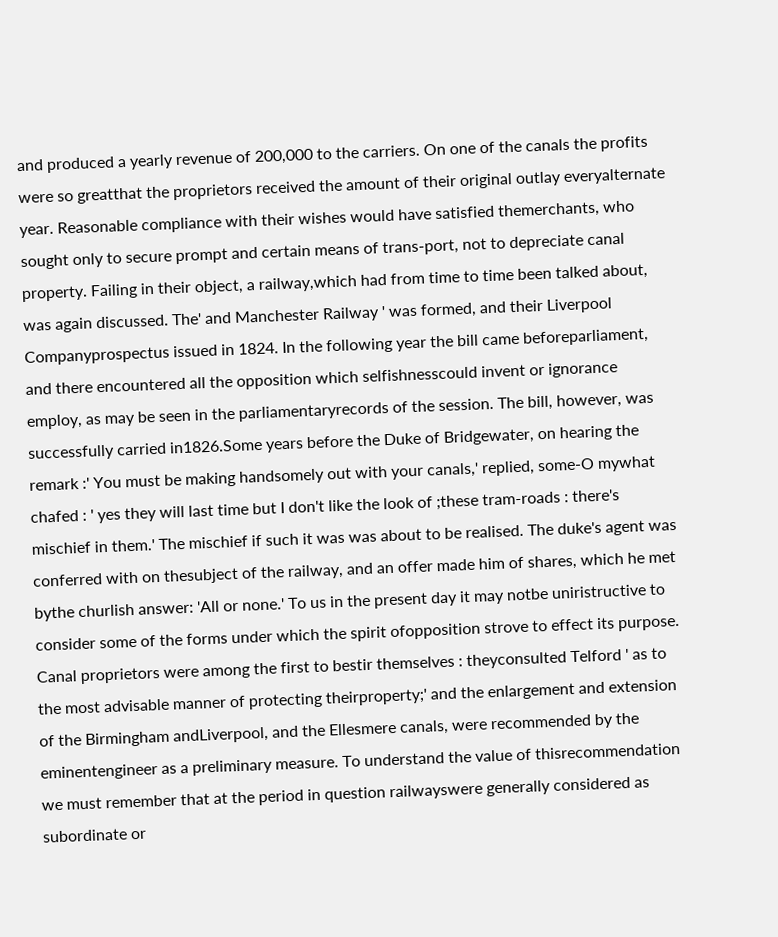and produced a yearly revenue of 200,000 to the carriers. On one of the canals the profits were so greatthat the proprietors received the amount of their original outlay everyalternate year. Reasonable compliance with their wishes would have satisfied themerchants, who sought only to secure prompt and certain means of trans-port, not to depreciate canal property. Failing in their object, a railway,which had from time to time been talked about, was again discussed. The' and Manchester Railway ' was formed, and their Liverpool Companyprospectus issued in 1824. In the following year the bill came beforeparliament, and there encountered all the opposition which selfishnesscould invent or ignorance employ, as may be seen in the parliamentaryrecords of the session. The bill, however, was successfully carried in1826.Some years before the Duke of Bridgewater, on hearing the remark :' You must be making handsomely out with your canals,' replied, some-O mywhat chafed : ' yes they will last time but I don't like the look of ;these tram-roads : there's mischief in them.' The mischief if such it was was about to be realised. The duke's agent was conferred with on thesubject of the railway, and an offer made him of shares, which he met bythe churlish answer: 'All or none.' To us in the present day it may notbe uniristructive to consider some of the forms under which the spirit ofopposition strove to effect its purpose. Canal proprietors were among the first to bestir themselves : theyconsulted Telford ' as to the most advisable manner of protecting theirproperty;' and the enlargement and extension of the Birmingham andLiverpool, and the Ellesmere canals, were recommended by the eminentengineer as a preliminary measure. To understand the value of thisrecommendation we must remember that at the period in question railwayswere generally considered as subordinate or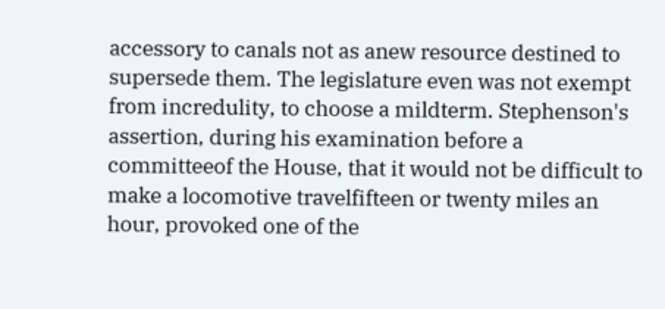accessory to canals not as anew resource destined to supersede them. The legislature even was not exempt from incredulity, to choose a mildterm. Stephenson's assertion, during his examination before a committeeof the House, that it would not be difficult to make a locomotive travelfifteen or twenty miles an hour, provoked one of the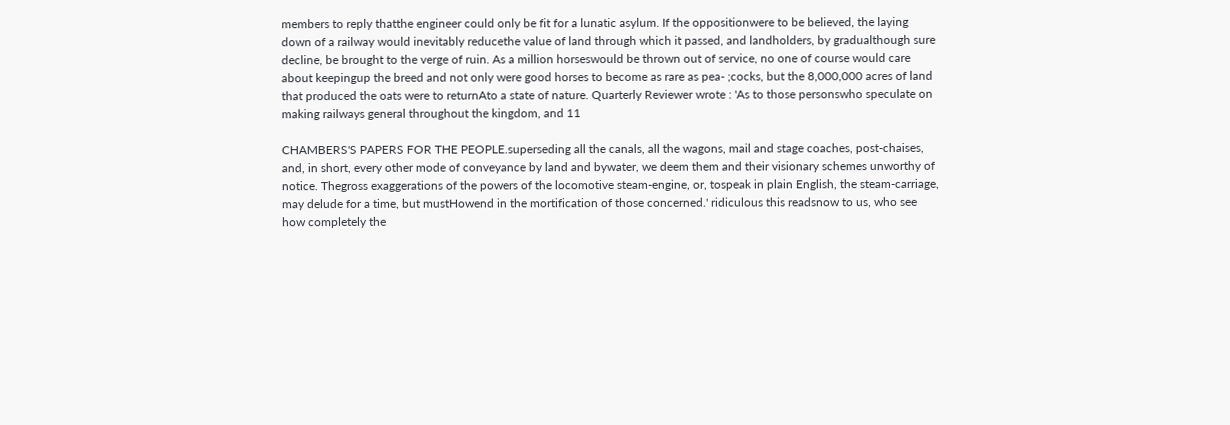members to reply thatthe engineer could only be fit for a lunatic asylum. If the oppositionwere to be believed, the laying down of a railway would inevitably reducethe value of land through which it passed, and landholders, by gradualthough sure decline, be brought to the verge of ruin. As a million horseswould be thrown out of service, no one of course would care about keepingup the breed and not only were good horses to become as rare as pea- ;cocks, but the 8,000,000 acres of land that produced the oats were to returnAto a state of nature. Quarterly Reviewer wrote : 'As to those personswho speculate on making railways general throughout the kingdom, and 11

CHAMBERS'S PAPERS FOR THE PEOPLE.superseding all the canals, all the wagons, mail and stage coaches, post-chaises, and, in short, every other mode of conveyance by land and bywater, we deem them and their visionary schemes unworthy of notice. Thegross exaggerations of the powers of the locomotive steam-engine, or, tospeak in plain English, the steam-carriage, may delude for a time, but mustHowend in the mortification of those concerned.' ridiculous this readsnow to us, who see how completely the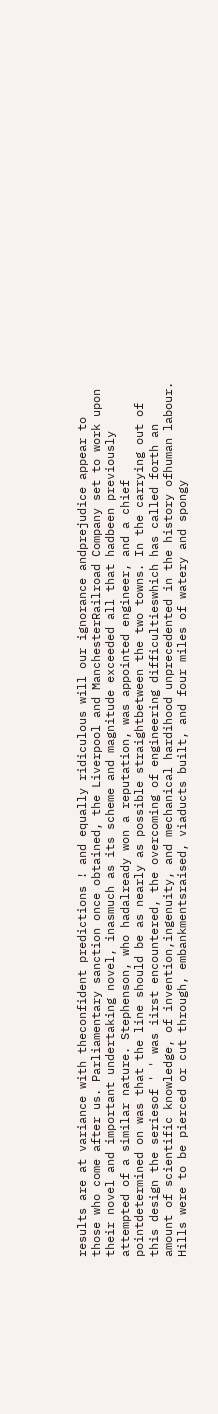results are at variance with theconfident predictions ! and equally ridiculous will our ignorance andprejudice appear to those who come after us. Parliamentary sanction once obtained, the Liverpool and ManchesterRailroad Company set to work upon their novel and important undertaking novel, inasmuch as its scheme and magnitude exceeded all that hadbeen previously attempted of a similar nature. Stephenson, who hadalready won a reputation, was appointed engineer, and a chief pointdetermined on was that the line should be as nearly as possible straightbetween the two towns. In the carrying out of this design the seriesof ' ' was iirst encountered, the overcoming of engineering difficultieswhich has called forth an amount of scientific knowledge, of invention,ingenuity, and mechanical hardihood unprecedented in the history ofhuman labour. Hills were to be pierced or cut through, embankmentsraised, viaducts built, and four miles of watery and spongy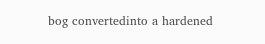bog convertedinto a hardened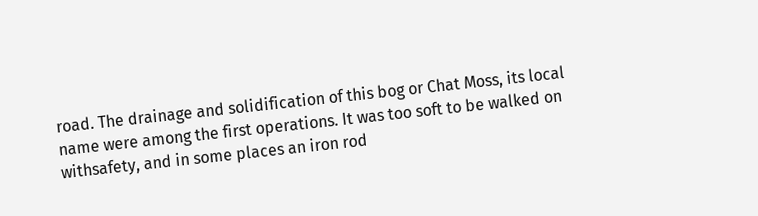road. The drainage and solidification of this bog or Chat Moss, its local name were among the first operations. It was too soft to be walked on withsafety, and in some places an iron rod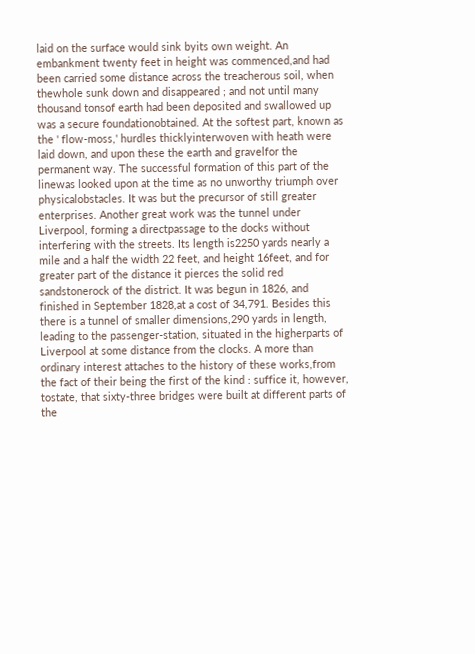laid on the surface would sink byits own weight. An embankment twenty feet in height was commenced,and had been carried some distance across the treacherous soil, when thewhole sunk down and disappeared ; and not until many thousand tonsof earth had been deposited and swallowed up was a secure foundationobtained. At the softest part, known as the ' flow-moss,' hurdles thicklyinterwoven with heath were laid down, and upon these the earth and gravelfor the permanent way. The successful formation of this part of the linewas looked upon at the time as no unworthy triumph over physicalobstacles. It was but the precursor of still greater enterprises. Another great work was the tunnel under Liverpool, forming a directpassage to the docks without interfering with the streets. Its length is2250 yards nearly a mile and a half the width 22 feet, and height 16feet, and for greater part of the distance it pierces the solid red sandstonerock of the district. It was begun in 1826, and finished in September 1828,at a cost of 34,791. Besides this there is a tunnel of smaller dimensions,290 yards in length, leading to the passenger-station, situated in the higherparts of Liverpool at some distance from the clocks. A more than ordinary interest attaches to the history of these works,from the fact of their being the first of the kind : suffice it, however, tostate, that sixty-three bridges were built at different parts of the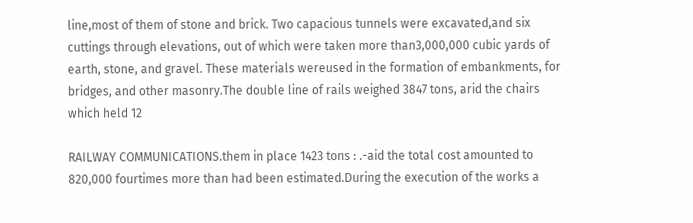line,most of them of stone and brick. Two capacious tunnels were excavated,and six cuttings through elevations, out of which were taken more than3,000,000 cubic yards of earth, stone, and gravel. These materials wereused in the formation of embankments, for bridges, and other masonry.The double line of rails weighed 3847 tons, arid the chairs which held 12

RAILWAY COMMUNICATIONS.them in place 1423 tons : .-aid the total cost amounted to 820,000 fourtimes more than had been estimated.During the execution of the works a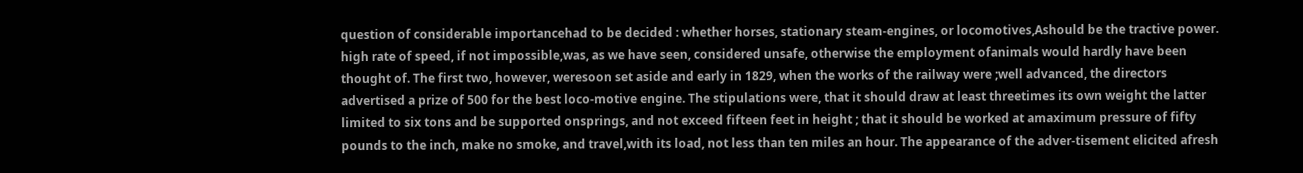question of considerable importancehad to be decided : whether horses, stationary steam-engines, or locomotives,Ashould be the tractive power. high rate of speed, if not impossible,was, as we have seen, considered unsafe, otherwise the employment ofanimals would hardly have been thought of. The first two, however, weresoon set aside and early in 1829, when the works of the railway were ;well advanced, the directors advertised a prize of 500 for the best loco-motive engine. The stipulations were, that it should draw at least threetimes its own weight the latter limited to six tons and be supported onsprings, and not exceed fifteen feet in height ; that it should be worked at amaximum pressure of fifty pounds to the inch, make no smoke, and travel,with its load, not less than ten miles an hour. The appearance of the adver-tisement elicited afresh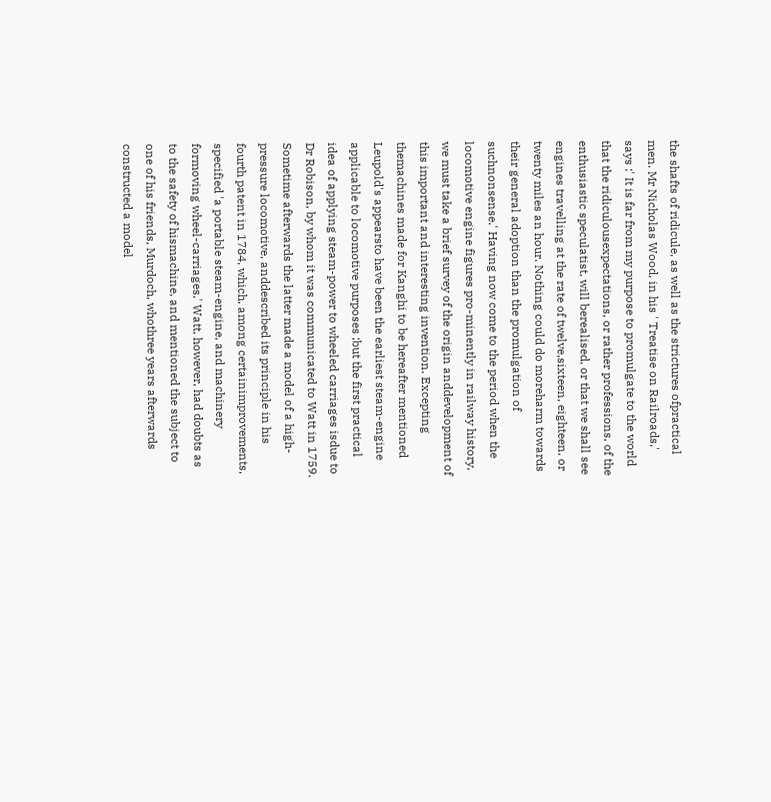the shafts of ridicule, as well as the strictures ofpractical men. Mr Nicholas Wood, in his ' Treatise on Railroads,' says :' It is far from my purpose to promulgate to the world that the ridiculousexpectations, or rather professions, of the enthusiastic speculatist, will berealised, or that we shall see engines travelling at the rate of twelve,sixteen, eighteen, or twenty miles an hour. Nothing could do moreharm towards their general adoption than the promulgation of suchnonsense.' Having now come to the period when the locomotive engine figures pro-minently in railway history, we must take a brief survey of the origin anddevelopment of this important and interesting invention. Excepting themachines made for Kanghi to be hereafter mentioned Leupold's appearsto have been the earliest steam-engine applicable to locomotive purposes ;but the first practical idea of applying steam-power to wheeled carriages isdue to Dr Robison, by whom it was communicated to Watt in 1759. Sometime afterwards the latter made a model of a high-pressure locomotive, anddescribed its principle in his fourth patent in 1784, which, among certainimprovements, specified 'a portable steam-engine, and machinery formoving wheel-carriages.' Watt, however, had doubts as to the safety of hismachine, and mentioned the subject to one of his friends, Murdoch, whothree years afterwards constructed a model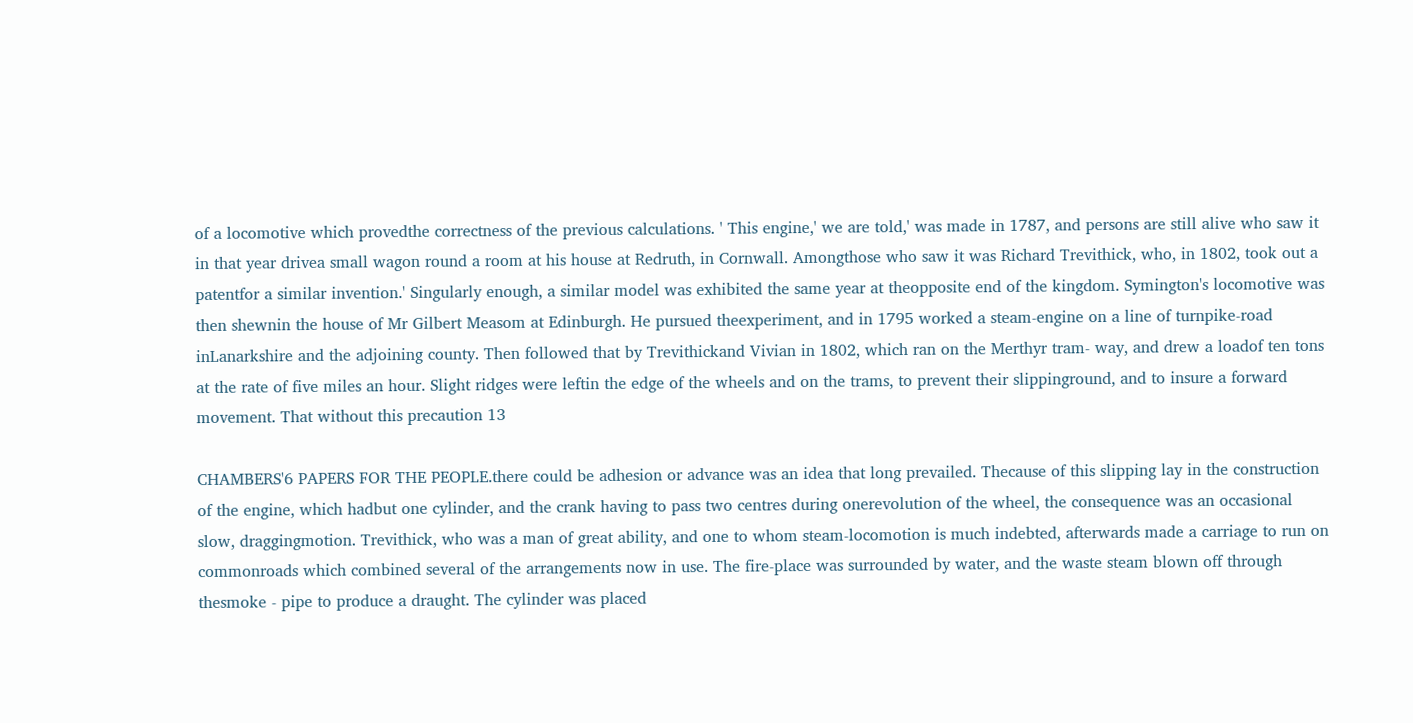of a locomotive which provedthe correctness of the previous calculations. ' This engine,' we are told,' was made in 1787, and persons are still alive who saw it in that year drivea small wagon round a room at his house at Redruth, in Cornwall. Amongthose who saw it was Richard Trevithick, who, in 1802, took out a patentfor a similar invention.' Singularly enough, a similar model was exhibited the same year at theopposite end of the kingdom. Symington's locomotive was then shewnin the house of Mr Gilbert Measom at Edinburgh. He pursued theexperiment, and in 1795 worked a steam-engine on a line of turnpike-road inLanarkshire and the adjoining county. Then followed that by Trevithickand Vivian in 1802, which ran on the Merthyr tram- way, and drew a loadof ten tons at the rate of five miles an hour. Slight ridges were leftin the edge of the wheels and on the trams, to prevent their slippinground, and to insure a forward movement. That without this precaution 13

CHAMBERS'6 PAPERS FOR THE PEOPLE.there could be adhesion or advance was an idea that long prevailed. Thecause of this slipping lay in the construction of the engine, which hadbut one cylinder, and the crank having to pass two centres during onerevolution of the wheel, the consequence was an occasional slow, draggingmotion. Trevithick, who was a man of great ability, and one to whom steam-locomotion is much indebted, afterwards made a carriage to run on commonroads which combined several of the arrangements now in use. The fire-place was surrounded by water, and the waste steam blown off through thesmoke - pipe to produce a draught. The cylinder was placed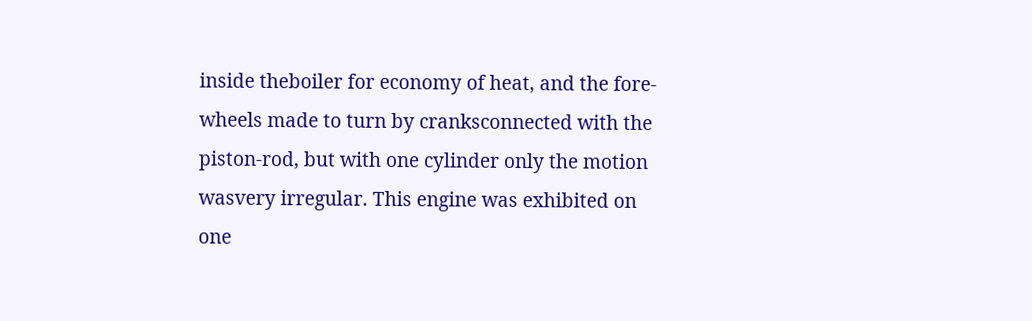inside theboiler for economy of heat, and the fore-wheels made to turn by cranksconnected with the piston-rod, but with one cylinder only the motion wasvery irregular. This engine was exhibited on one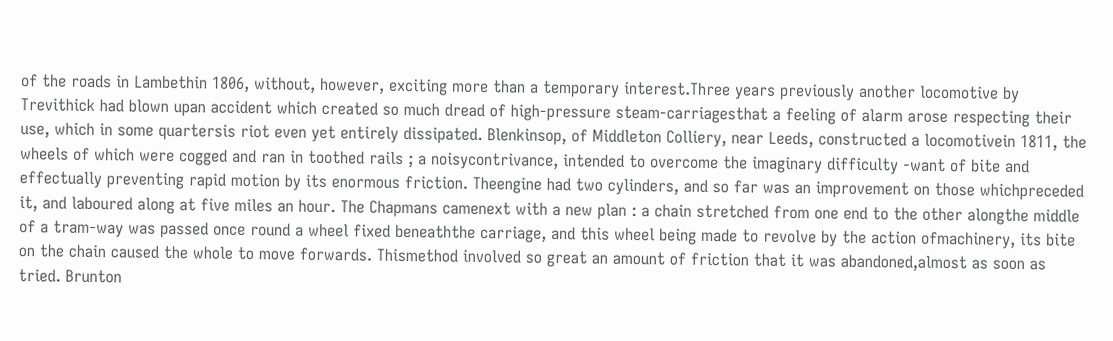of the roads in Lambethin 1806, without, however, exciting more than a temporary interest.Three years previously another locomotive by Trevithick had blown upan accident which created so much dread of high-pressure steam-carriagesthat a feeling of alarm arose respecting their use, which in some quartersis riot even yet entirely dissipated. Blenkinsop, of Middleton Colliery, near Leeds, constructed a locomotivein 1811, the wheels of which were cogged and ran in toothed rails ; a noisycontrivance, intended to overcome the imaginary difficulty -want of bite and effectually preventing rapid motion by its enormous friction. Theengine had two cylinders, and so far was an improvement on those whichpreceded it, and laboured along at five miles an hour. The Chapmans camenext with a new plan : a chain stretched from one end to the other alongthe middle of a tram-way was passed once round a wheel fixed beneaththe carriage, and this wheel being made to revolve by the action ofmachinery, its bite on the chain caused the whole to move forwards. Thismethod involved so great an amount of friction that it was abandoned,almost as soon as tried. Brunton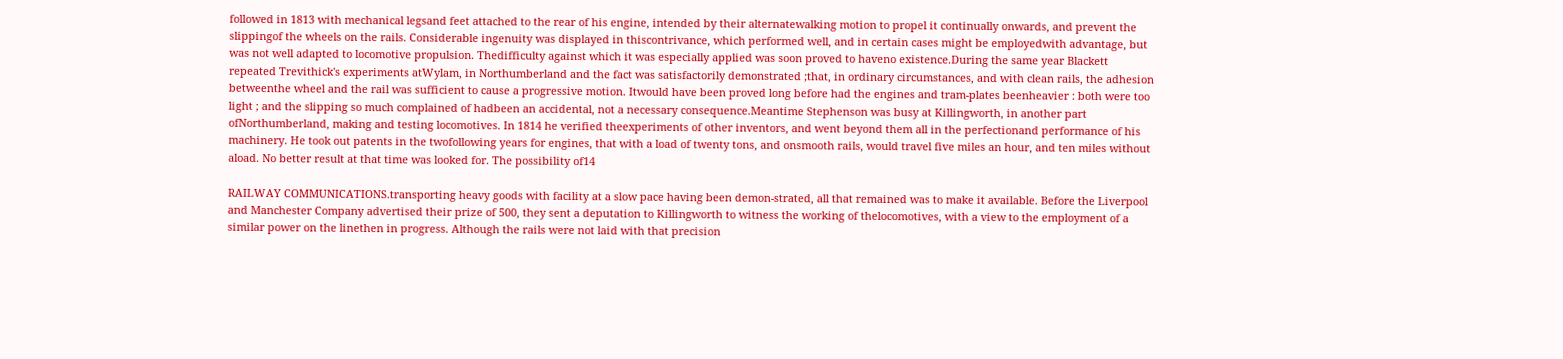followed in 1813 with mechanical legsand feet attached to the rear of his engine, intended by their alternatewalking motion to propel it continually onwards, and prevent the slippingof the wheels on the rails. Considerable ingenuity was displayed in thiscontrivance, which performed well, and in certain cases might be employedwith advantage, but was not well adapted to locomotive propulsion. Thedifficulty against which it was especially applied was soon proved to haveno existence.During the same year Blackett repeated Trevithick's experiments atWylam, in Northumberland and the fact was satisfactorily demonstrated ;that, in ordinary circumstances, and with clean rails, the adhesion betweenthe wheel and the rail was sufficient to cause a progressive motion. Itwould have been proved long before had the engines and tram-plates beenheavier : both were too light ; and the slipping so much complained of hadbeen an accidental, not a necessary consequence.Meantime Stephenson was busy at Killingworth, in another part ofNorthumberland, making and testing locomotives. In 1814 he verified theexperiments of other inventors, and went beyond them all in the perfectionand performance of his machinery. He took out patents in the twofollowing years for engines, that with a load of twenty tons, and onsmooth rails, would travel five miles an hour, and ten miles without aload. No better result at that time was looked for. The possibility of14

RAILWAY COMMUNICATIONS.transporting heavy goods with facility at a slow pace having been demon-strated, all that remained was to make it available. Before the Liverpool and Manchester Company advertised their prize of 500, they sent a deputation to Killingworth to witness the working of thelocomotives, with a view to the employment of a similar power on the linethen in progress. Although the rails were not laid with that precision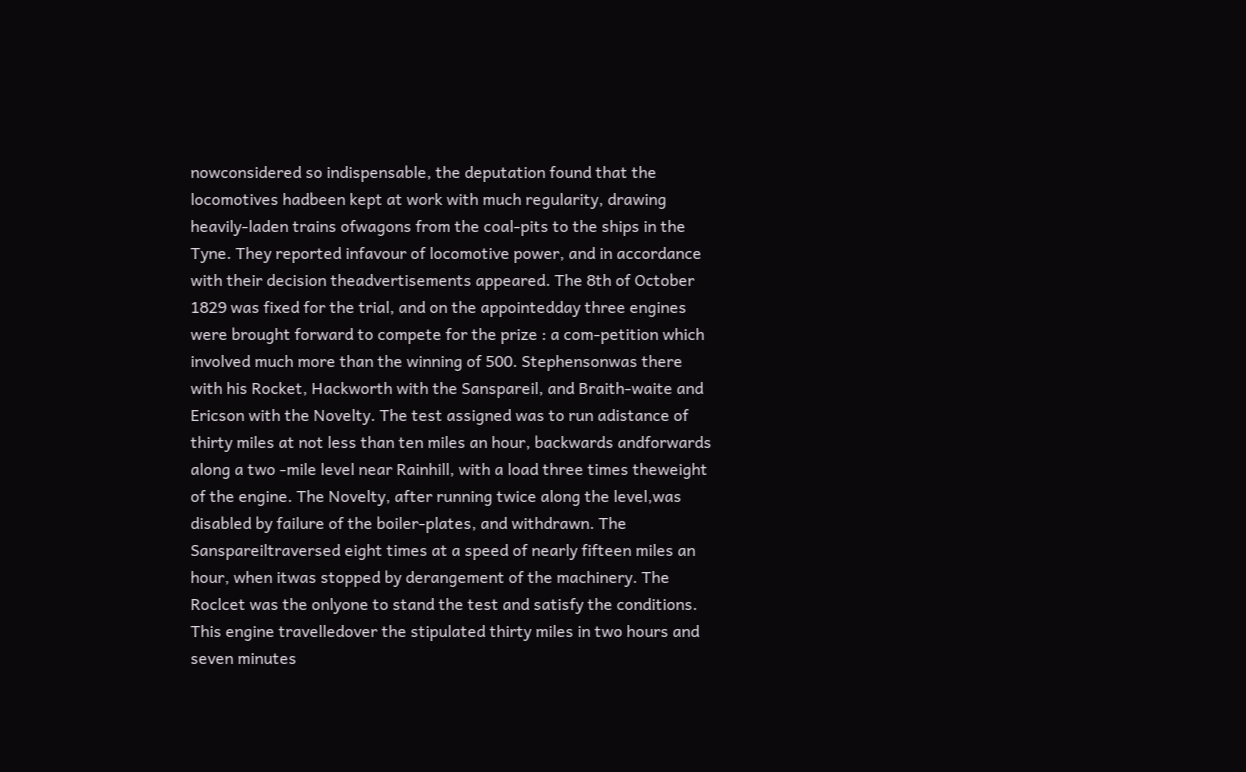nowconsidered so indispensable, the deputation found that the locomotives hadbeen kept at work with much regularity, drawing heavily-laden trains ofwagons from the coal-pits to the ships in the Tyne. They reported infavour of locomotive power, and in accordance with their decision theadvertisements appeared. The 8th of October 1829 was fixed for the trial, and on the appointedday three engines were brought forward to compete for the prize : a com-petition which involved much more than the winning of 500. Stephensonwas there with his Rocket, Hackworth with the Sanspareil, and Braith-waite and Ericson with the Novelty. The test assigned was to run adistance of thirty miles at not less than ten miles an hour, backwards andforwards along a two -mile level near Rainhill, with a load three times theweight of the engine. The Novelty, after running twice along the level,was disabled by failure of the boiler-plates, and withdrawn. The Sanspareiltraversed eight times at a speed of nearly fifteen miles an hour, when itwas stopped by derangement of the machinery. The Roclcet was the onlyone to stand the test and satisfy the conditions. This engine travelledover the stipulated thirty miles in two hours and seven minutes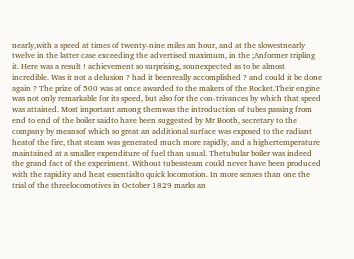nearly,with a speed at times of twenty-nine miles an hour, and at the slowestnearly twelve in the latter case exceeding the advertised maximum, in the ;Anformer tripling it. Here was a result ! achievement so surprising, sounexpected as to be almost incredible. Was it not a delusion ? had it beenreally accomplished ? and could it be done again ? The prize of 500 was at once awarded to the makers of the Rocket.Their engine was not only remarkable for its speed, but also for the con-trivances by which that speed was attained. Most important among themwas the introduction of tubes passing from end to end of the boiler saidto have been suggested by Mr Booth, secretary to the company by meansof which so great an additional surface was exposed to the radiant heatof the fire, that steam was generated much more rapidly, and a highertemperature maintained at a smaller expenditure of fuel than usual. Thetubular boiler was indeed the grand fact of the experiment. Without tubessteam could never have been produced with the rapidity and heat essentialto quick locomotion. In more senses than one the trial of the threelocomotives in October 1829 marks an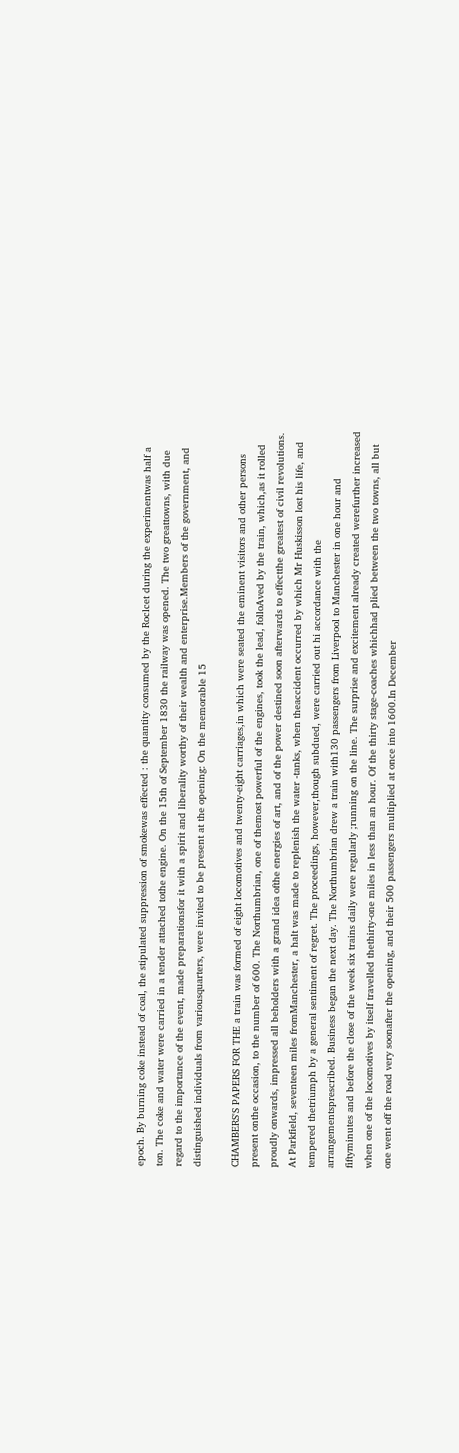epoch. By burning coke instead of coal, the stipulated suppression of smokewas effected : the quantity consumed by the Roclcet during the experimentwas half a ton. The coke and water were carried in a tender attached tothe engine. On the 15th of September 1830 the railway was opened. The two greattowns, with due regard to the importance of the event, made preparationsfor it with a spirit and liberality worthy of their wealth and enterprise.Members of the government, and distinguished individuals from variousquarters, were invited to be present at the opening: On the memorable 15

CHAMBERS'S PAPERS FOR THE a train was formed of eight locomotives and twenty-eight carriages,in which were seated the eminent visitors and other persons present onthe occasion, to the number of 600. The Northumbrian, one of themost powerful of the engines, took the lead, folloAved by the train, which,as it rolled proudly onwards, impressed all beholders with a grand idea ofthe energies of art, and of the power destined soon afterwards to effectthe greatest of civil revolutions. At Parkfield, seventeen miles fromManchester, a halt was made to replenish the water -tanks, when theaccident occurred by which Mr Huskisson lost his life, and tempered thetriumph by a general sentiment of regret. The proceedings, however,though subdued, were carried out hi accordance with the arrangementsprescribed. Business began the next day. The Northumbrian drew a train with130 passengers from Liverpool to Manchester in one hour and fiftyminutes and before the close of the week six trains daily were regularly ;running on the line. The surprise and excitement already created werefurther increased when one of the locomotives by itself travelled thethirty-one miles in less than an hour. Of the thirty stage-coaches whichhad plied between the two towns, all but one went off the road very soonafter the opening, and their 500 passengers multiplied at once into 1600.In December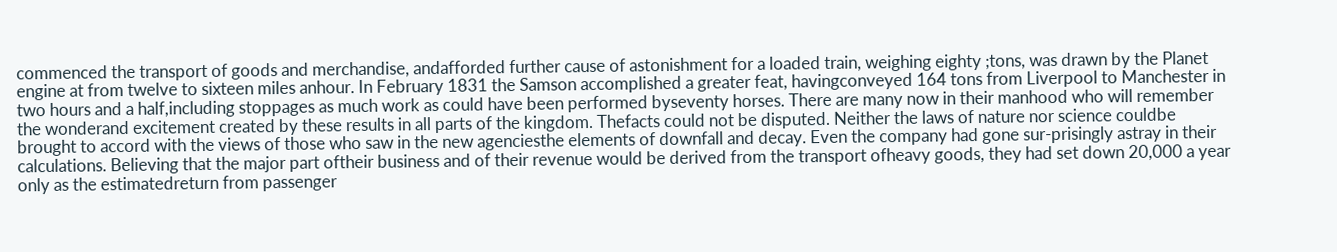commenced the transport of goods and merchandise, andafforded further cause of astonishment for a loaded train, weighing eighty ;tons, was drawn by the Planet engine at from twelve to sixteen miles anhour. In February 1831 the Samson accomplished a greater feat, havingconveyed 164 tons from Liverpool to Manchester in two hours and a half,including stoppages as much work as could have been performed byseventy horses. There are many now in their manhood who will remember the wonderand excitement created by these results in all parts of the kingdom. Thefacts could not be disputed. Neither the laws of nature nor science couldbe brought to accord with the views of those who saw in the new agenciesthe elements of downfall and decay. Even the company had gone sur-prisingly astray in their calculations. Believing that the major part oftheir business and of their revenue would be derived from the transport ofheavy goods, they had set down 20,000 a year only as the estimatedreturn from passenger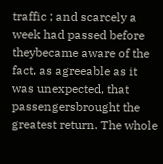traffic ; and scarcely a week had passed before theybecame aware of the fact, as agreeable as it was unexpected, that passengersbrought the greatest return. The whole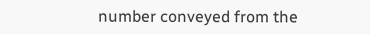number conveyed from the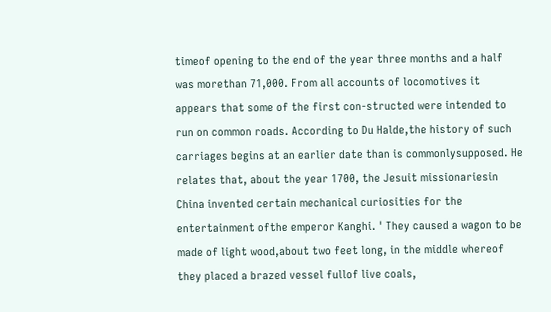timeof opening to the end of the year three months and a half was morethan 71,000. From all accounts of locomotives it appears that some of the first con-structed were intended to run on common roads. According to Du Halde,the history of such carriages begins at an earlier date than is commonlysupposed. He relates that, about the year 1700, the Jesuit missionariesin China invented certain mechanical curiosities for the entertainment ofthe emperor Kanghi. ' They caused a wagon to be made of light wood,about two feet long, in the middle whereof they placed a brazed vessel fullof live coals,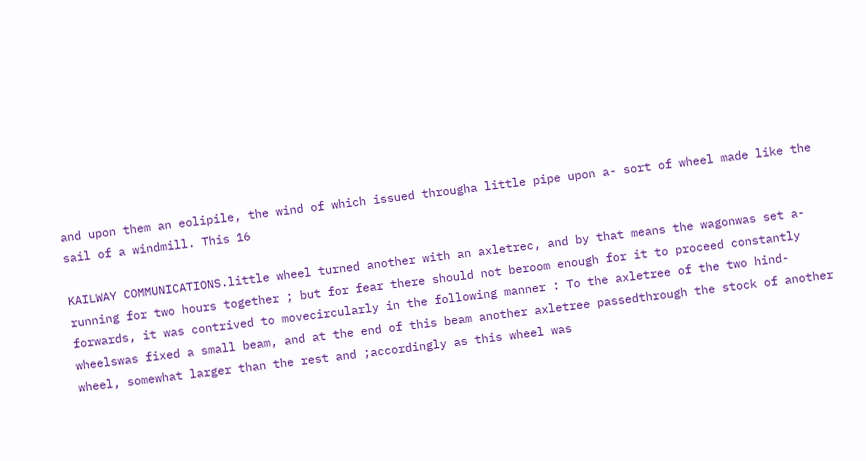and upon them an eolipile, the wind of which issued througha little pipe upon a- sort of wheel made like the sail of a windmill. This 16

KAILWAY COMMUNICATIONS.little wheel turned another with an axletrec, and by that means the wagonwas set a-running for two hours together ; but for fear there should not beroom enough for it to proceed constantly forwards, it was contrived to movecircularly in the following manner : To the axletree of the two hind-wheelswas fixed a small beam, and at the end of this beam another axletree passedthrough the stock of another wheel, somewhat larger than the rest and ;accordingly as this wheel was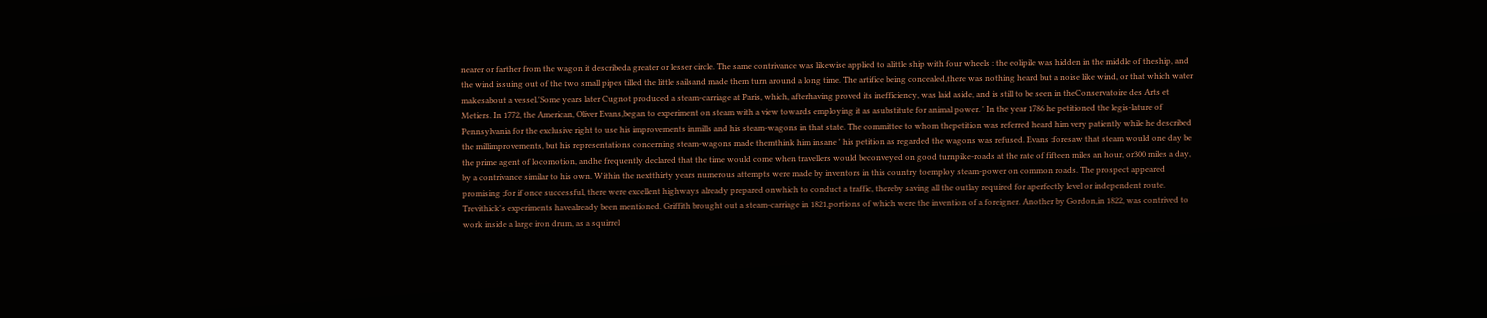nearer or farther from the wagon it describeda greater or lesser circle. The same contrivance was likewise applied to alittle ship with four wheels : the eolipile was hidden in the middle of theship, and the wind issuing out of the two small pipes tilled the little sailsand made them turn around a long time. The artifice being concealed,there was nothing heard but a noise like wind, or that which water makesabout a vessel.'Some years later Cugnot produced a steam-carriage at Paris, which, afterhaving proved its inefficiency, was laid aside, and is still to be seen in theConservatoire des Arts et Metiers. In 1772, the American, Oliver Evans,began to experiment on steam with a view towards employing it as asubstitute for animal power. ' In the year 1786 he petitioned the legis-lature of Pennsylvania for the exclusive right to use his improvements inmills and his steam-wagons in that state. The committee to whom thepetition was referred heard him very patiently while he described the millimprovements, but his representations concerning steam-wagons made themthink him insane ' his petition as regarded the wagons was refused. Evans :foresaw that steam would one day be the prime agent of locomotion, andhe frequently declared that the time would come when travellers would beconveyed on good turnpike-roads at the rate of fifteen miles an hour, or300 miles a day, by a contrivance similar to his own. Within the nextthirty years numerous attempts were made by inventors in this country toemploy steam-power on common roads. The prospect appeared promising ;for if once successful, there were excellent highways already prepared onwhich to conduct a traffic, thereby saving all the outlay required for aperfectly level or independent route. Trevithick's experiments havealready been mentioned. Griffith brought out a steam-carriage in 1821,portions of which were the invention of a foreigner. Another by Gordon,in 1822, was contrived to work inside a large iron drum, as a squirrel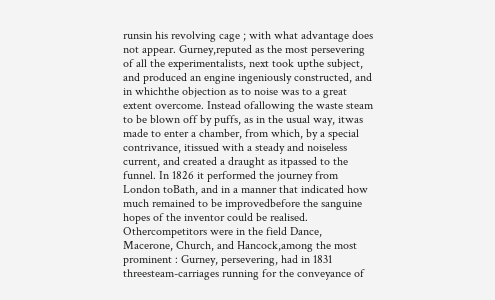runsin his revolving cage ; with what advantage does not appear. Gurney,reputed as the most persevering of all the experimentalists, next took upthe subject, and produced an engine ingeniously constructed, and in whichthe objection as to noise was to a great extent overcome. Instead ofallowing the waste steam to be blown off by puffs, as in the usual way, itwas made to enter a chamber, from which, by a special contrivance, itissued with a steady and noiseless current, and created a draught as itpassed to the funnel. In 1826 it performed the journey from London toBath, and in a manner that indicated how much remained to be improvedbefore the sanguine hopes of the inventor could be realised. Othercompetitors were in the field Dance, Macerone, Church, and Hancock,among the most prominent : Gurney, persevering, had in 1831 threesteam-carriages running for the conveyance of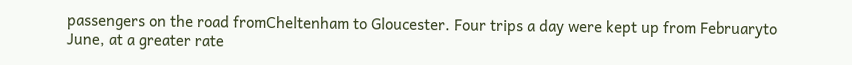passengers on the road fromCheltenham to Gloucester. Four trips a day were kept up from Februaryto June, at a greater rate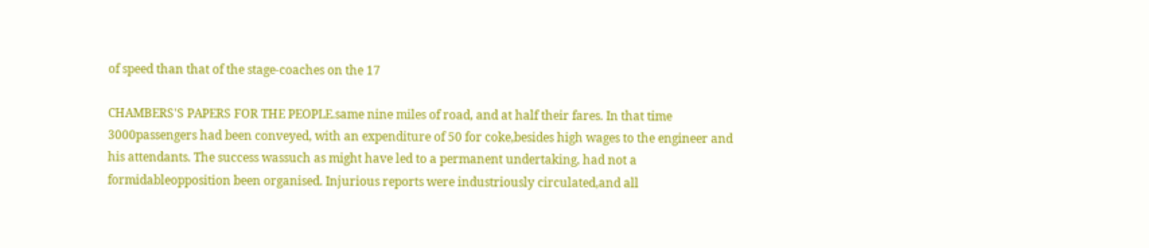of speed than that of the stage-coaches on the 17

CHAMBERS'S PAPERS FOR THE PEOPLE.same nine miles of road, and at half their fares. In that time 3000passengers had been conveyed, with an expenditure of 50 for coke,besides high wages to the engineer and his attendants. The success wassuch as might have led to a permanent undertaking, had not a formidableopposition been organised. Injurious reports were industriously circulated,and all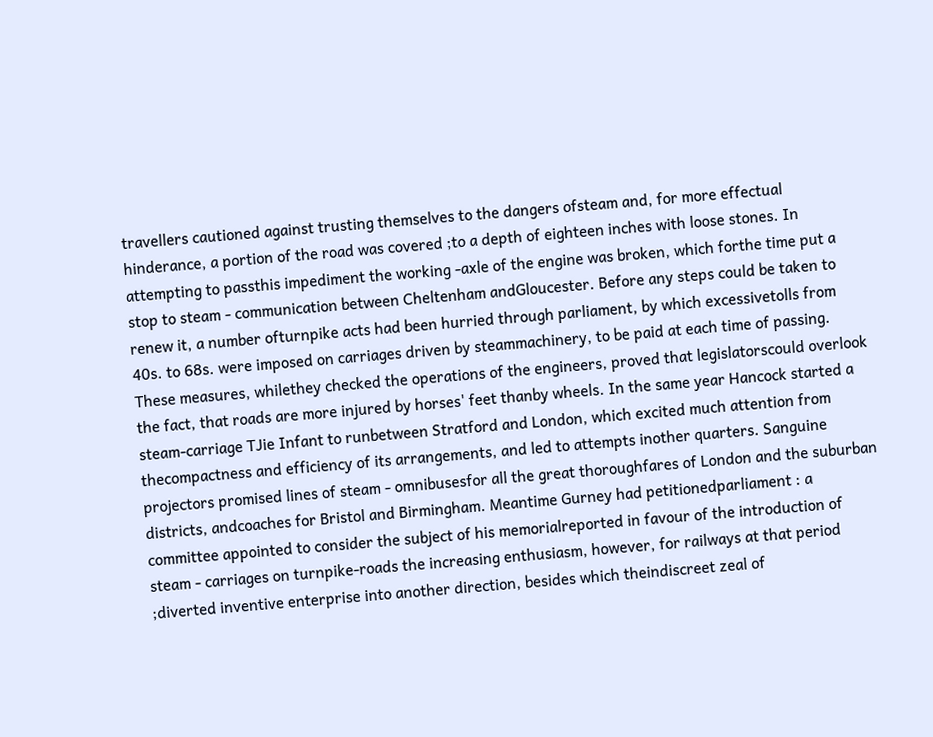travellers cautioned against trusting themselves to the dangers ofsteam and, for more effectual hinderance, a portion of the road was covered ;to a depth of eighteen inches with loose stones. In attempting to passthis impediment the working -axle of the engine was broken, which forthe time put a stop to steam - communication between Cheltenham andGloucester. Before any steps could be taken to renew it, a number ofturnpike acts had been hurried through parliament, by which excessivetolls from 40s. to 68s. were imposed on carriages driven by steammachinery, to be paid at each time of passing. These measures, whilethey checked the operations of the engineers, proved that legislatorscould overlook the fact, that roads are more injured by horses' feet thanby wheels. In the same year Hancock started a steam-carriage TJie Infant to runbetween Stratford and London, which excited much attention from thecompactness and efficiency of its arrangements, and led to attempts inother quarters. Sanguine projectors promised lines of steam - omnibusesfor all the great thoroughfares of London and the suburban districts, andcoaches for Bristol and Birmingham. Meantime Gurney had petitionedparliament : a committee appointed to consider the subject of his memorialreported in favour of the introduction of steam - carriages on turnpike-roads the increasing enthusiasm, however, for railways at that period ;diverted inventive enterprise into another direction, besides which theindiscreet zeal of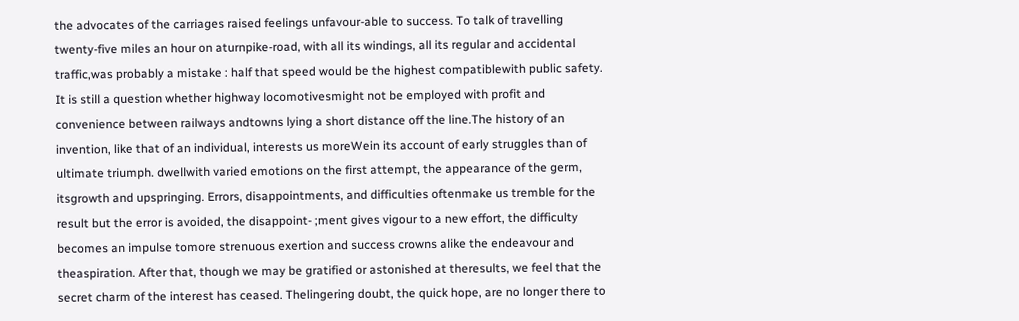the advocates of the carriages raised feelings unfavour-able to success. To talk of travelling twenty-five miles an hour on aturnpike-road, with all its windings, all its regular and accidental traffic,was probably a mistake : half that speed would be the highest compatiblewith public safety. It is still a question whether highway locomotivesmight not be employed with profit and convenience between railways andtowns lying a short distance off the line.The history of an invention, like that of an individual, interests us moreWein its account of early struggles than of ultimate triumph. dwellwith varied emotions on the first attempt, the appearance of the germ, itsgrowth and upspringing. Errors, disappointments, and difficulties oftenmake us tremble for the result but the error is avoided, the disappoint- ;ment gives vigour to a new effort, the difficulty becomes an impulse tomore strenuous exertion and success crowns alike the endeavour and theaspiration. After that, though we may be gratified or astonished at theresults, we feel that the secret charm of the interest has ceased. Thelingering doubt, the quick hope, are no longer there to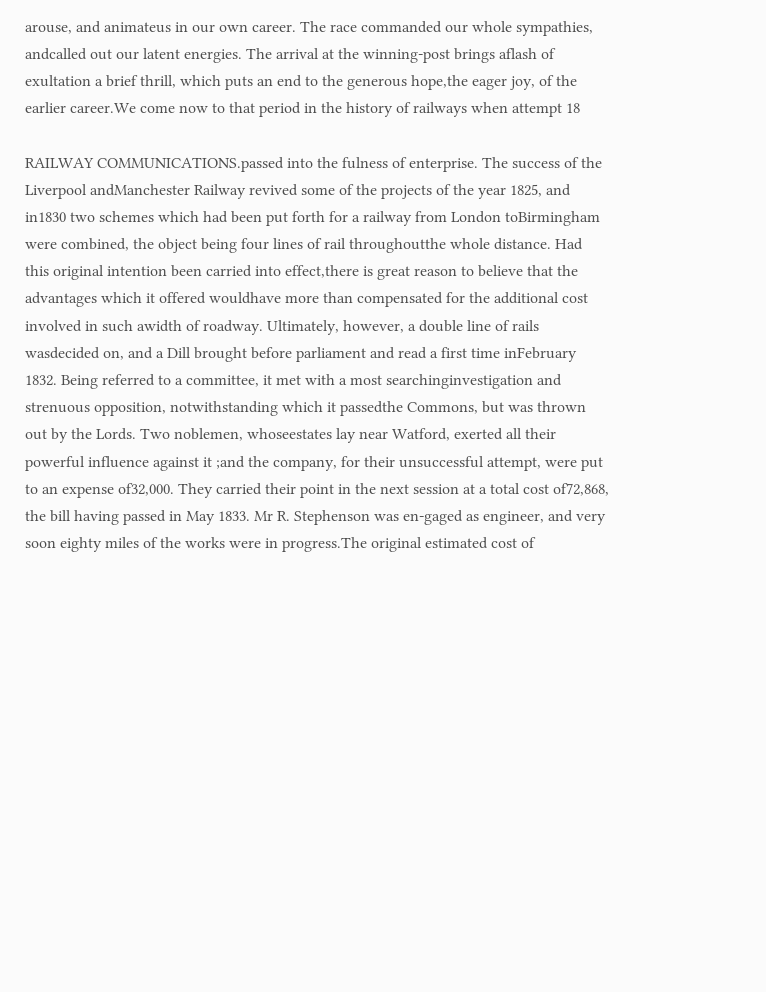arouse, and animateus in our own career. The race commanded our whole sympathies, andcalled out our latent energies. The arrival at the winning-post brings aflash of exultation a brief thrill, which puts an end to the generous hope,the eager joy, of the earlier career.We come now to that period in the history of railways when attempt 18

RAILWAY COMMUNICATIONS.passed into the fulness of enterprise. The success of the Liverpool andManchester Railway revived some of the projects of the year 1825, and in1830 two schemes which had been put forth for a railway from London toBirmingham were combined, the object being four lines of rail throughoutthe whole distance. Had this original intention been carried into effect,there is great reason to believe that the advantages which it offered wouldhave more than compensated for the additional cost involved in such awidth of roadway. Ultimately, however, a double line of rails wasdecided on, and a Dill brought before parliament and read a first time inFebruary 1832. Being referred to a committee, it met with a most searchinginvestigation and strenuous opposition, notwithstanding which it passedthe Commons, but was thrown out by the Lords. Two noblemen, whoseestates lay near Watford, exerted all their powerful influence against it ;and the company, for their unsuccessful attempt, were put to an expense of32,000. They carried their point in the next session at a total cost of72,868, the bill having passed in May 1833. Mr R. Stephenson was en-gaged as engineer, and very soon eighty miles of the works were in progress.The original estimated cost of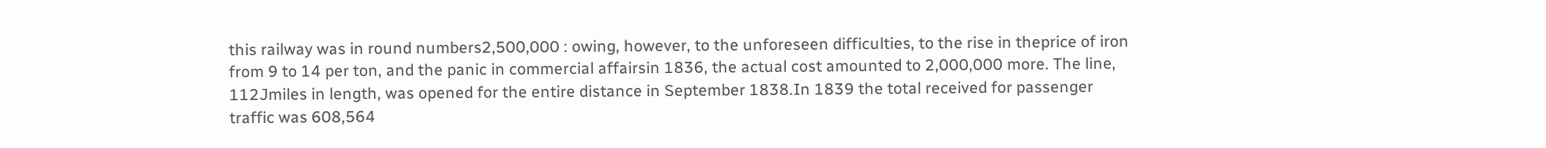this railway was in round numbers2,500,000 : owing, however, to the unforeseen difficulties, to the rise in theprice of iron from 9 to 14 per ton, and the panic in commercial affairsin 1836, the actual cost amounted to 2,000,000 more. The line, 112Jmiles in length, was opened for the entire distance in September 1838.In 1839 the total received for passenger traffic was 608,564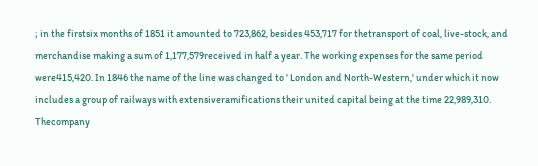; in the firstsix months of 1851 it amounted to 723,862, besides 453,717 for thetransport of coal, live-stock, and merchandise making a sum of 1,177,579received in half a year. The working expenses for the same period were415,420. In 1846 the name of the line was changed to ' London and North-Western,' under which it now includes a group of railways with extensiveramifications their united capital being at the time 22,989,310. Thecompany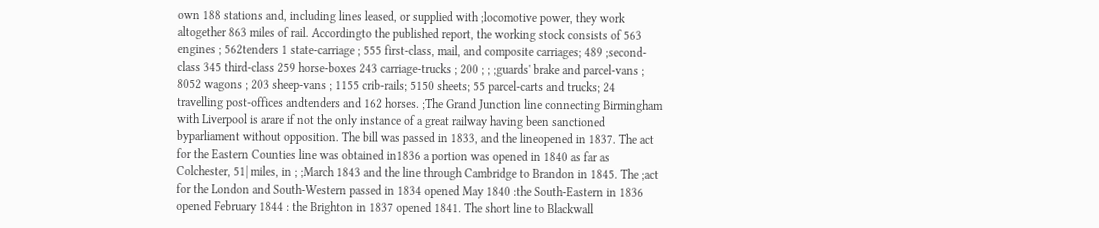own 188 stations and, including lines leased, or supplied with ;locomotive power, they work altogether 863 miles of rail. Accordingto the published report, the working stock consists of 563 engines ; 562tenders 1 state-carriage ; 555 first-class, mail, and composite carriages; 489 ;second-class 345 third-class 259 horse-boxes 243 carriage-trucks ; 200 ; ; ;guards' brake and parcel-vans ; 8052 wagons ; 203 sheep-vans ; 1155 crib-rails; 5150 sheets; 55 parcel-carts and trucks; 24 travelling post-offices andtenders and 162 horses. ;The Grand Junction line connecting Birmingham with Liverpool is arare if not the only instance of a great railway having been sanctioned byparliament without opposition. The bill was passed in 1833, and the lineopened in 1837. The act for the Eastern Counties line was obtained in1836 a portion was opened in 1840 as far as Colchester, 51| miles, in ; ;March 1843 and the line through Cambridge to Brandon in 1845. The ;act for the London and South-Western passed in 1834 opened May 1840 :the South-Eastern in 1836 opened February 1844 : the Brighton in 1837 opened 1841. The short line to Blackwall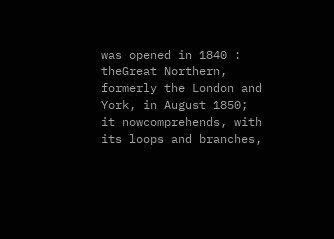was opened in 1840 : theGreat Northern, formerly the London and York, in August 1850; it nowcomprehends, with its loops and branches,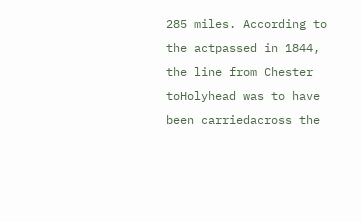285 miles. According to the actpassed in 1844, the line from Chester toHolyhead was to have been carriedacross the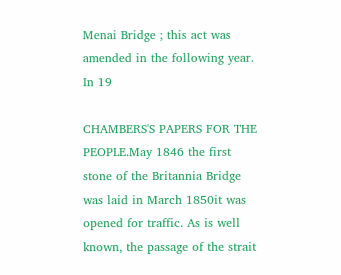Menai Bridge ; this act was amended in the following year. In 19

CHAMBERS'S PAPERS FOR THE PEOPLE.May 1846 the first stone of the Britannia Bridge was laid in March 1850it was opened for traffic. As is well known, the passage of the strait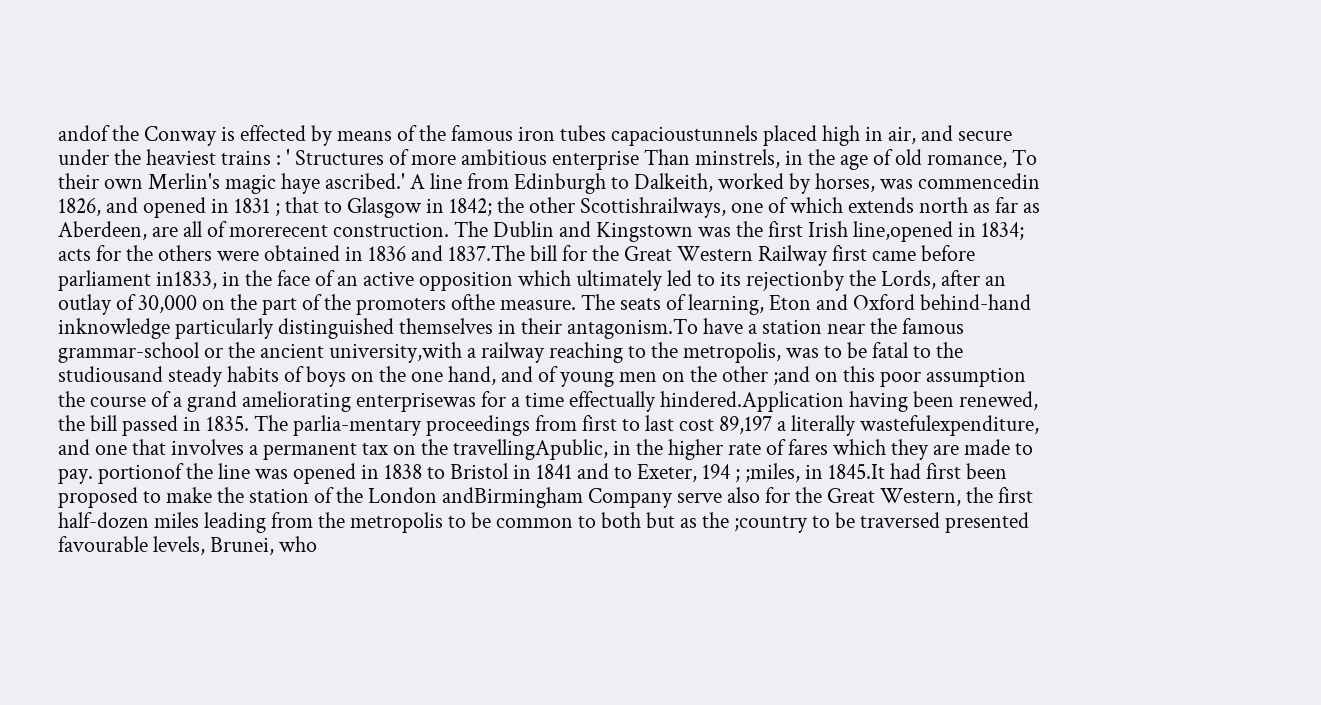andof the Conway is effected by means of the famous iron tubes capacioustunnels placed high in air, and secure under the heaviest trains : ' Structures of more ambitious enterprise Than minstrels, in the age of old romance, To their own Merlin's magic haye ascribed.' A line from Edinburgh to Dalkeith, worked by horses, was commencedin 1826, and opened in 1831 ; that to Glasgow in 1842; the other Scottishrailways, one of which extends north as far as Aberdeen, are all of morerecent construction. The Dublin and Kingstown was the first Irish line,opened in 1834; acts for the others were obtained in 1836 and 1837.The bill for the Great Western Railway first came before parliament in1833, in the face of an active opposition which ultimately led to its rejectionby the Lords, after an outlay of 30,000 on the part of the promoters ofthe measure. The seats of learning, Eton and Oxford behind-hand inknowledge particularly distinguished themselves in their antagonism.To have a station near the famous grammar-school or the ancient university,with a railway reaching to the metropolis, was to be fatal to the studiousand steady habits of boys on the one hand, and of young men on the other ;and on this poor assumption the course of a grand ameliorating enterprisewas for a time effectually hindered.Application having been renewed, the bill passed in 1835. The parlia-mentary proceedings from first to last cost 89,197 a literally wastefulexpenditure, and one that involves a permanent tax on the travellingApublic, in the higher rate of fares which they are made to pay. portionof the line was opened in 1838 to Bristol in 1841 and to Exeter, 194 ; ;miles, in 1845.It had first been proposed to make the station of the London andBirmingham Company serve also for the Great Western, the first half-dozen miles leading from the metropolis to be common to both but as the ;country to be traversed presented favourable levels, Brunei, who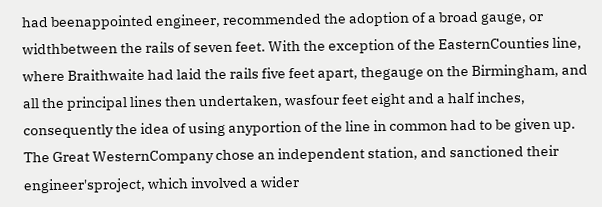had beenappointed engineer, recommended the adoption of a broad gauge, or widthbetween the rails of seven feet. With the exception of the EasternCounties line, where Braithwaite had laid the rails five feet apart, thegauge on the Birmingham, and all the principal lines then undertaken, wasfour feet eight and a half inches, consequently the idea of using anyportion of the line in common had to be given up. The Great WesternCompany chose an independent station, and sanctioned their engineer'sproject, which involved a wider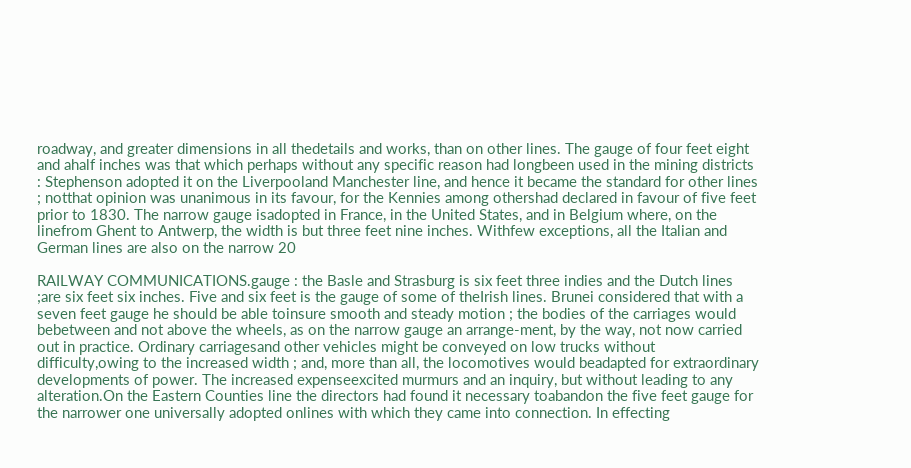roadway, and greater dimensions in all thedetails and works, than on other lines. The gauge of four feet eight and ahalf inches was that which perhaps without any specific reason had longbeen used in the mining districts : Stephenson adopted it on the Liverpooland Manchester line, and hence it became the standard for other lines ; notthat opinion was unanimous in its favour, for the Kennies among othershad declared in favour of five feet prior to 1830. The narrow gauge isadopted in France, in the United States, and in Belgium where, on the linefrom Ghent to Antwerp, the width is but three feet nine inches. Withfew exceptions, all the Italian and German lines are also on the narrow 20

RAILWAY COMMUNICATIONS.gauge : the Basle and Strasburg is six feet three indies and the Dutch lines ;are six feet six inches. Five and six feet is the gauge of some of theIrish lines. Brunei considered that with a seven feet gauge he should be able toinsure smooth and steady motion ; the bodies of the carriages would bebetween and not above the wheels, as on the narrow gauge an arrange-ment, by the way, not now carried out in practice. Ordinary carriagesand other vehicles might be conveyed on low trucks without difficulty,owing to the increased width ; and, more than all, the locomotives would beadapted for extraordinary developments of power. The increased expenseexcited murmurs and an inquiry, but without leading to any alteration.On the Eastern Counties line the directors had found it necessary toabandon the five feet gauge for the narrower one universally adopted onlines with which they came into connection. In effecting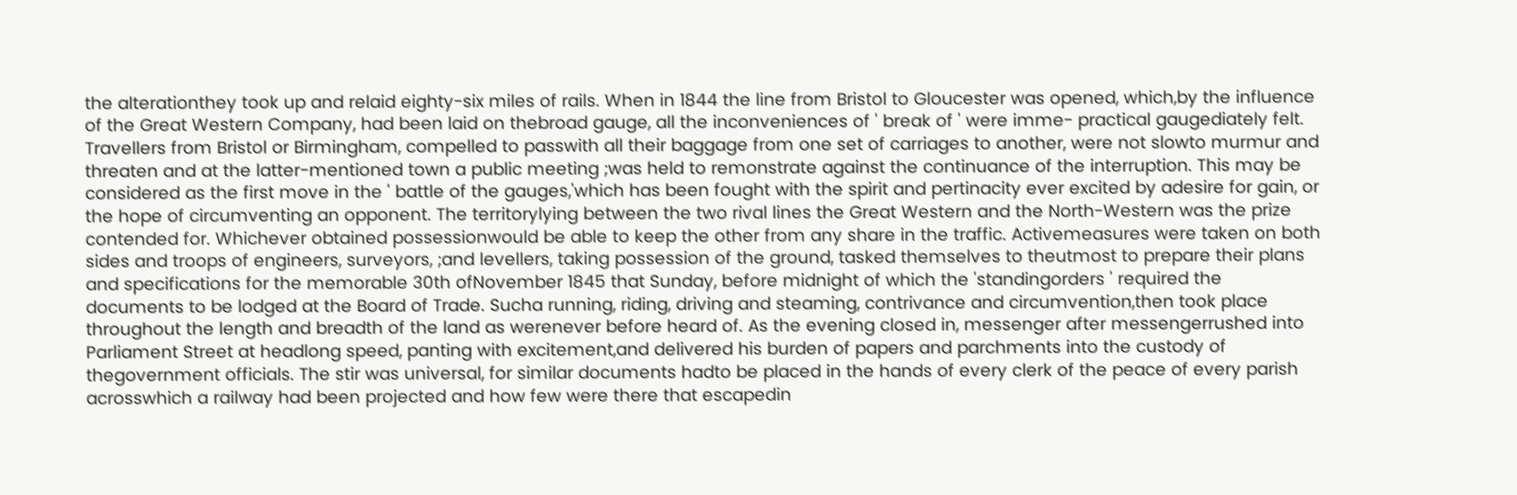the alterationthey took up and relaid eighty-six miles of rails. When in 1844 the line from Bristol to Gloucester was opened, which,by the influence of the Great Western Company, had been laid on thebroad gauge, all the inconveniences of ' break of ' were imme- practical gaugediately felt. Travellers from Bristol or Birmingham, compelled to passwith all their baggage from one set of carriages to another, were not slowto murmur and threaten and at the latter-mentioned town a public meeting ;was held to remonstrate against the continuance of the interruption. This may be considered as the first move in the ' battle of the gauges,'which has been fought with the spirit and pertinacity ever excited by adesire for gain, or the hope of circumventing an opponent. The territorylying between the two rival lines the Great Western and the North-Western was the prize contended for. Whichever obtained possessionwould be able to keep the other from any share in the traffic. Activemeasures were taken on both sides and troops of engineers, surveyors, ;and levellers, taking possession of the ground, tasked themselves to theutmost to prepare their plans and specifications for the memorable 30th ofNovember 1845 that Sunday, before midnight of which the 'standingorders ' required the documents to be lodged at the Board of Trade. Sucha running, riding, driving and steaming, contrivance and circumvention,then took place throughout the length and breadth of the land as werenever before heard of. As the evening closed in, messenger after messengerrushed into Parliament Street at headlong speed, panting with excitement,and delivered his burden of papers and parchments into the custody of thegovernment officials. The stir was universal, for similar documents hadto be placed in the hands of every clerk of the peace of every parish acrosswhich a railway had been projected and how few were there that escapedin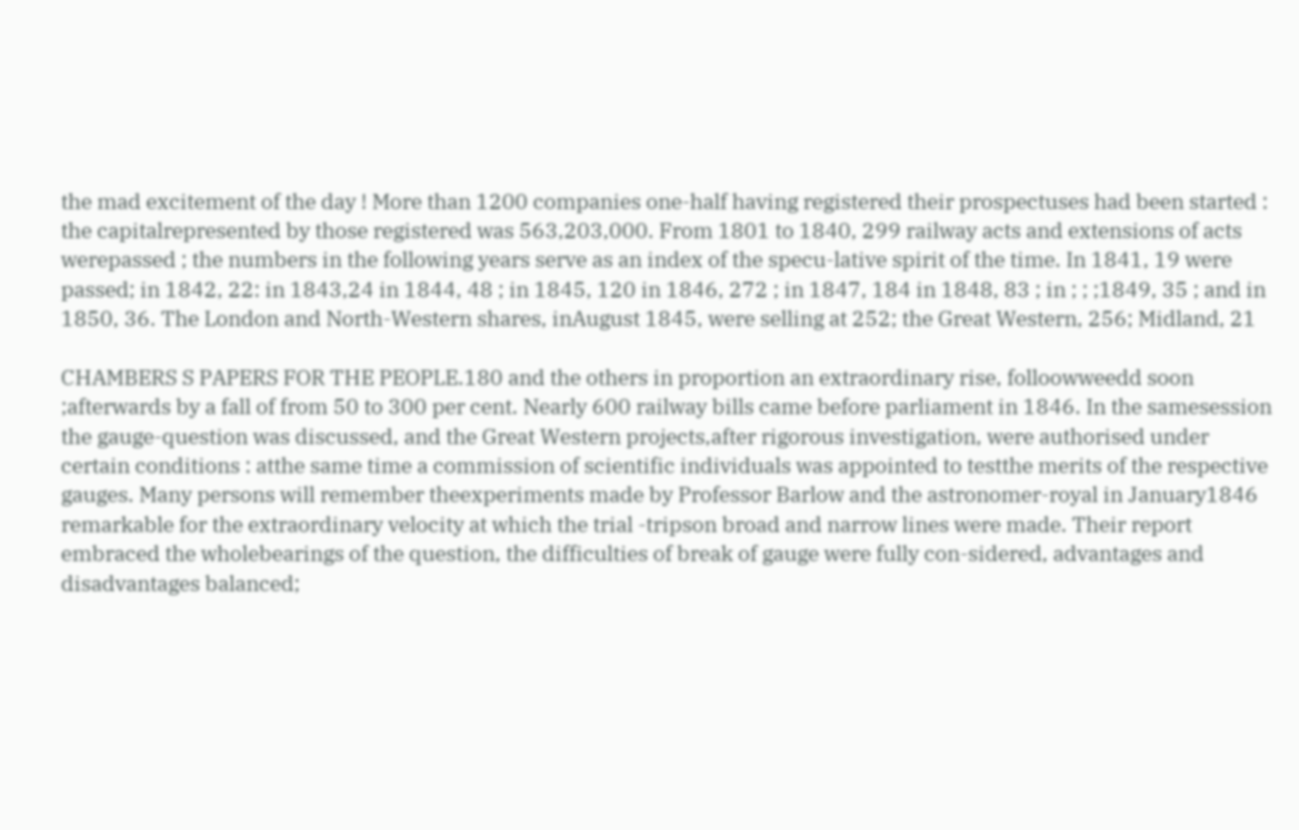the mad excitement of the day ! More than 1200 companies one-half having registered their prospectuses had been started : the capitalrepresented by those registered was 563,203,000. From 1801 to 1840, 299 railway acts and extensions of acts werepassed ; the numbers in the following years serve as an index of the specu-lative spirit of the time. In 1841, 19 were passed; in 1842, 22: in 1843,24 in 1844, 48 ; in 1845, 120 in 1846, 272 ; in 1847, 184 in 1848, 83 ; in ; ; ;1849, 35 ; and in 1850, 36. The London and North-Western shares, inAugust 1845, were selling at 252; the Great Western, 256; Midland, 21

CHAMBERS S PAPERS FOR THE PEOPLE.180 and the others in proportion an extraordinary rise, folloowweedd soon ;afterwards by a fall of from 50 to 300 per cent. Nearly 600 railway bills came before parliament in 1846. In the samesession the gauge-question was discussed, and the Great Western projects,after rigorous investigation, were authorised under certain conditions : atthe same time a commission of scientific individuals was appointed to testthe merits of the respective gauges. Many persons will remember theexperiments made by Professor Barlow and the astronomer-royal in January1846 remarkable for the extraordinary velocity at which the trial -tripson broad and narrow lines were made. Their report embraced the wholebearings of the question, the difficulties of break of gauge were fully con-sidered, advantages and disadvantages balanced;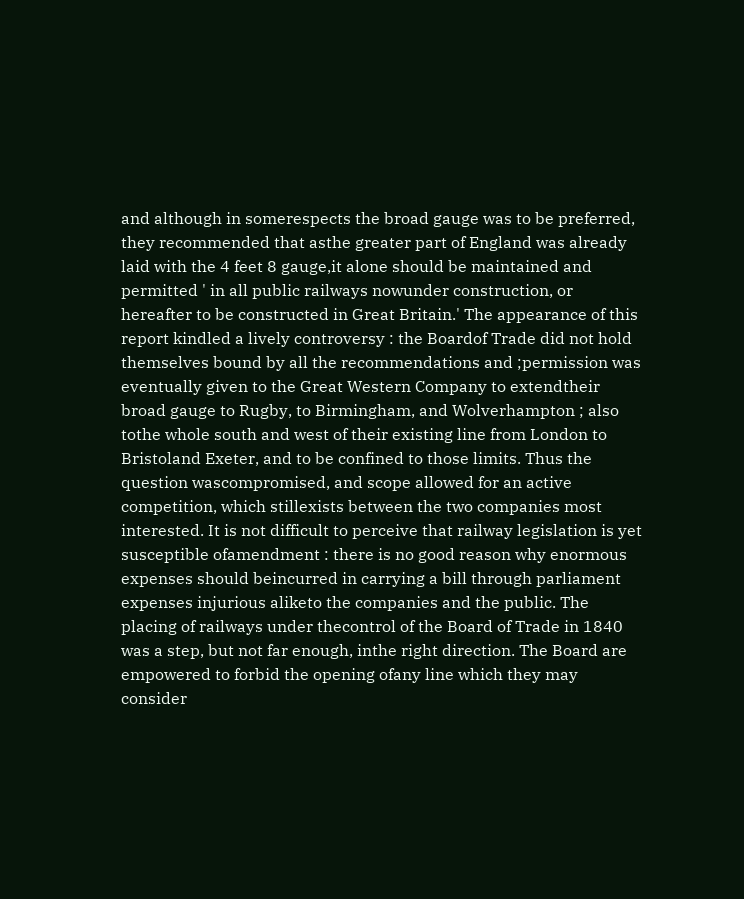and although in somerespects the broad gauge was to be preferred, they recommended that asthe greater part of England was already laid with the 4 feet 8 gauge,it alone should be maintained and permitted ' in all public railways nowunder construction, or hereafter to be constructed in Great Britain.' The appearance of this report kindled a lively controversy : the Boardof Trade did not hold themselves bound by all the recommendations and ;permission was eventually given to the Great Western Company to extendtheir broad gauge to Rugby, to Birmingham, and Wolverhampton ; also tothe whole south and west of their existing line from London to Bristoland Exeter, and to be confined to those limits. Thus the question wascompromised, and scope allowed for an active competition, which stillexists between the two companies most interested. It is not difficult to perceive that railway legislation is yet susceptible ofamendment : there is no good reason why enormous expenses should beincurred in carrying a bill through parliament expenses injurious aliketo the companies and the public. The placing of railways under thecontrol of the Board of Trade in 1840 was a step, but not far enough, inthe right direction. The Board are empowered to forbid the opening ofany line which they may consider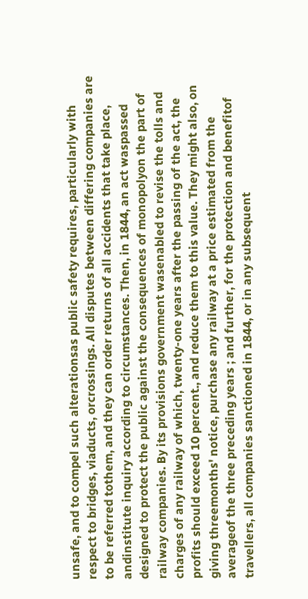unsafe, and to compel such alterationsas public safety requires, particularly with respect to bridges, viaducts, orcrossings. All disputes between differing companies are to be referred tothem, and they can order returns of all accidents that take place, andinstitute inquiry according to circumstances. Then, in 1844, an act waspassed designed to protect the public against the consequences of monopolyon the part of railway companies. By its provisions government wasenabled to revise the tolls and charges of any railway of which, twenty-one years after the passing of the act, the profits should exceed 10 percent., and reduce them to this value. They might also, on giving threemonths' notice, purchase any railway at a price estimated from the averageof the three preceding years ; and further, for the protection and benefitof travellers, all companies sanctioned in 1844, or in any subsequent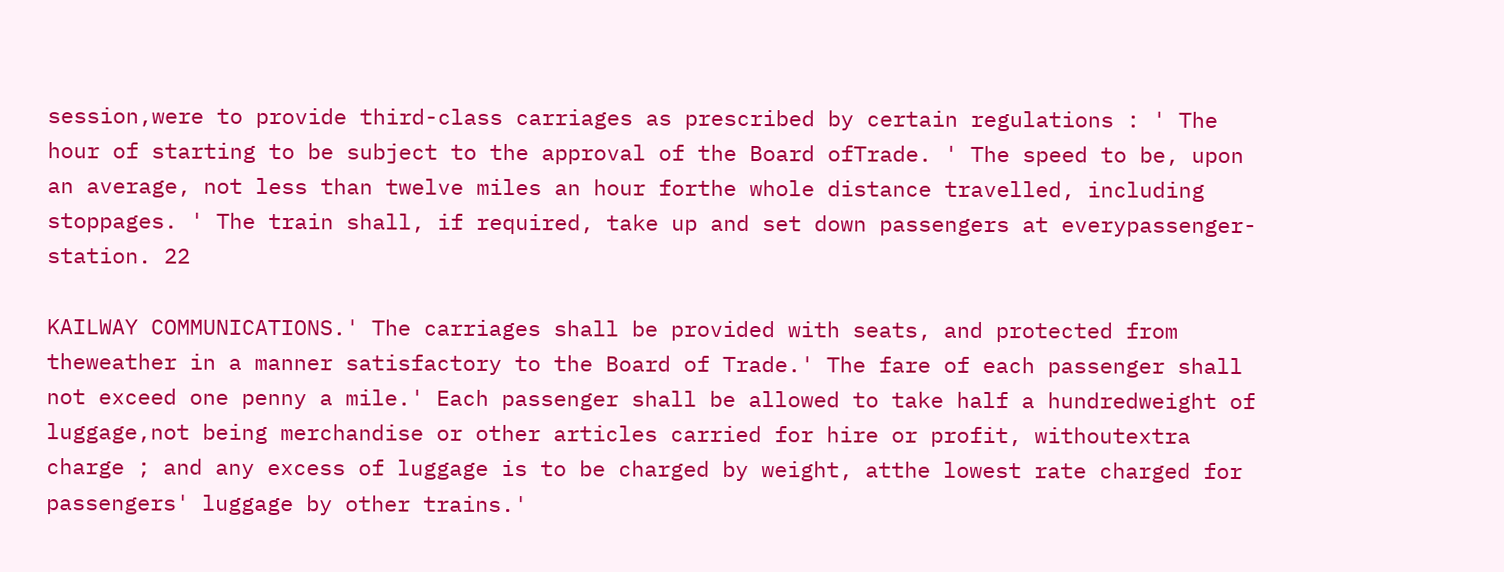session,were to provide third-class carriages as prescribed by certain regulations : ' The hour of starting to be subject to the approval of the Board ofTrade. ' The speed to be, upon an average, not less than twelve miles an hour forthe whole distance travelled, including stoppages. ' The train shall, if required, take up and set down passengers at everypassenger-station. 22

KAILWAY COMMUNICATIONS.' The carriages shall be provided with seats, and protected from theweather in a manner satisfactory to the Board of Trade.' The fare of each passenger shall not exceed one penny a mile.' Each passenger shall be allowed to take half a hundredweight of luggage,not being merchandise or other articles carried for hire or profit, withoutextra charge ; and any excess of luggage is to be charged by weight, atthe lowest rate charged for passengers' luggage by other trains.'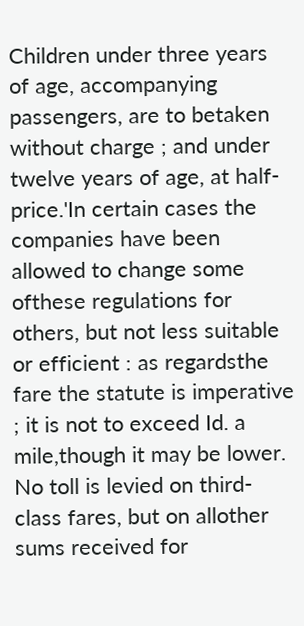Children under three years of age, accompanying passengers, are to betaken without charge ; and under twelve years of age, at half-price.'In certain cases the companies have been allowed to change some ofthese regulations for others, but not less suitable or efficient : as regardsthe fare the statute is imperative ; it is not to exceed Id. a mile,though it may be lower. No toll is levied on third-class fares, but on allother sums received for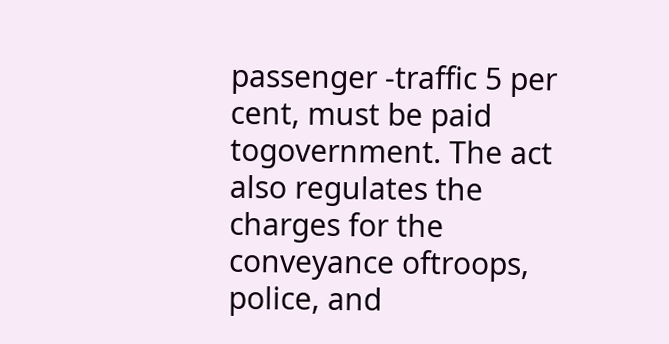passenger -traffic 5 per cent, must be paid togovernment. The act also regulates the charges for the conveyance oftroops, police, and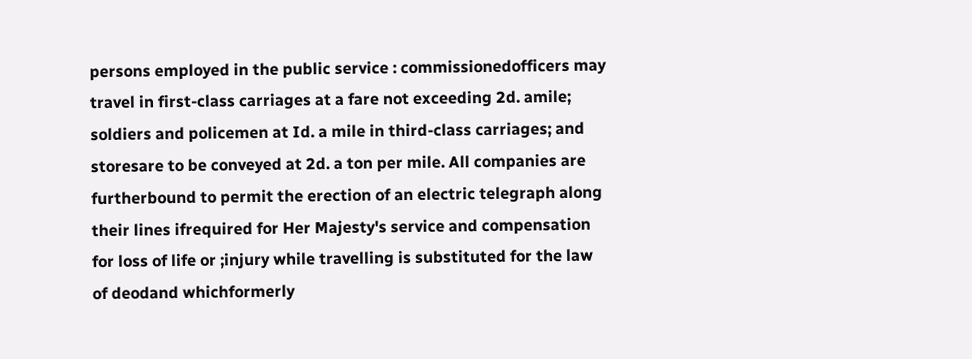persons employed in the public service : commissionedofficers may travel in first-class carriages at a fare not exceeding 2d. amile; soldiers and policemen at Id. a mile in third-class carriages; and storesare to be conveyed at 2d. a ton per mile. All companies are furtherbound to permit the erection of an electric telegraph along their lines ifrequired for Her Majesty's service and compensation for loss of life or ;injury while travelling is substituted for the law of deodand whichformerly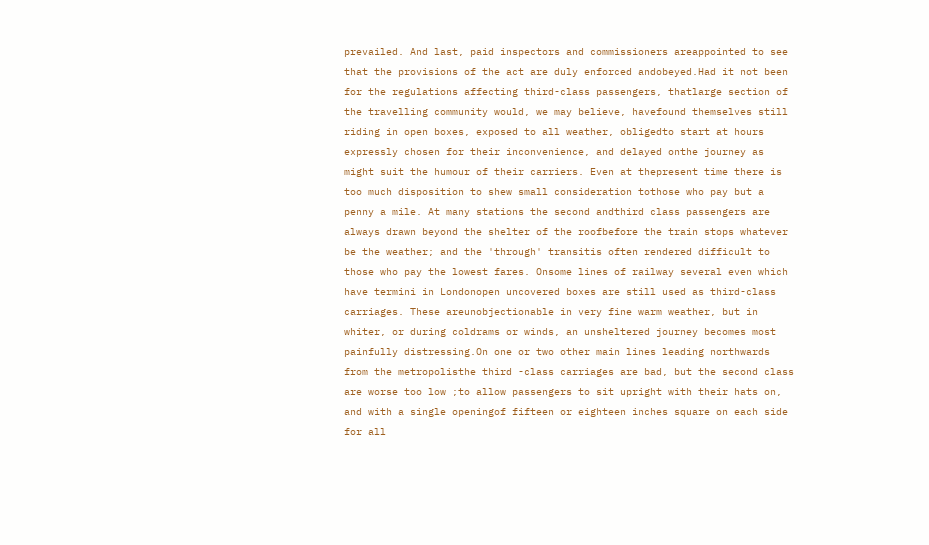prevailed. And last, paid inspectors and commissioners areappointed to see that the provisions of the act are duly enforced andobeyed.Had it not been for the regulations affecting third-class passengers, thatlarge section of the travelling community would, we may believe, havefound themselves still riding in open boxes, exposed to all weather, obligedto start at hours expressly chosen for their inconvenience, and delayed onthe journey as might suit the humour of their carriers. Even at thepresent time there is too much disposition to shew small consideration tothose who pay but a penny a mile. At many stations the second andthird class passengers are always drawn beyond the shelter of the roofbefore the train stops whatever be the weather; and the 'through' transitis often rendered difficult to those who pay the lowest fares. Onsome lines of railway several even which have termini in Londonopen uncovered boxes are still used as third-class carriages. These areunobjectionable in very fine warm weather, but in whiter, or during coldrams or winds, an unsheltered journey becomes most painfully distressing.On one or two other main lines leading northwards from the metropolisthe third -class carriages are bad, but the second class are worse too low ;to allow passengers to sit upright with their hats on, and with a single openingof fifteen or eighteen inches square on each side for all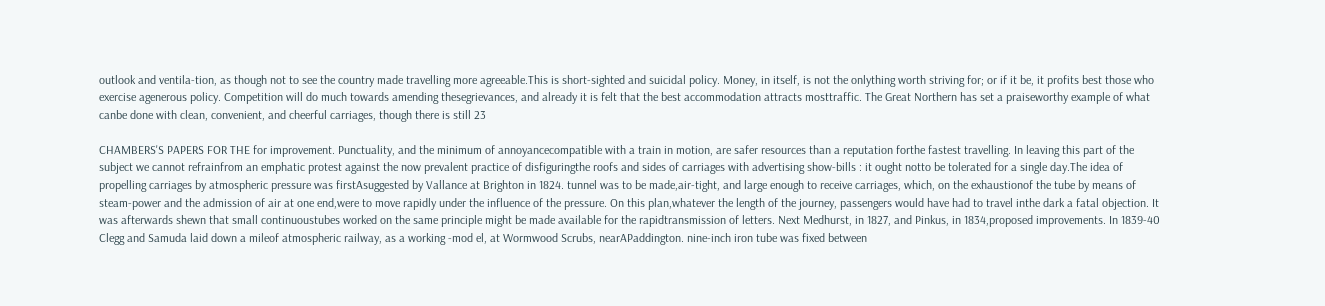outlook and ventila-tion, as though not to see the country made travelling more agreeable.This is short-sighted and suicidal policy. Money, in itself, is not the onlything worth striving for; or if it be, it profits best those who exercise agenerous policy. Competition will do much towards amending thesegrievances, and already it is felt that the best accommodation attracts mosttraffic. The Great Northern has set a praiseworthy example of what canbe done with clean, convenient, and cheerful carriages, though there is still 23

CHAMBERS'S PAPERS FOR THE for improvement. Punctuality, and the minimum of annoyancecompatible with a train in motion, are safer resources than a reputation forthe fastest travelling. In leaving this part of the subject we cannot refrainfrom an emphatic protest against the now prevalent practice of disfiguringthe roofs and sides of carriages with advertising show-bills : it ought notto be tolerated for a single day.The idea of propelling carriages by atmospheric pressure was firstAsuggested by Vallance at Brighton in 1824. tunnel was to be made,air-tight, and large enough to receive carriages, which, on the exhaustionof the tube by means of steam-power and the admission of air at one end,were to move rapidly under the influence of the pressure. On this plan,whatever the length of the journey, passengers would have had to travel inthe dark a fatal objection. It was afterwards shewn that small continuoustubes worked on the same principle might be made available for the rapidtransmission of letters. Next Medhurst, in 1827, and Pinkus, in 1834,proposed improvements. In 1839-40 Clegg and Samuda laid down a mileof atmospheric railway, as a working -mod el, at Wormwood Scrubs, nearAPaddington. nine-inch iron tube was fixed between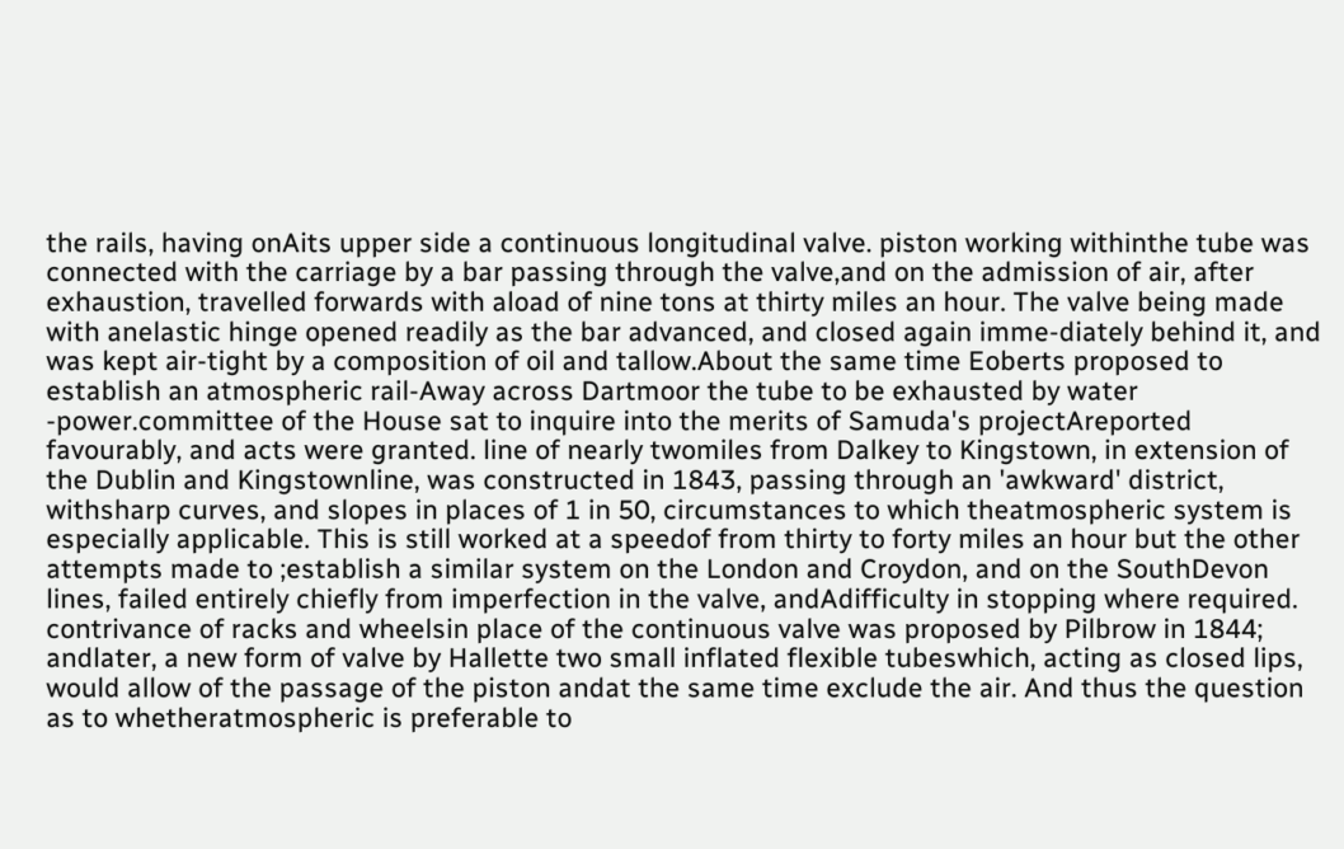the rails, having onAits upper side a continuous longitudinal valve. piston working withinthe tube was connected with the carriage by a bar passing through the valve,and on the admission of air, after exhaustion, travelled forwards with aload of nine tons at thirty miles an hour. The valve being made with anelastic hinge opened readily as the bar advanced, and closed again imme-diately behind it, and was kept air-tight by a composition of oil and tallow.About the same time Eoberts proposed to establish an atmospheric rail-Away across Dartmoor the tube to be exhausted by water -power.committee of the House sat to inquire into the merits of Samuda's projectAreported favourably, and acts were granted. line of nearly twomiles from Dalkey to Kingstown, in extension of the Dublin and Kingstownline, was constructed in 1843, passing through an 'awkward' district, withsharp curves, and slopes in places of 1 in 50, circumstances to which theatmospheric system is especially applicable. This is still worked at a speedof from thirty to forty miles an hour but the other attempts made to ;establish a similar system on the London and Croydon, and on the SouthDevon lines, failed entirely chiefly from imperfection in the valve, andAdifficulty in stopping where required. contrivance of racks and wheelsin place of the continuous valve was proposed by Pilbrow in 1844; andlater, a new form of valve by Hallette two small inflated flexible tubeswhich, acting as closed lips, would allow of the passage of the piston andat the same time exclude the air. And thus the question as to whetheratmospheric is preferable to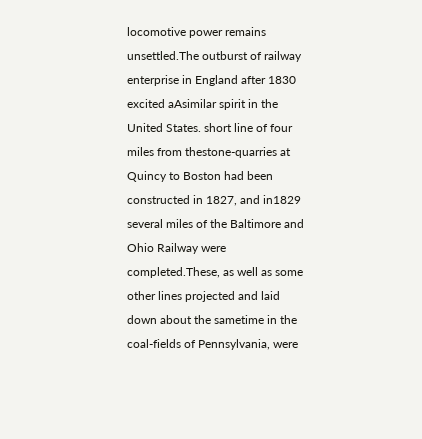locomotive power remains unsettled.The outburst of railway enterprise in England after 1830 excited aAsimilar spirit in the United States. short line of four miles from thestone-quarries at Quincy to Boston had been constructed in 1827, and in1829 several miles of the Baltimore and Ohio Railway were completed.These, as well as some other lines projected and laid down about the sametime in the coal-fields of Pennsylvania, were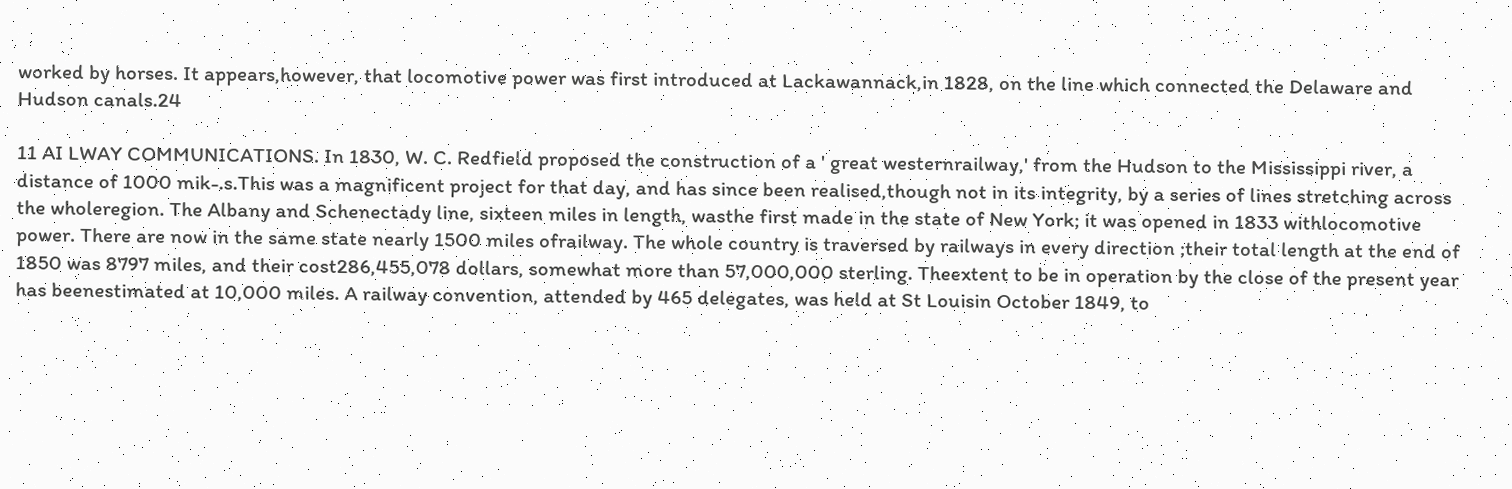worked by horses. It appears,however, that locomotive power was first introduced at Lackawannack,in 1828, on the line which connected the Delaware and Hudson canals.24

11 AI LWAY COMMUNICATIONS. In 1830, W. C. Redfield proposed the construction of a ' great westernrailway,' from the Hudson to the Mississippi river, a distance of 1000 mik-.s.This was a magnificent project for that day, and has since been realised,though not in its integrity, by a series of lines stretching across the wholeregion. The Albany and Schenectady line, sixteen miles in length, wasthe first made in the state of New York; it was opened in 1833 withlocomotive power. There are now in the same state nearly 1500 miles ofrailway. The whole country is traversed by railways in every direction ;their total length at the end of 1850 was 8797 miles, and their cost286,455,078 dollars, somewhat more than 57,000,000 sterling. Theextent to be in operation by the close of the present year has beenestimated at 10,000 miles. A railway convention, attended by 465 delegates, was held at St Louisin October 1849, to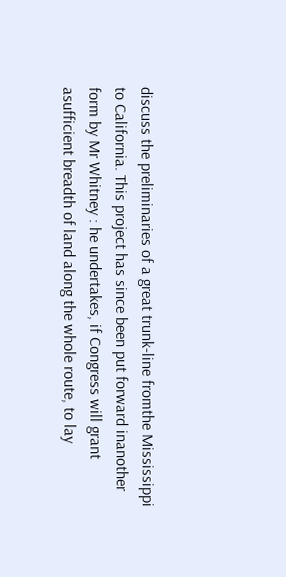discuss the preliminaries of a great trunk-line fromthe Mississippi to California. This project has since been put forward inanother form by Mr Whitney : he undertakes, if Congress will grant asufficient breadth of land along the whole route, to lay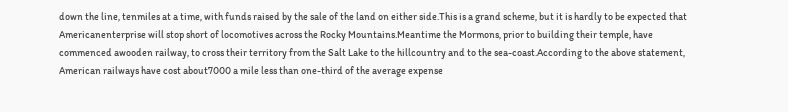down the line, tenmiles at a time, with funds raised by the sale of the land on either side.This is a grand scheme, but it is hardly to be expected that Americanenterprise will stop short of locomotives across the Rocky Mountains.Meantime the Mormons, prior to building their temple, have commenced awooden railway, to cross their territory from the Salt Lake to the hillcountry and to the sea-coast.According to the above statement, American railways have cost about7000 a mile less than one-third of the average expense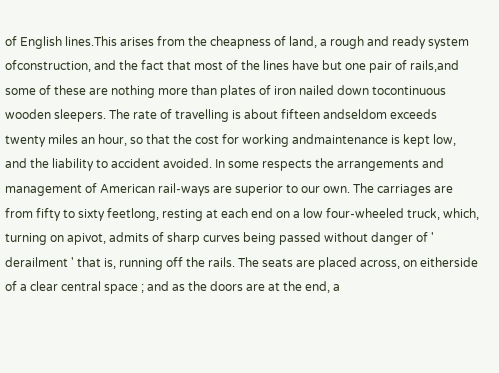of English lines.This arises from the cheapness of land, a rough and ready system ofconstruction, and the fact that most of the lines have but one pair of rails,and some of these are nothing more than plates of iron nailed down tocontinuous wooden sleepers. The rate of travelling is about fifteen andseldom exceeds twenty miles an hour, so that the cost for working andmaintenance is kept low, and the liability to accident avoided. In some respects the arrangements and management of American rail-ways are superior to our own. The carriages are from fifty to sixty feetlong, resting at each end on a low four-wheeled truck, which, turning on apivot, admits of sharp curves being passed without danger of ' derailment ' that is, running off the rails. The seats are placed across, on eitherside of a clear central space ; and as the doors are at the end, a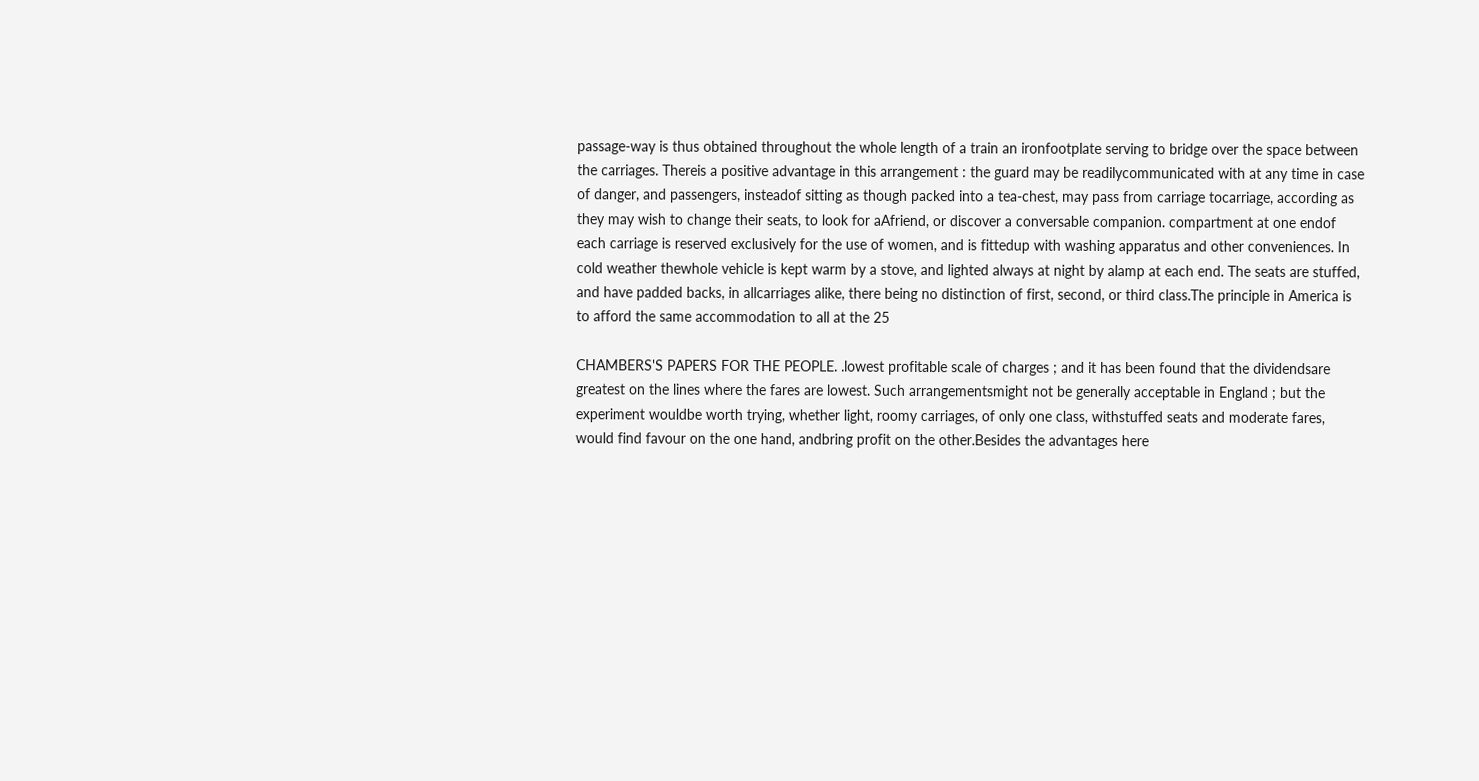passage-way is thus obtained throughout the whole length of a train an ironfootplate serving to bridge over the space between the carriages. Thereis a positive advantage in this arrangement : the guard may be readilycommunicated with at any time in case of danger, and passengers, insteadof sitting as though packed into a tea-chest, may pass from carriage tocarriage, according as they may wish to change their seats, to look for aAfriend, or discover a conversable companion. compartment at one endof each carriage is reserved exclusively for the use of women, and is fittedup with washing apparatus and other conveniences. In cold weather thewhole vehicle is kept warm by a stove, and lighted always at night by alamp at each end. The seats are stuffed, and have padded backs, in allcarriages alike, there being no distinction of first, second, or third class.The principle in America is to afford the same accommodation to all at the 25

CHAMBERS'S PAPERS FOR THE PEOPLE. .lowest profitable scale of charges ; and it has been found that the dividendsare greatest on the lines where the fares are lowest. Such arrangementsmight not be generally acceptable in England ; but the experiment wouldbe worth trying, whether light, roomy carriages, of only one class, withstuffed seats and moderate fares, would find favour on the one hand, andbring profit on the other.Besides the advantages here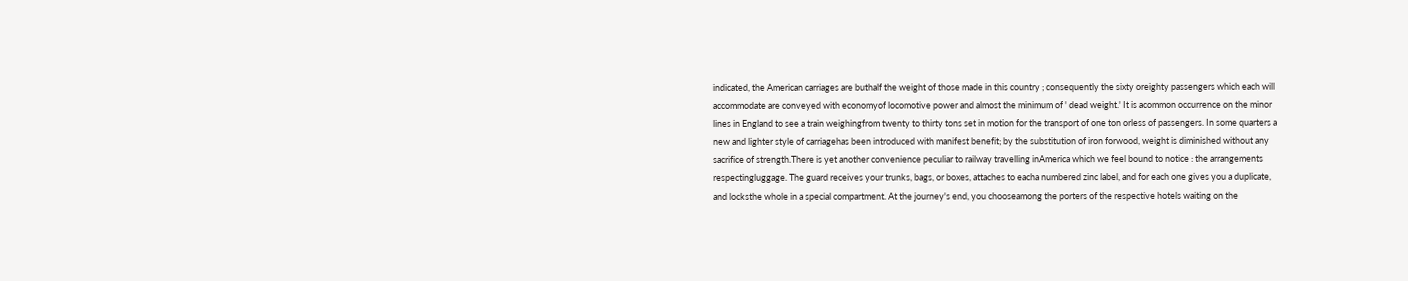indicated, the American carriages are buthalf the weight of those made in this country ; consequently the sixty oreighty passengers which each will accommodate are conveyed with economyof locomotive power and almost the minimum of ' dead weight.' It is acommon occurrence on the minor lines in England to see a train weighingfrom twenty to thirty tons set in motion for the transport of one ton orless of passengers. In some quarters a new and lighter style of carriagehas been introduced with manifest benefit; by the substitution of iron forwood, weight is diminished without any sacrifice of strength.There is yet another convenience peculiar to railway travelling inAmerica which we feel bound to notice : the arrangements respectingluggage. The guard receives your trunks, bags, or boxes, attaches to eacha numbered zinc label, and for each one gives you a duplicate, and locksthe whole in a special compartment. At the journey's end, you chooseamong the porters of the respective hotels waiting on the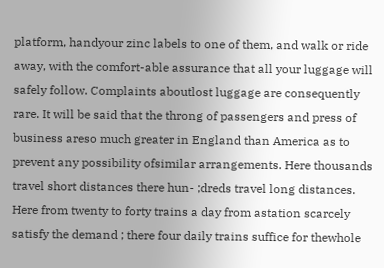platform, handyour zinc labels to one of them, and walk or ride away, with the comfort-able assurance that all your luggage will safely follow. Complaints aboutlost luggage are consequently rare. It will be said that the throng of passengers and press of business areso much greater in England than America as to prevent any possibility ofsimilar arrangements. Here thousands travel short distances there hun- ;dreds travel long distances. Here from twenty to forty trains a day from astation scarcely satisfy the demand ; there four daily trains suffice for thewhole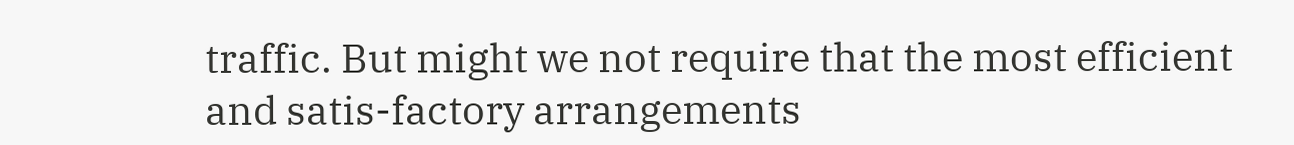traffic. But might we not require that the most efficient and satis-factory arrangements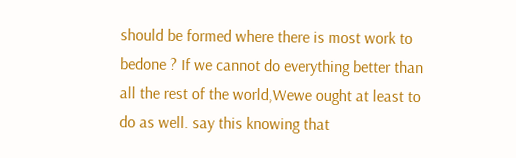should be formed where there is most work to bedone ? If we cannot do everything better than all the rest of the world,Wewe ought at least to do as well. say this knowing that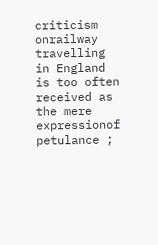criticism onrailway travelling in England is too often received as the mere expressionof petulance ;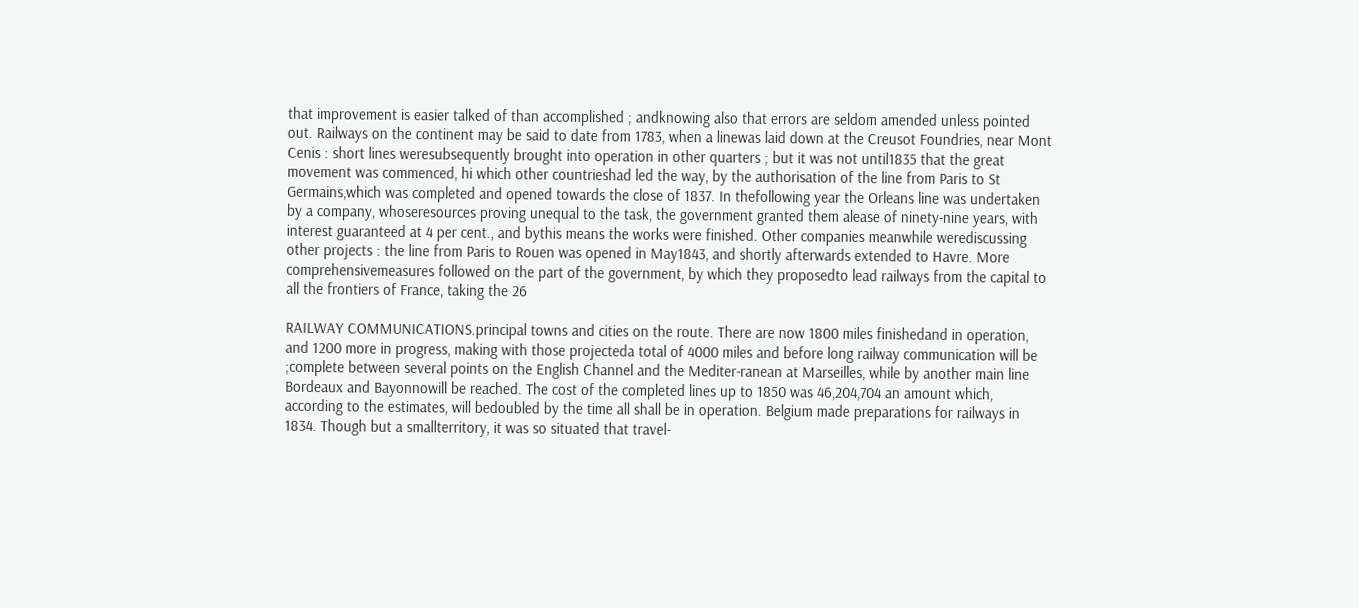that improvement is easier talked of than accomplished ; andknowing also that errors are seldom amended unless pointed out. Railways on the continent may be said to date from 1783, when a linewas laid down at the Creusot Foundries, near Mont Cenis : short lines weresubsequently brought into operation in other quarters ; but it was not until1835 that the great movement was commenced, hi which other countrieshad led the way, by the authorisation of the line from Paris to St Germains,which was completed and opened towards the close of 1837. In thefollowing year the Orleans line was undertaken by a company, whoseresources proving unequal to the task, the government granted them alease of ninety-nine years, with interest guaranteed at 4 per cent., and bythis means the works were finished. Other companies meanwhile werediscussing other projects : the line from Paris to Rouen was opened in May1843, and shortly afterwards extended to Havre. More comprehensivemeasures followed on the part of the government, by which they proposedto lead railways from the capital to all the frontiers of France, taking the 26

RAILWAY COMMUNICATIONS.principal towns and cities on the route. There are now 1800 miles finishedand in operation, and 1200 more in progress, making with those projecteda total of 4000 miles and before long railway communication will be ;complete between several points on the English Channel and the Mediter-ranean at Marseilles, while by another main line Bordeaux and Bayonnowill be reached. The cost of the completed lines up to 1850 was 46,204,704 an amount which, according to the estimates, will bedoubled by the time all shall be in operation. Belgium made preparations for railways in 1834. Though but a smallterritory, it was so situated that travel-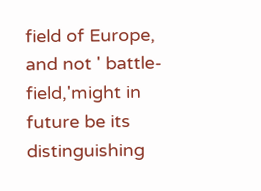field of Europe, and not ' battle-field,'might in future be its distinguishing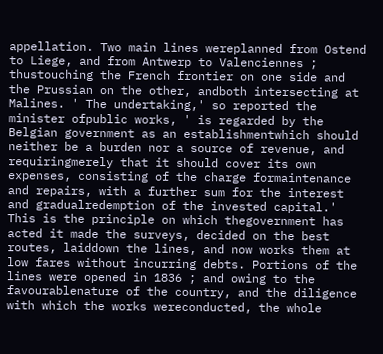appellation. Two main lines wereplanned from Ostend to Liege, and from Antwerp to Valenciennes ; thustouching the French frontier on one side and the Prussian on the other, andboth intersecting at Malines. ' The undertaking,' so reported the minister ofpublic works, ' is regarded by the Belgian government as an establishmentwhich should neither be a burden nor a source of revenue, and requiringmerely that it should cover its own expenses, consisting of the charge formaintenance and repairs, with a further sum for the interest and gradualredemption of the invested capital.' This is the principle on which thegovernment has acted it made the surveys, decided on the best routes, laiddown the lines, and now works them at low fares without incurring debts. Portions of the lines were opened in 1836 ; and owing to the favourablenature of the country, and the diligence with which the works wereconducted, the whole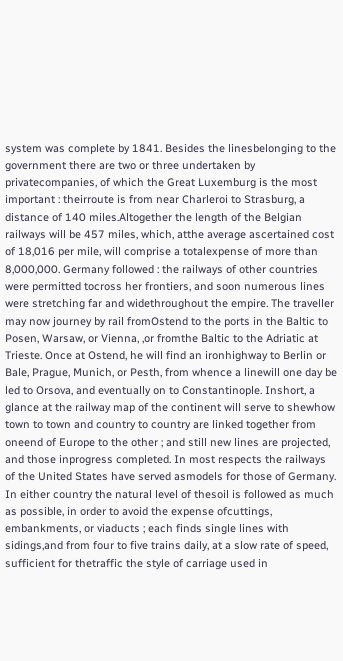system was complete by 1841. Besides the linesbelonging to the government there are two or three undertaken by privatecompanies, of which the Great Luxemburg is the most important : theirroute is from near Charleroi to Strasburg, a distance of 140 miles.Altogether the length of the Belgian railways will be 457 miles, which, atthe average ascertained cost of 18,016 per mile, will comprise a totalexpense of more than 8,000,000. Germany followed : the railways of other countries were permitted tocross her frontiers, and soon numerous lines were stretching far and widethroughout the empire. The traveller may now journey by rail fromOstend to the ports in the Baltic to Posen, Warsaw, or Vienna, ,or fromthe Baltic to the Adriatic at Trieste. Once at Ostend, he will find an ironhighway to Berlin or Bale, Prague, Munich, or Pesth, from whence a linewill one day be led to Orsova, and eventually on to Constantinople. Inshort, a glance at the railway map of the continent will serve to shewhow town to town and country to country are linked together from oneend of Europe to the other ; and still new lines are projected, and those inprogress completed. In most respects the railways of the United States have served asmodels for those of Germany. In either country the natural level of thesoil is followed as much as possible, in order to avoid the expense ofcuttings, embankments, or viaducts ; each finds single lines with sidings,and from four to five trains daily, at a slow rate of speed, sufficient for thetraffic the style of carriage used in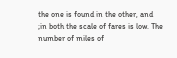the one is found in the other, and ;in both the scale of fares is low. The number of miles of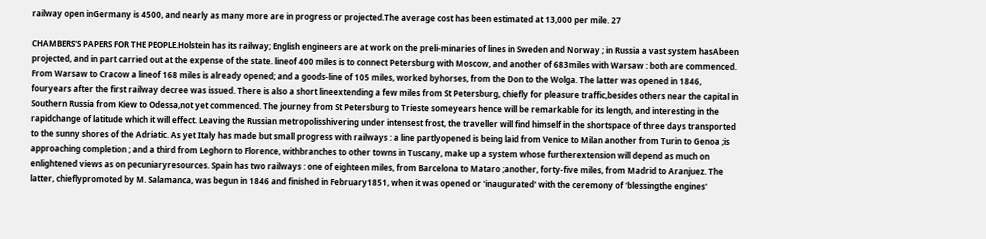railway open inGermany is 4500, and nearly as many more are in progress or projected.The average cost has been estimated at 13,000 per mile. 27

CHAMBERS'S PAPERS FOR THE PEOPLE.Holstein has its railway; English engineers are at work on the preli-minaries of lines in Sweden and Norway ; in Russia a vast system hasAbeen projected, and in part carried out at the expense of the state. lineof 400 miles is to connect Petersburg with Moscow, and another of 683miles with Warsaw : both are commenced. From Warsaw to Cracow a lineof 168 miles is already opened; and a goods-line of 105 miles, worked byhorses, from the Don to the Wolga. The latter was opened in 1846, fouryears after the first railway decree was issued. There is also a short lineextending a few miles from St Petersburg, chiefly for pleasure traffic,besides others near the capital in Southern Russia from Kiew to Odessa,not yet commenced. The journey from St Petersburg to Trieste someyears hence will be remarkable for its length, and interesting in the rapidchange of latitude which it will effect. Leaving the Russian metropolisshivering under intensest frost, the traveller will find himself in the shortspace of three days transported to the sunny shores of the Adriatic. As yet Italy has made but small progress with railways : a line partlyopened is being laid from Venice to Milan another from Turin to Genoa ;is approaching completion ; and a third from Leghorn to Florence, withbranches to other towns in Tuscany, make up a system whose furtherextension will depend as much on enlightened views as on pecuniaryresources. Spain has two railways : one of eighteen miles, from Barcelona to Mataro ;another, forty-five miles, from Madrid to Aranjuez. The latter, chieflypromoted by M. Salamanca, was begun in 1846 and finished in February1851, when it was opened or 'inaugurated' with the ceremony of 'blessingthe engines'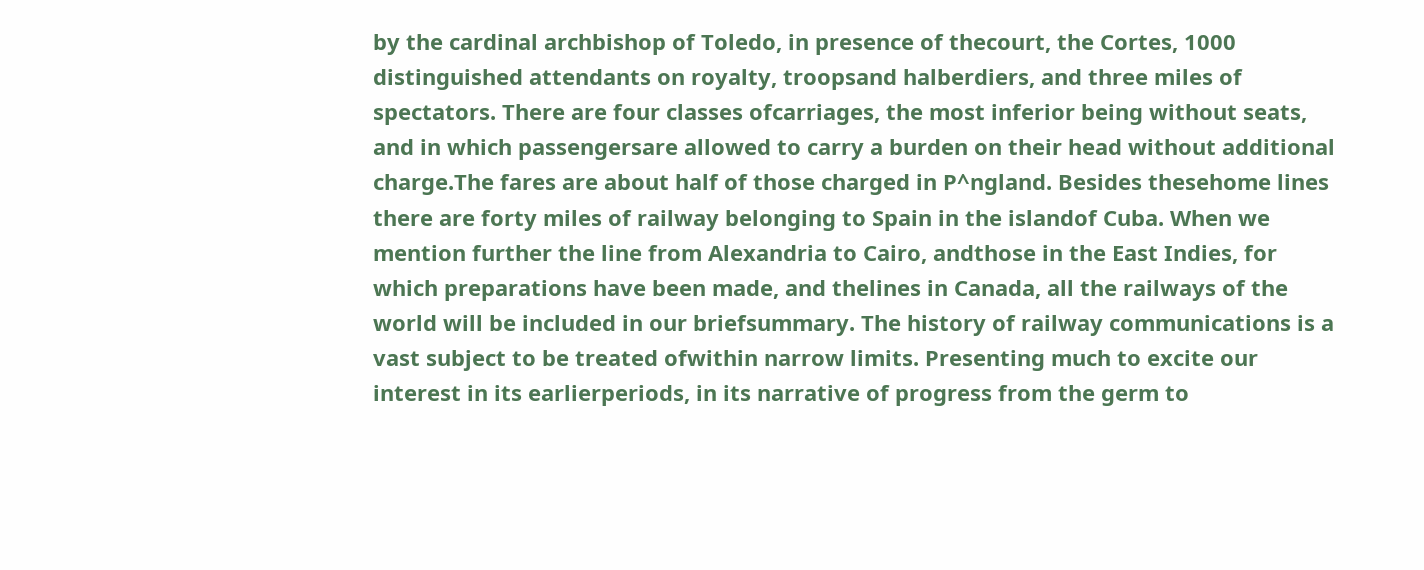by the cardinal archbishop of Toledo, in presence of thecourt, the Cortes, 1000 distinguished attendants on royalty, troopsand halberdiers, and three miles of spectators. There are four classes ofcarriages, the most inferior being without seats, and in which passengersare allowed to carry a burden on their head without additional charge.The fares are about half of those charged in P^ngland. Besides thesehome lines there are forty miles of railway belonging to Spain in the islandof Cuba. When we mention further the line from Alexandria to Cairo, andthose in the East Indies, for which preparations have been made, and thelines in Canada, all the railways of the world will be included in our briefsummary. The history of railway communications is a vast subject to be treated ofwithin narrow limits. Presenting much to excite our interest in its earlierperiods, in its narrative of progress from the germ to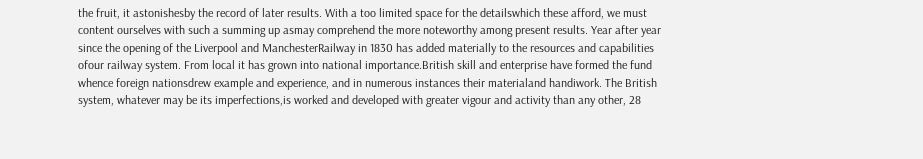the fruit, it astonishesby the record of later results. With a too limited space for the detailswhich these afford, we must content ourselves with such a summing up asmay comprehend the more noteworthy among present results. Year after year since the opening of the Liverpool and ManchesterRailway in 1830 has added materially to the resources and capabilities ofour railway system. From local it has grown into national importance.British skill and enterprise have formed the fund whence foreign nationsdrew example and experience, and in numerous instances their materialand handiwork. The British system, whatever may be its imperfections,is worked and developed with greater vigour and activity than any other, 28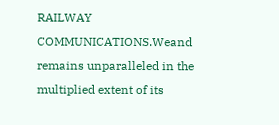RAILWAY COMMUNICATIONS.Weand remains unparalleled in the multiplied extent of its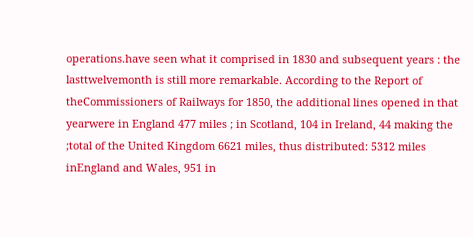operations.have seen what it comprised in 1830 and subsequent years : the lasttwelvemonth is still more remarkable. According to the Report of theCommissioners of Railways for 1850, the additional lines opened in that yearwere in England 477 miles ; in Scotland, 104 in Ireland, 44 making the ;total of the United Kingdom 6621 miles, thus distributed: 5312 miles inEngland and Wales, 951 in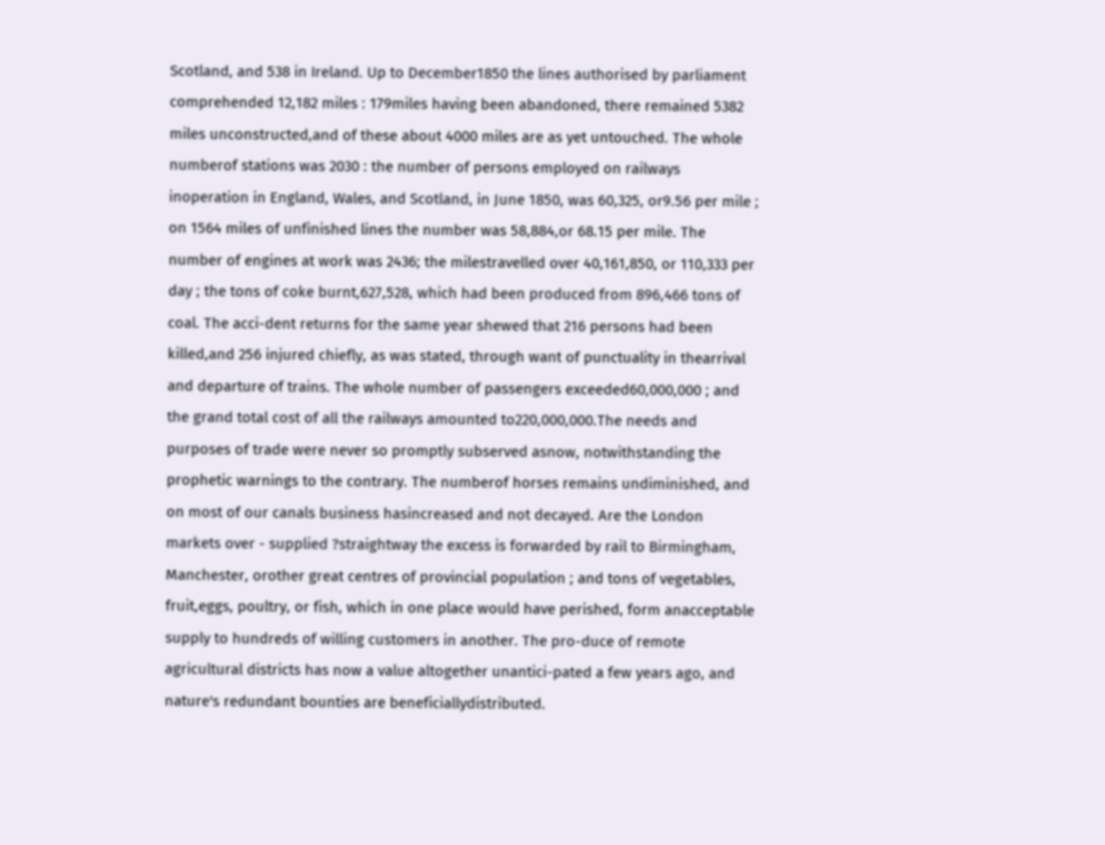Scotland, and 538 in Ireland. Up to December1850 the lines authorised by parliament comprehended 12,182 miles : 179miles having been abandoned, there remained 5382 miles unconstructed,and of these about 4000 miles are as yet untouched. The whole numberof stations was 2030 : the number of persons employed on railways inoperation in England, Wales, and Scotland, in June 1850, was 60,325, or9.56 per mile ; on 1564 miles of unfinished lines the number was 58,884,or 68.15 per mile. The number of engines at work was 2436; the milestravelled over 40,161,850, or 110,333 per day ; the tons of coke burnt,627,528, which had been produced from 896,466 tons of coal. The acci-dent returns for the same year shewed that 216 persons had been killed,and 256 injured chiefly, as was stated, through want of punctuality in thearrival and departure of trains. The whole number of passengers exceeded60,000,000 ; and the grand total cost of all the railways amounted to220,000,000.The needs and purposes of trade were never so promptly subserved asnow, notwithstanding the prophetic warnings to the contrary. The numberof horses remains undiminished, and on most of our canals business hasincreased and not decayed. Are the London markets over - supplied ?straightway the excess is forwarded by rail to Birmingham, Manchester, orother great centres of provincial population ; and tons of vegetables, fruit,eggs, poultry, or fish, which in one place would have perished, form anacceptable supply to hundreds of willing customers in another. The pro-duce of remote agricultural districts has now a value altogether unantici-pated a few years ago, and nature's redundant bounties are beneficiallydistributed.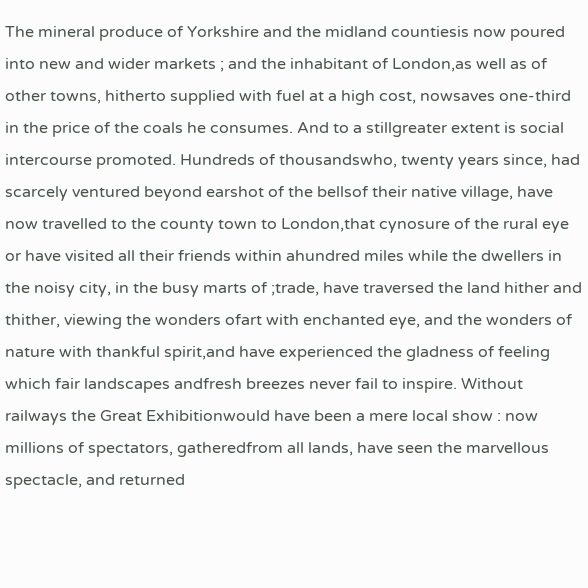The mineral produce of Yorkshire and the midland countiesis now poured into new and wider markets ; and the inhabitant of London,as well as of other towns, hitherto supplied with fuel at a high cost, nowsaves one-third in the price of the coals he consumes. And to a stillgreater extent is social intercourse promoted. Hundreds of thousandswho, twenty years since, had scarcely ventured beyond earshot of the bellsof their native village, have now travelled to the county town to London,that cynosure of the rural eye or have visited all their friends within ahundred miles while the dwellers in the noisy city, in the busy marts of ;trade, have traversed the land hither and thither, viewing the wonders ofart with enchanted eye, and the wonders of nature with thankful spirit,and have experienced the gladness of feeling which fair landscapes andfresh breezes never fail to inspire. Without railways the Great Exhibitionwould have been a mere local show : now millions of spectators, gatheredfrom all lands, have seen the marvellous spectacle, and returned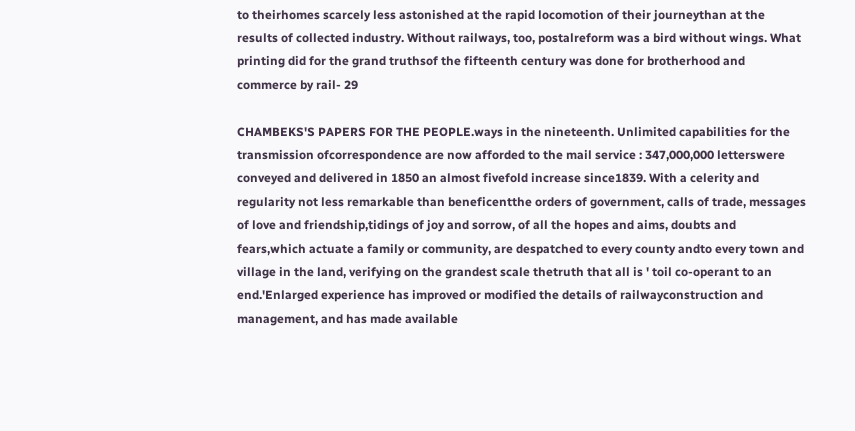to theirhomes scarcely less astonished at the rapid locomotion of their journeythan at the results of collected industry. Without railways, too, postalreform was a bird without wings. What printing did for the grand truthsof the fifteenth century was done for brotherhood and commerce by rail- 29

CHAMBEKS'S PAPERS FOR THE PEOPLE.ways in the nineteenth. Unlimited capabilities for the transmission ofcorrespondence are now afforded to the mail service : 347,000,000 letterswere conveyed and delivered in 1850 an almost fivefold increase since1839. With a celerity and regularity not less remarkable than beneficentthe orders of government, calls of trade, messages of love and friendship,tidings of joy and sorrow, of all the hopes and aims, doubts and fears,which actuate a family or community, are despatched to every county andto every town and village in the land, verifying on the grandest scale thetruth that all is ' toil co-operant to an end.'Enlarged experience has improved or modified the details of railwayconstruction and management, and has made available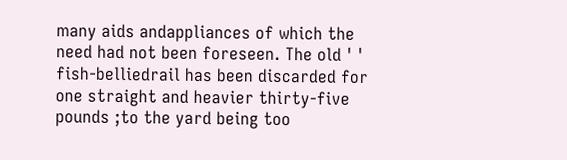many aids andappliances of which the need had not been foreseen. The old ' ' fish-belliedrail has been discarded for one straight and heavier thirty-five pounds ;to the yard being too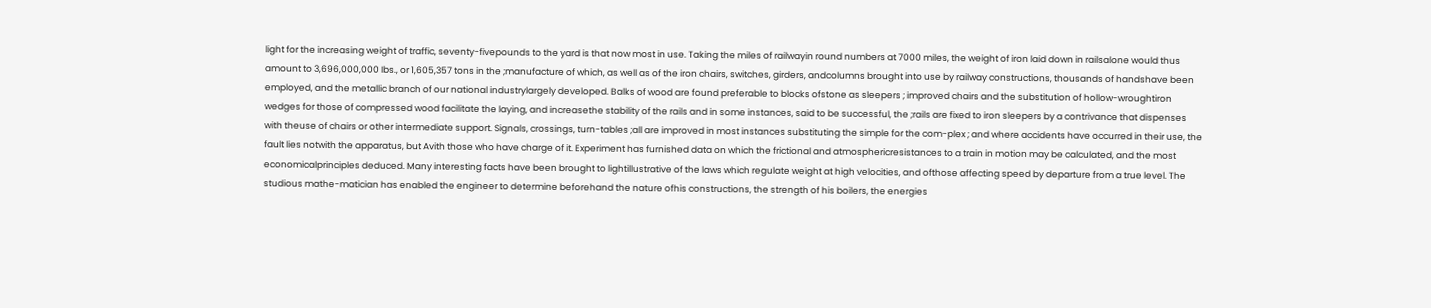light for the increasing weight of traffic, seventy-fivepounds to the yard is that now most in use. Taking the miles of railwayin round numbers at 7000 miles, the weight of iron laid down in railsalone would thus amount to 3,696,000,000 Ibs., or 1,605,357 tons in the ;manufacture of which, as well as of the iron chairs, switches, girders, andcolumns brought into use by railway constructions, thousands of handshave been employed, and the metallic branch of our national industrylargely developed. Balks of wood are found preferable to blocks ofstone as sleepers ; improved chairs and the substitution of hollow-wroughtiron wedges for those of compressed wood facilitate the laying, and increasethe stability of the rails and in some instances, said to be successful, the ;rails are fixed to iron sleepers by a contrivance that dispenses with theuse of chairs or other intermediate support. Signals, crossings, turn-tables ;all are improved in most instances substituting the simple for the com-plex ; and where accidents have occurred in their use, the fault lies notwith the apparatus, but Avith those who have charge of it. Experiment has furnished data on which the frictional and atmosphericresistances to a train in motion may be calculated, and the most economicalprinciples deduced. Many interesting facts have been brought to lightillustrative of the laws which regulate weight at high velocities, and ofthose affecting speed by departure from a true level. The studious mathe-matician has enabled the engineer to determine beforehand the nature ofhis constructions, the strength of his boilers, the energies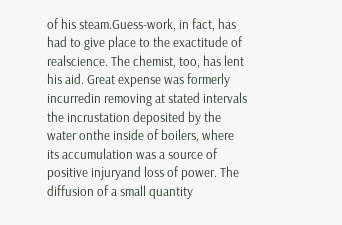of his steam.Guess-work, in fact, has had to give place to the exactitude of realscience. The chemist, too, has lent his aid. Great expense was formerly incurredin removing at stated intervals the incrustation deposited by the water onthe inside of boilers, where its accumulation was a source of positive injuryand loss of power. The diffusion of a small quantity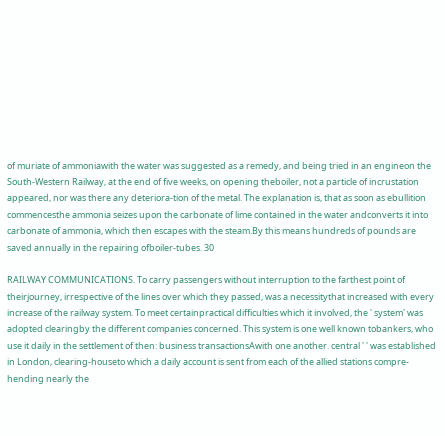of muriate of ammoniawith the water was suggested as a remedy, and being tried in an engineon the South-Western Railway, at the end of five weeks, on opening theboiler, not a particle of incrustation appeared, nor was there any deteriora-tion of the metal. The explanation is, that as soon as ebullition commencesthe ammonia seizes upon the carbonate of lime contained in the water andconverts it into carbonate of ammonia, which then escapes with the steam.By this means hundreds of pounds are saved annually in the repairing ofboiler-tubes. 30

RAILWAY COMMUNICATIONS. To carry passengers without interruption to the farthest point of theirjourney, irrespective of the lines over which they passed, was a necessitythat increased with every increase of the railway system. To meet certainpractical difficulties which it involved, the ' system' was adopted clearingby the different companies concerned. This system is one well known tobankers, who use it daily in the settlement of then: business transactionsAwith one another. central ' ' was established in London, clearing-houseto which a daily account is sent from each of the allied stations compre-hending nearly the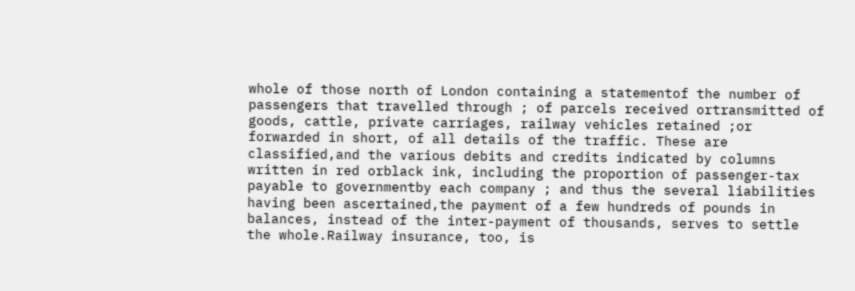whole of those north of London containing a statementof the number of passengers that travelled through ; of parcels received ortransmitted of goods, cattle, private carriages, railway vehicles retained ;or forwarded in short, of all details of the traffic. These are classified,and the various debits and credits indicated by columns written in red orblack ink, including the proportion of passenger-tax payable to governmentby each company ; and thus the several liabilities having been ascertained,the payment of a few hundreds of pounds in balances, instead of the inter-payment of thousands, serves to settle the whole.Railway insurance, too, is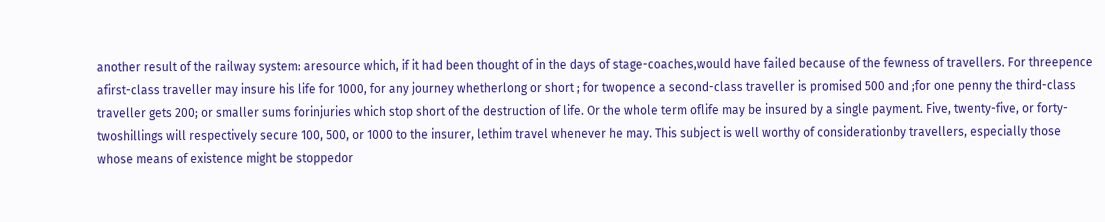another result of the railway system: aresource which, if it had been thought of in the days of stage-coaches,would have failed because of the fewness of travellers. For threepence afirst-class traveller may insure his life for 1000, for any journey whetherlong or short ; for twopence a second-class traveller is promised 500 and ;for one penny the third-class traveller gets 200; or smaller sums forinjuries which stop short of the destruction of life. Or the whole term oflife may be insured by a single payment. Five, twenty-five, or forty-twoshillings will respectively secure 100, 500, or 1000 to the insurer, lethim travel whenever he may. This subject is well worthy of considerationby travellers, especially those whose means of existence might be stoppedor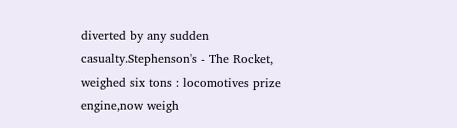diverted by any sudden casualty.Stephenson's - The Rocket, weighed six tons : locomotives prize engine,now weigh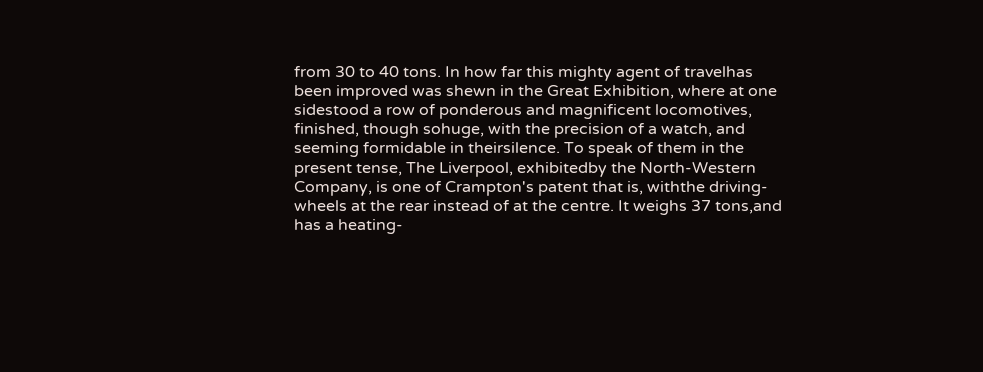from 30 to 40 tons. In how far this mighty agent of travelhas been improved was shewn in the Great Exhibition, where at one sidestood a row of ponderous and magnificent locomotives, finished, though sohuge, with the precision of a watch, and seeming formidable in theirsilence. To speak of them in the present tense, The Liverpool, exhibitedby the North-Western Company, is one of Crampton's patent that is, withthe driving-wheels at the rear instead of at the centre. It weighs 37 tons,and has a heating-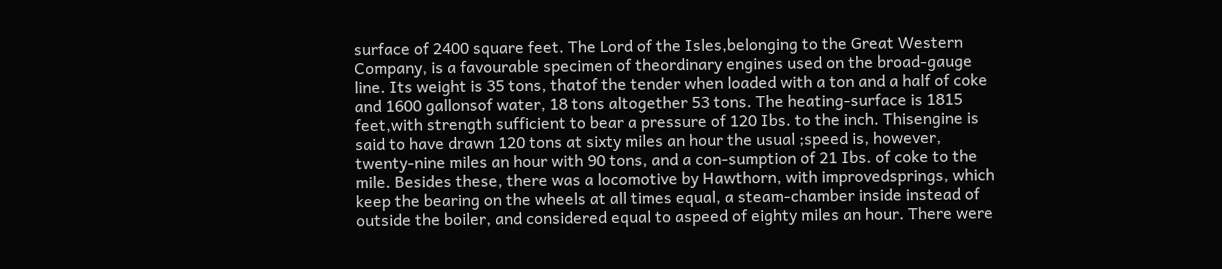surface of 2400 square feet. The Lord of the Isles,belonging to the Great Western Company, is a favourable specimen of theordinary engines used on the broad-gauge line. Its weight is 35 tons, thatof the tender when loaded with a ton and a half of coke and 1600 gallonsof water, 18 tons altogether 53 tons. The heating-surface is 1815 feet,with strength sufficient to bear a pressure of 120 Ibs. to the inch. Thisengine is said to have drawn 120 tons at sixty miles an hour the usual ;speed is, however, twenty-nine miles an hour with 90 tons, and a con-sumption of 21 Ibs. of coke to the mile. Besides these, there was a locomotive by Hawthorn, with improvedsprings, which keep the bearing on the wheels at all times equal, a steam-chamber inside instead of outside the boiler, and considered equal to aspeed of eighty miles an hour. There were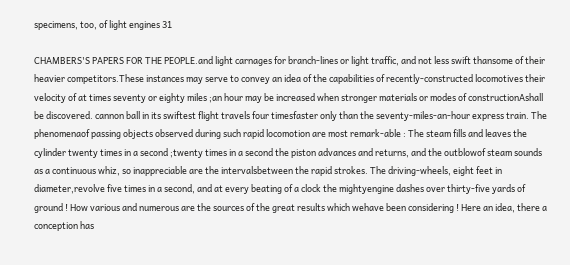specimens, too, of light engines 31

CHAMBERS'S PAPERS FOR THE PEOPLE.and light carnages for branch-lines or light traffic, and not less swift thansome of their heavier competitors.These instances may serve to convey an idea of the capabilities of recently-constructed locomotives their velocity of at times seventy or eighty miles ;an hour may be increased when stronger materials or modes of constructionAshall be discovered. cannon ball in its swiftest flight travels four timesfaster only than the seventy-miles-an-hour express train. The phenomenaof passing objects observed during such rapid locomotion are most remark-able : The steam fills and leaves the cylinder twenty times in a second ;twenty times in a second the piston advances and returns, and the outblowof steam sounds as a continuous whiz, so inappreciable are the intervalsbetween the rapid strokes. The driving-wheels, eight feet in diameter,revolve five times in a second, and at every beating of a clock the mightyengine dashes over thirty-five yards of ground ! How various and numerous are the sources of the great results which wehave been considering ! Here an idea, there a conception has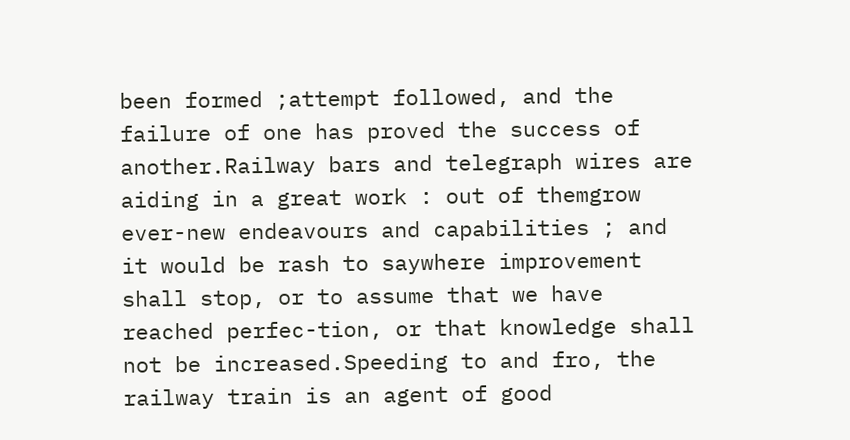been formed ;attempt followed, and the failure of one has proved the success of another.Railway bars and telegraph wires are aiding in a great work : out of themgrow ever-new endeavours and capabilities ; and it would be rash to saywhere improvement shall stop, or to assume that we have reached perfec-tion, or that knowledge shall not be increased.Speeding to and fro, the railway train is an agent of good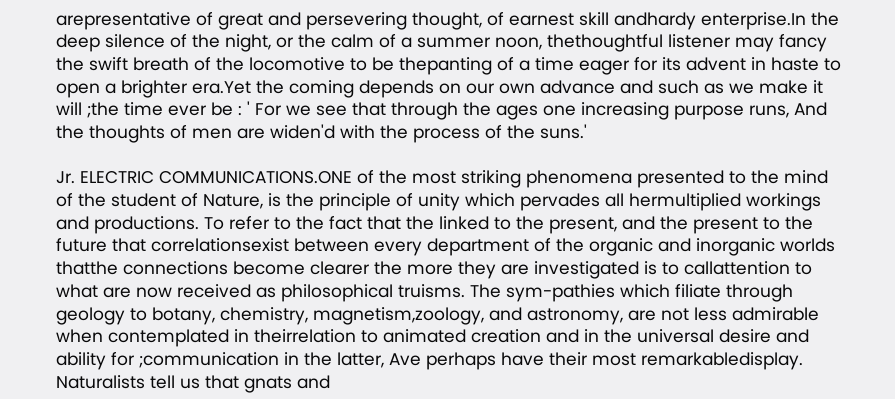arepresentative of great and persevering thought, of earnest skill andhardy enterprise.In the deep silence of the night, or the calm of a summer noon, thethoughtful listener may fancy the swift breath of the locomotive to be thepanting of a time eager for its advent in haste to open a brighter era.Yet the coming depends on our own advance and such as we make it will ;the time ever be : ' For we see that through the ages one increasing purpose runs, And the thoughts of men are widen'd with the process of the suns.'

Jr. ELECTRIC COMMUNICATIONS.ONE of the most striking phenomena presented to the mind of the student of Nature, is the principle of unity which pervades all hermultiplied workings and productions. To refer to the fact that the linked to the present, and the present to the future that correlationsexist between every department of the organic and inorganic worlds thatthe connections become clearer the more they are investigated is to callattention to what are now received as philosophical truisms. The sym-pathies which filiate through geology to botany, chemistry, magnetism,zoology, and astronomy, are not less admirable when contemplated in theirrelation to animated creation and in the universal desire and ability for ;communication in the latter, Ave perhaps have their most remarkabledisplay. Naturalists tell us that gnats and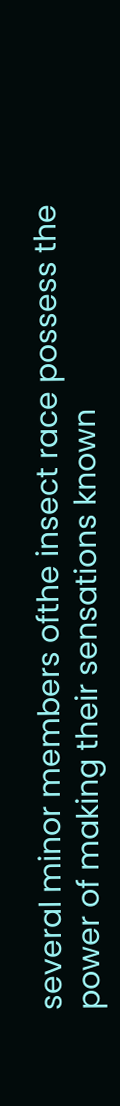several minor members ofthe insect race possess the power of making their sensations known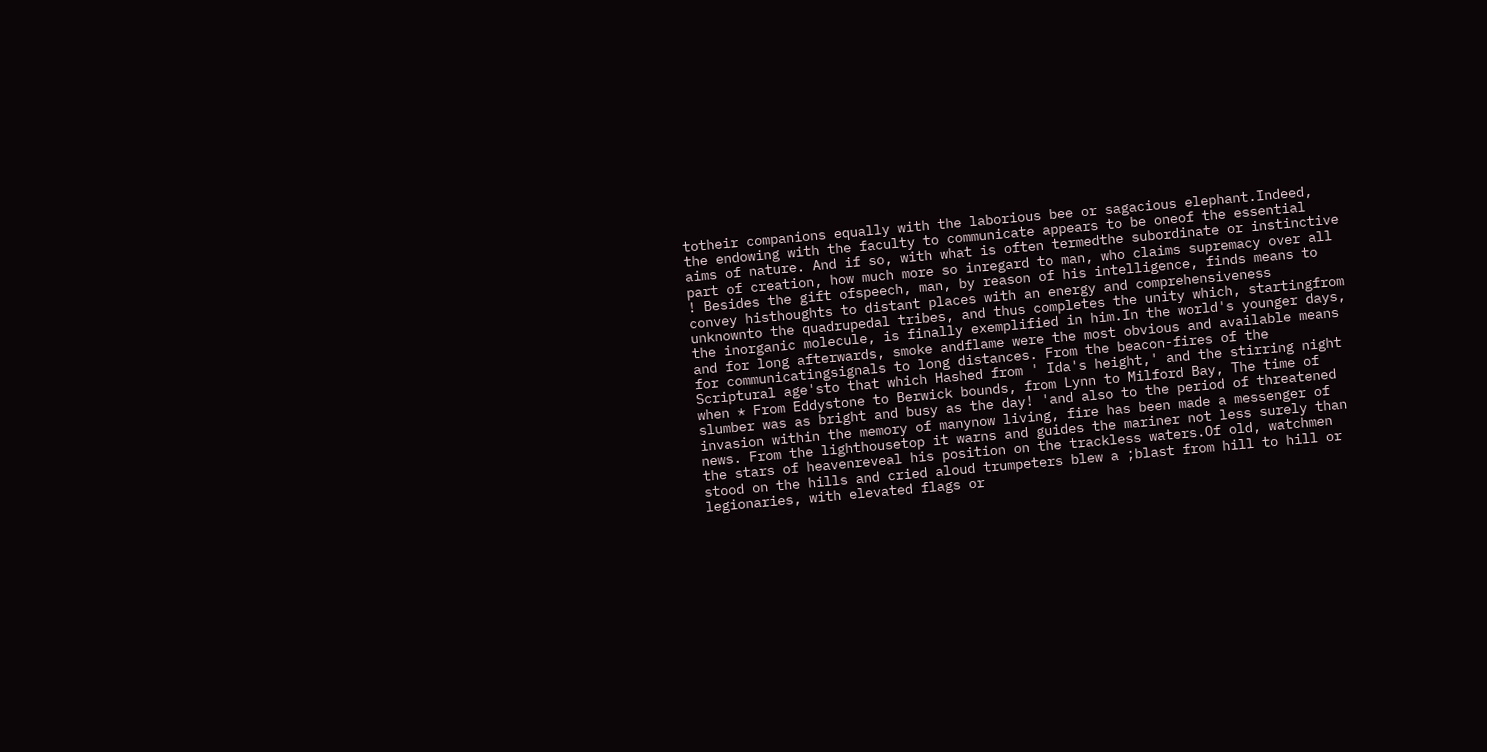totheir companions equally with the laborious bee or sagacious elephant.Indeed, the endowing with the faculty to communicate appears to be oneof the essential aims of nature. And if so, with what is often termedthe subordinate or instinctive part of creation, how much more so inregard to man, who claims supremacy over all ! Besides the gift ofspeech, man, by reason of his intelligence, finds means to convey histhoughts to distant places with an energy and comprehensiveness unknownto the quadrupedal tribes, and thus completes the unity which, startingfrom the inorganic molecule, is finally exemplified in him.In the world's younger days, and for long afterwards, smoke andflame were the most obvious and available means for communicatingsignals to long distances. From the beacon-fires of the Scriptural age'sto that which Hashed from ' Ida's height,' and the stirring night when * From Eddystone to Berwick bounds, from Lynn to Milford Bay, The time of slumber was as bright and busy as the day! 'and also to the period of threatened invasion within the memory of manynow living, fire has been made a messenger of news. From the lighthousetop it warns and guides the mariner not less surely than the stars of heavenreveal his position on the trackless waters.Of old, watchmen stood on the hills and cried aloud trumpeters blew a ;blast from hill to hill or legionaries, with elevated flags or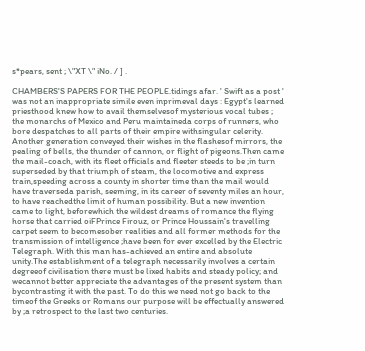s*pears, sent ; \"XT \" iNo. / ] .

CHAMBERS'S PAPERS FOR THE PEOPLE.tidings afar. ' Swift as a post ' was not an inappropriate simile even inprimeval days : Egypt's learned priesthood knew how to avail themselvesof mysterious vocal tubes ; the monarchs of Mexico and Peru maintaineda corps of runners, who bore despatches to all parts of their empire withsingular celerity. Another generation conveyed their wishes in the flashesof mirrors, the pealing of bells, the thunder of cannon, or flight of pigeons.Then came the mail-coach, with its fleet officials and fleeter steeds to be ;in turn superseded by that triumph of steam, the locomotive and express train,speeding across a county in shorter time than the mail would have traverseda parish, seeming, in its career of seventy miles an hour, to have reachedthe limit of human possibility. But a new invention came to light, beforewhich the wildest dreams of romance the flying horse that carried oiFPrince Firouz, or Prince Houssain's travelling carpet seem to becomesober realities and all former methods for the transmission of intelligence ;have been for ever excelled by the Electric Telegraph. With this man has-achieved an entire and absolute unity.The establishment of a telegraph necessarily involves a certain degreeof civilisation there must be lixed habits and steady policy; and wecannot better appreciate the advantages of the present system than bycontrasting it with the past. To do this we need not go back to the timeof the Greeks or Romans our purpose will be effectually answered by ;a retrospect to the last two centuries.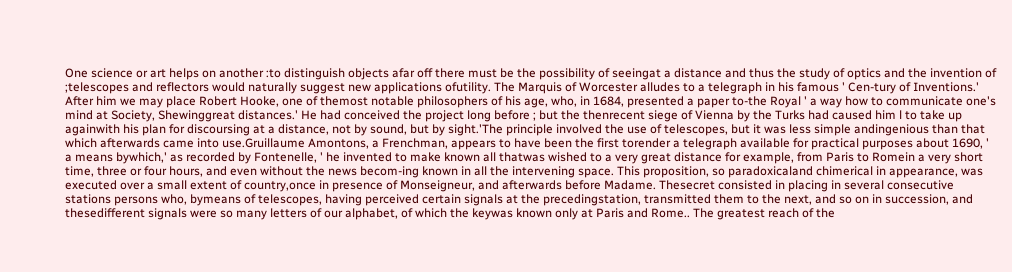One science or art helps on another :to distinguish objects afar off there must be the possibility of seeingat a distance and thus the study of optics and the invention of ;telescopes and reflectors would naturally suggest new applications ofutility. The Marquis of Worcester alludes to a telegraph in his famous ' Cen-tury of Inventions.' After him we may place Robert Hooke, one of themost notable philosophers of his age, who, in 1684, presented a paper to-the Royal ' a way how to communicate one's mind at Society, Shewinggreat distances.' He had conceived the project long before ; but the thenrecent siege of Vienna by the Turks had caused him l to take up againwith his plan for discoursing at a distance, not by sound, but by sight.'The principle involved the use of telescopes, but it was less simple andingenious than that which afterwards came into use.Gruillaume Amontons, a Frenchman, appears to have been the first torender a telegraph available for practical purposes about 1690, ' a means bywhich,' as recorded by Fontenelle, ' he invented to make known all thatwas wished to a very great distance for example, from Paris to Romein a very short time, three or four hours, and even without the news becom-ing known in all the intervening space. This proposition, so paradoxicaland chimerical in appearance, was executed over a small extent of country,once in presence of Monseigneur, and afterwards before Madame. Thesecret consisted in placing in several consecutive stations persons who, bymeans of telescopes, having perceived certain signals at the precedingstation, transmitted them to the next, and so on in succession, and thesedifferent signals were so many letters of our alphabet, of which the keywas known only at Paris and Rome.. The greatest reach of the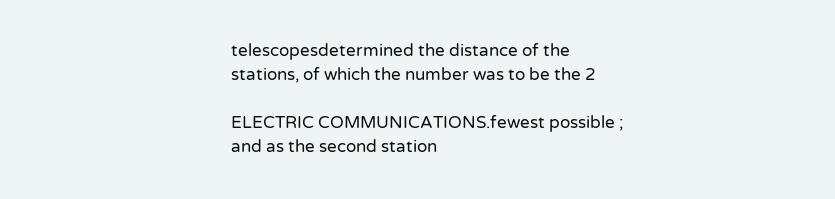telescopesdetermined the distance of the stations, of which the number was to be the 2

ELECTRIC COMMUNICATIONS.fewest possible ; and as the second station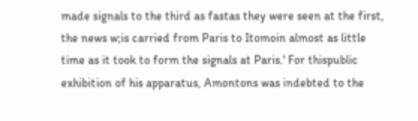made signals to the third as fastas they were seen at the first, the news w;is carried from Paris to Itomoin almost as little time as it took to form the signals at Paris.' For thispublic exhibition of his apparatus, Amontons was indebted to the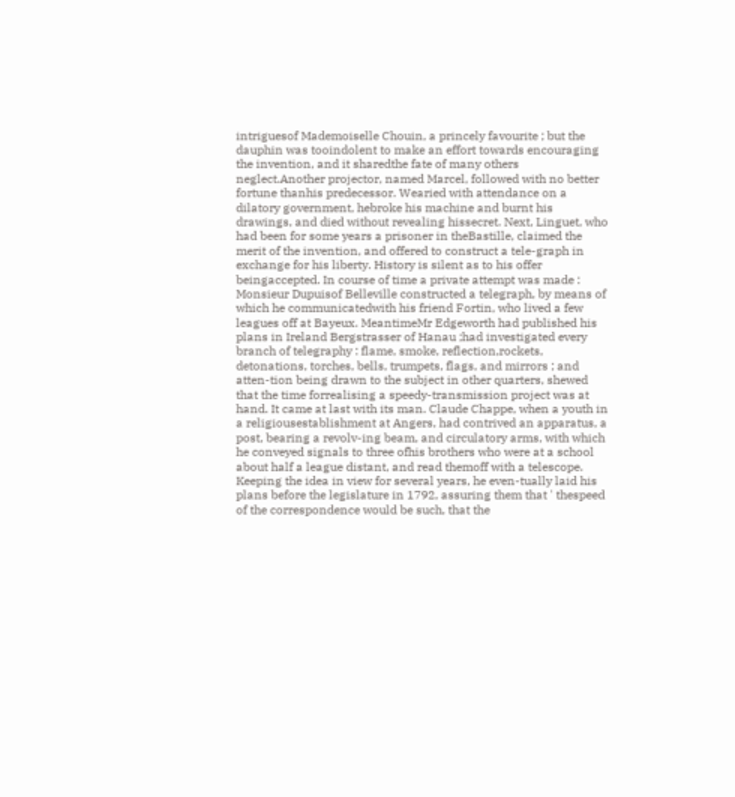intriguesof Mademoiselle Chouin, a princely favourite ; but the dauphin was tooindolent to make an effort towards encouraging the invention, and it sharedthe fate of many others neglect.Another projector, named Marcel, followed with no better fortune thanhis predecessor. Wearied with attendance on a dilatory government, hebroke his machine and burnt his drawings, and died without revealing hissecret. Next, Linguet, who had been for some years a prisoner in theBastille, claimed the merit of the invention, and offered to construct a tele-graph in exchange for his liberty. History is silent as to his offer beingaccepted. In course of time a private attempt was made : Monsieur Dupuisof Belleville constructed a telegraph, by means of which he communicatedwith his friend Fortin, who lived a few leagues off at Bayeux. MeantimeMr Edgeworth had published his plans in Ireland Bergstrasser of Hanau ;had investigated every branch of telegraphy : flame, smoke, reflection,rockets, detonations, torches, bells, trumpets, flags, and mirrors ; and atten-tion being drawn to the subject in other quarters, shewed that the time forrealising a speedy-transmission project was at hand. It came at last with its man. Claude Chappe, when a youth in a religiousestablishment at Angers, had contrived an apparatus, a post, bearing a revolv-ing beam, and circulatory arms, with which he conveyed signals to three ofhis brothers who were at a school about half a league distant, and read themoff with a telescope. Keeping the idea in view for several years, he even-tually laid his plans before the legislature in 1792, assuring them that ' thespeed of the correspondence would be such, that the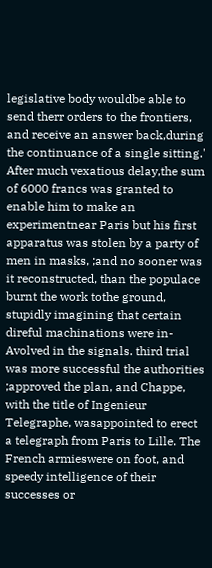legislative body wouldbe able to send therr orders to the frontiers, and receive an answer back,during the continuance of a single sitting.' After much vexatious delay,the sum of 6000 francs was granted to enable him to make an experimentnear Paris but his first apparatus was stolen by a party of men in masks, ;and no sooner was it reconstructed, than the populace burnt the work tothe ground, stupidly imagining that certain direful machinations were in-Avolved in the signals. third trial was more successful the authorities ;approved the plan, and Chappe, with the title of Ingenieur Telegraphe, wasappointed to erect a telegraph from Paris to Lille. The French armieswere on foot, and speedy intelligence of their successes or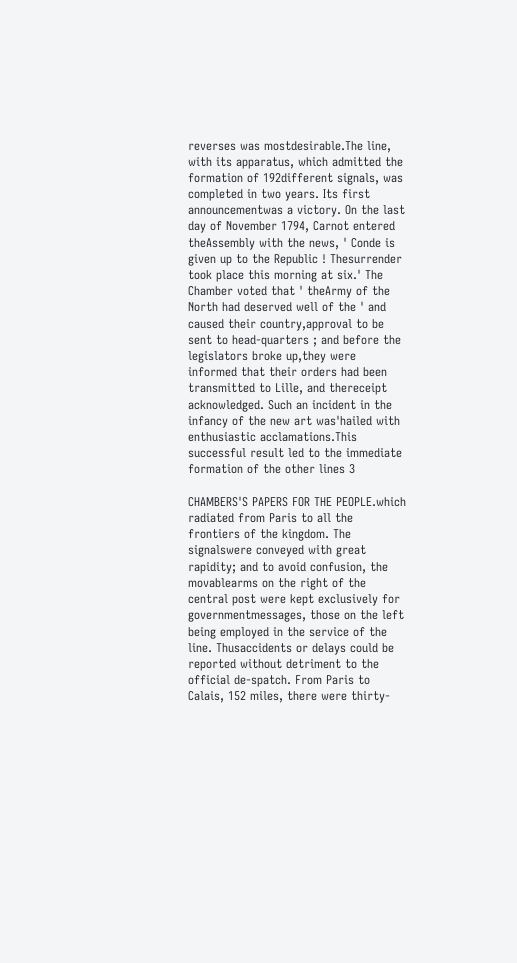reverses was mostdesirable.The line, with its apparatus, which admitted the formation of 192different signals, was completed in two years. Its first announcementwas a victory. On the last day of November 1794, Carnot entered theAssembly with the news, ' Conde is given up to the Republic ! Thesurrender took place this morning at six.' The Chamber voted that ' theArmy of the North had deserved well of the ' and caused their country,approval to be sent to head-quarters ; and before the legislators broke up,they were informed that their orders had been transmitted to Lille, and thereceipt acknowledged. Such an incident in the infancy of the new art was'hailed with enthusiastic acclamations.This successful result led to the immediate formation of the other lines 3

CHAMBERS'S PAPERS FOR THE PEOPLE.which radiated from Paris to all the frontiers of the kingdom. The signalswere conveyed with great rapidity; and to avoid confusion, the movablearms on the right of the central post were kept exclusively for governmentmessages, those on the left being employed in the service of the line. Thusaccidents or delays could be reported without detriment to the official de-spatch. From Paris to Calais, 152 miles, there were thirty-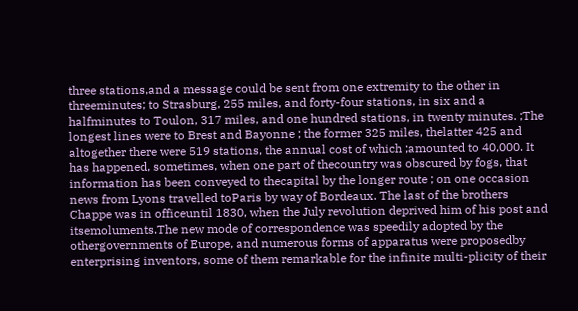three stations,and a message could be sent from one extremity to the other in threeminutes; to Strasburg, 255 miles, and forty-four stations, in six and a halfminutes to Toulon, 317 miles, and one hundred stations, in twenty minutes. ;The longest lines were to Brest and Bayonne ; the former 325 miles, thelatter 425 and altogether there were 519 stations, the annual cost of which ;amounted to 40,000. It has happened, sometimes, when one part of thecountry was obscured by fogs, that information has been conveyed to thecapital by the longer route ; on one occasion news from Lyons travelled toParis by way of Bordeaux. The last of the brothers Chappe was in officeuntil 1830, when the July revolution deprived him of his post and itsemoluments.The new mode of correspondence was speedily adopted by the othergovernments of Europe, and numerous forms of apparatus were proposedby enterprising inventors, some of them remarkable for the infinite multi-plicity of their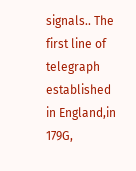signals.. The first line of telegraph established in England,in 179G,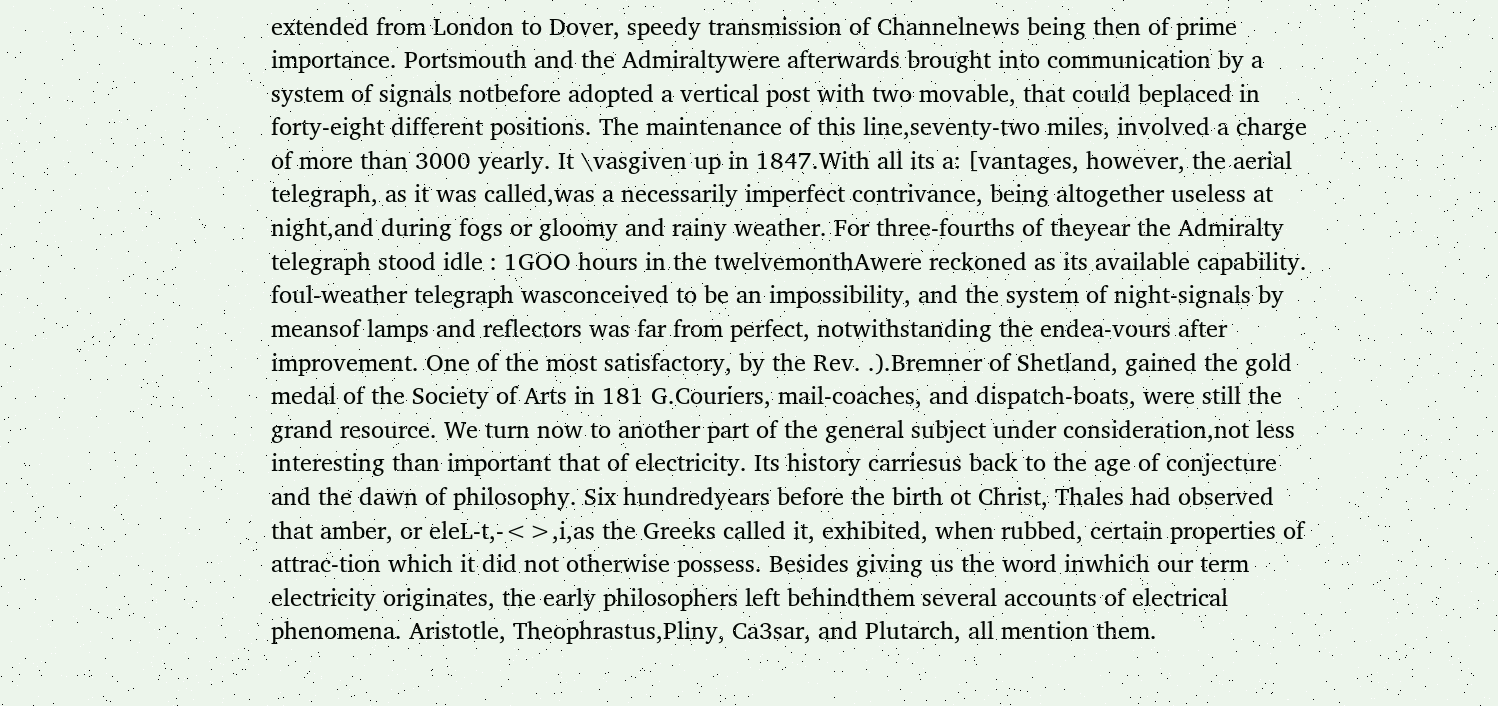extended from London to Dover, speedy transmission of Channelnews being then of prime importance. Portsmouth and the Admiraltywere afterwards brought into communication by a system of signals notbefore adopted a vertical post with two movable, that could beplaced in forty-eight different positions. The maintenance of this line,seventy-two miles, involved a charge of more than 3000 yearly. It \vasgiven up in 1847.With all its a: [vantages, however, the aerial telegraph, as it was called,was a necessarily imperfect contrivance, being altogether useless at night,and during fogs or gloomy and rainy weather. For three-fourths of theyear the Admiralty telegraph stood idle : 1GOO hours in the twelvemonthAwere reckoned as its available capability. foul-weather telegraph wasconceived to be an impossibility, and the system of night-signals by meansof lamps and reflectors was far from perfect, notwithstanding the endea-vours after improvement. One of the most satisfactory, by the Rev. .).Bremner of Shetland, gained the gold medal of the Society of Arts in 181 G.Couriers, mail-coaches, and dispatch-boats, were still the grand resource. We turn now to another part of the general subject under consideration,not less interesting than important that of electricity. Its history carriesus back to the age of conjecture and the dawn of philosophy. Six hundredyears before the birth ot Christ, Thales had observed that amber, or eleL-t,-<>,i,as the Greeks called it, exhibited, when rubbed, certain properties of attrac-tion which it did not otherwise possess. Besides giving us the word inwhich our term electricity originates, the early philosophers left behindthem several accounts of electrical phenomena. Aristotle, Theophrastus,Pliny, Ca3sar, and Plutarch, all mention them.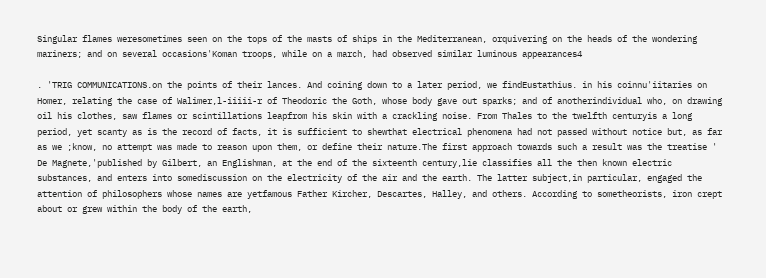Singular flames weresometimes seen on the tops of the masts of ships in the Mediterranean, orquivering on the heads of the wondering mariners; and on several occasions'Koman troops, while on a march, had observed similar luminous appearances4

. 'TRIG COMMUNICATIONS.on the points of their lances. And coining down to a later period, we findEustathius. in his coinnu'iitaries on Homer, relating the case of Walimer,l-iiiii-r of Theodoric the Goth, whose body gave out sparks; and of anotherindividual who, on drawing oil his clothes, saw flames or scintillations leapfrom his skin with a crackling noise. From Thales to the twelfth centuryis a long period, yet scanty as is the record of facts, it is sufficient to shewthat electrical phenomena had not passed without notice but, as far as we ;know, no attempt was made to reason upon them, or define their nature.The first approach towards such a result was the treatise ' De Magnete,'published by Gilbert, an Englishman, at the end of the sixteenth century,lie classifies all the then known electric substances, and enters into somediscussion on the electricity of the air and the earth. The latter subject,in particular, engaged the attention of philosophers whose names are yetfamous Father Kircher, Descartes, Halley, and others. According to sometheorists, iron crept about or grew within the body of the earth,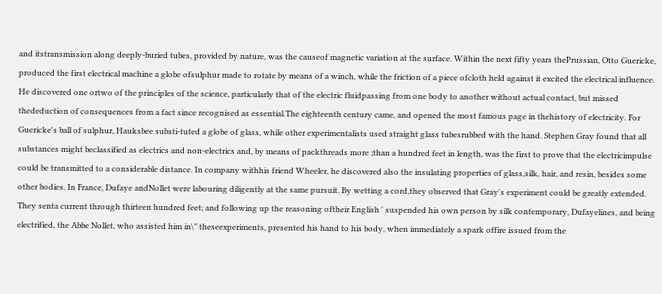and itstransmission along deeply-buried tubes, provided by nature, was the causeof magnetic variation at the surface. Within the next fifty years thePrussian, Otto Guericke, produced the first electrical machine a globe ofsulphur made to rotate by means of a winch, while the friction of a piece ofcloth held against it excited the electrical influence. He discovered one ortwo of the principles of the science, particularly that of the electric fluidpassing from one body to another without actual contact, but missed thededuction of consequences from a fact since recognised as essential.The eighteenth century came, and opened the most famous page in thehistory of electricity. For Guericke's ball of sulphur, Hauksbee substi-tuted a globe of glass, while other experimentalists used straight glass tubesrubbed with the hand. Stephen Gray found that all substances might beclassified as electrics and non-electrics and, by means of packthreads more ;than a hundred feet in length, was the first to prove that the electricimpulse could be transmitted to a considerable distance. In company withhis friend Wheeler, he discovered also the insulating properties of glass,silk, hair, and resin, besides some other bodies. In France, Dufaye andNollet were labouring diligently at the same pursuit. By wetting a cord,they observed that Gray's experiment could be greatly extended. They senta current through thirteen hundred feet; and following up the reasoning oftheir English ' suspended his own person by silk contemporary, Dufayelines, and being electrified, the Abbe Nollet, who assisted him in\" theseexperiments, presented his hand to his body, when immediately a spark offire issued from the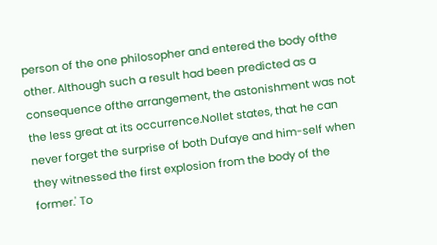person of the one philosopher and entered the body ofthe other. Although such a result had been predicted as a consequence ofthe arrangement, the astonishment was not the less great at its occurrence.Nollet states, that he can never forget the surprise of both Dufaye and him-self when they witnessed the first explosion from the body of the former.' To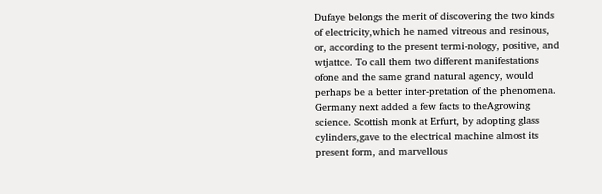Dufaye belongs the merit of discovering the two kinds of electricity,which he named vitreous and resinous, or, according to the present termi-nology, positive, and wtjattce. To call them two different manifestations ofone and the same grand natural agency, would perhaps be a better inter-pretation of the phenomena. Germany next added a few facts to theAgrowing science. Scottish monk at Erfurt, by adopting glass cylinders,gave to the electrical machine almost its present form, and marvellous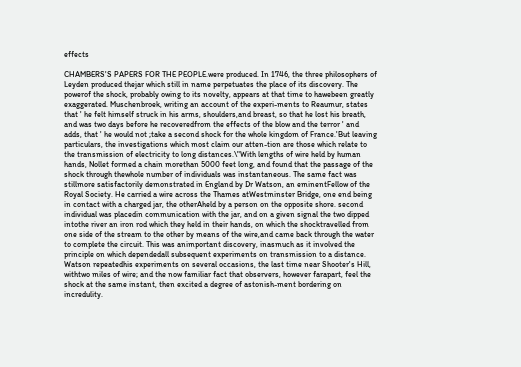effects

CHAMBERS'S PAPERS FOR THE PEOPLE.were produced. In 1746, the three philosophers of Leyden produced thejar which still in name perpetuates the place of its discovery. The powerof the shock, probably owing to its novelty, appears at that time to hawebeen greatly exaggerated. Muschenbroek, writing an account of the experi-ments to Reaumur, states that ' he felt himself struck in his arms, shoulders,and breast, so that he lost his breath, and was two days before he recoveredfrom the effects of the blow and the terror ' and adds, that ' he would not ;take a second shock for the whole kingdom of France.'But leaving particulars, the investigations which most claim our atten-tion are those which relate to the transmission of electricity to long distances.\"With lengths of wire held by human hands, Nollet formed a chain morethan 5000 feet long, and found that the passage of the shock through thewhole number of individuals was instantaneous. The same fact was stillmore satisfactorily demonstrated in England by Dr Watson, an eminentFellow of the Royal Society. He carried a wire across the Thames atWestminster Bridge, one end being in contact with a charged jar, the otherAheld by a person on the opposite shore. second individual was placedin communication with the jar, and on a given signal the two dipped intothe river an iron rod which they held in their hands, on which the shocktravelled from one side of the stream to the other by means of the wire,and came back through the water to complete the circuit. This was animportant discovery, inasmuch as it involved the principle on which dependedall subsequent experiments on transmission to a distance. Watson repeatedhis experiments on several occasions, the last time near Shooter's Hill, withtwo miles of wire; and the now familiar fact that observers, however farapart, feel the shock at the same instant, then excited a degree of astonish-ment bordering on incredulity.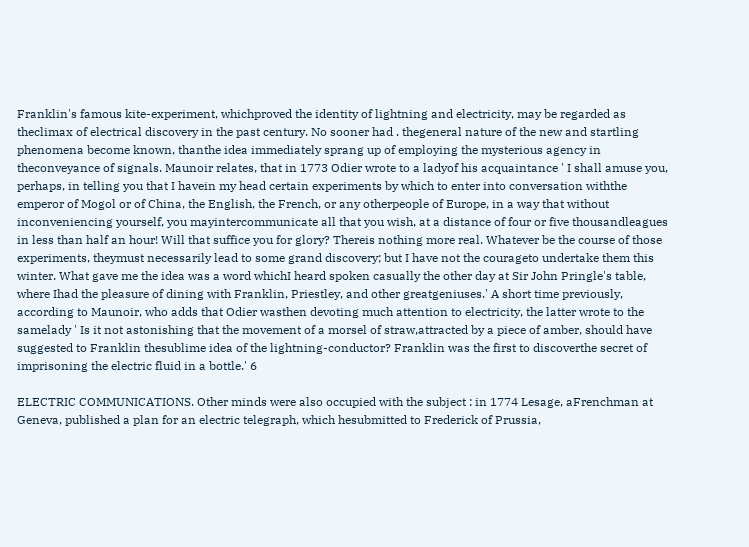Franklin's famous kite-experiment, whichproved the identity of lightning and electricity, may be regarded as theclimax of electrical discovery in the past century. No sooner had . thegeneral nature of the new and startling phenomena become known, thanthe idea immediately sprang up of employing the mysterious agency in theconveyance of signals. Maunoir relates, that in 1773 Odier wrote to a ladyof his acquaintance ' I shall amuse you, perhaps, in telling you that I havein my head certain experiments by which to enter into conversation withthe emperor of Mogol or of China, the English, the French, or any otherpeople of Europe, in a way that without inconveniencing yourself, you mayintercommunicate all that you wish, at a distance of four or five thousandleagues in less than half an hour! Will that suffice you for glory? Thereis nothing more real. Whatever be the course of those experiments, theymust necessarily lead to some grand discovery; but I have not the courageto undertake them this winter. What gave me the idea was a word whichI heard spoken casually the other day at Sir John Pringle's table, where Ihad the pleasure of dining with Franklin, Priestley, and other greatgeniuses.' A short time previously, according to Maunoir, who adds that Odier wasthen devoting much attention to electricity, the latter wrote to the samelady ' Is it not astonishing that the movement of a morsel of straw,attracted by a piece of amber, should have suggested to Franklin thesublime idea of the lightning-conductor? Franklin was the first to discoverthe secret of imprisoning the electric fluid in a bottle.' 6

ELECTRIC COMMUNICATIONS. Other minds were also occupied with the subject : in 1774 Lesage, aFrenchman at Geneva, published a plan for an electric telegraph, which hesubmitted to Frederick of Prussia,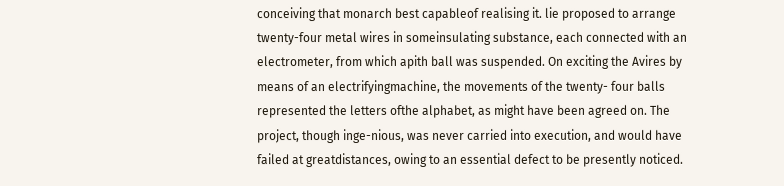conceiving that monarch best capableof realising it. lie proposed to arrange twenty-four metal wires in someinsulating substance, each connected with an electrometer, from which apith ball was suspended. On exciting the Avires by means of an electrifyingmachine, the movements of the twenty- four balls represented the letters ofthe alphabet, as might have been agreed on. The project, though inge-nious, was never carried into execution, and would have failed at greatdistances, owing to an essential defect to be presently noticed.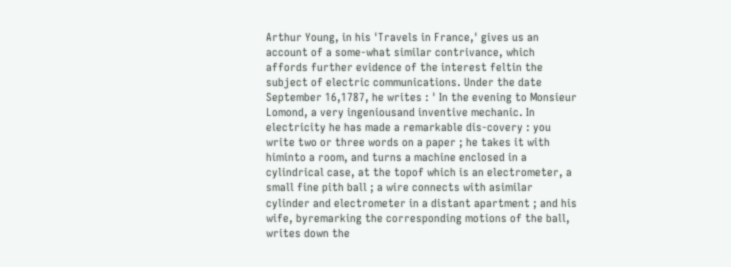Arthur Young, in his 'Travels in France,' gives us an account of a some-what similar contrivance, which affords further evidence of the interest feltin the subject of electric communications. Under the date September 16,1787, he writes : ' In the evening to Monsieur Lomond, a very ingeniousand inventive mechanic. In electricity he has made a remarkable dis-covery : you write two or three words on a paper ; he takes it with himinto a room, and turns a machine enclosed in a cylindrical case, at the topof which is an electrometer, a small fine pith ball ; a wire connects with asimilar cylinder and electrometer in a distant apartment ; and his wife, byremarking the corresponding motions of the ball, writes down the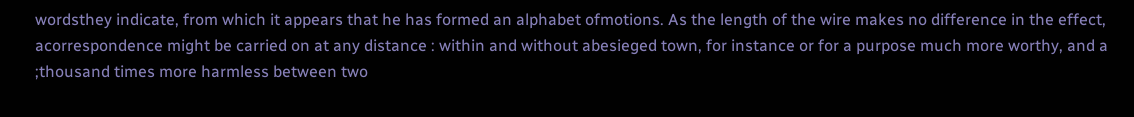wordsthey indicate, from which it appears that he has formed an alphabet ofmotions. As the length of the wire makes no difference in the effect, acorrespondence might be carried on at any distance : within and without abesieged town, for instance or for a purpose much more worthy, and a ;thousand times more harmless between two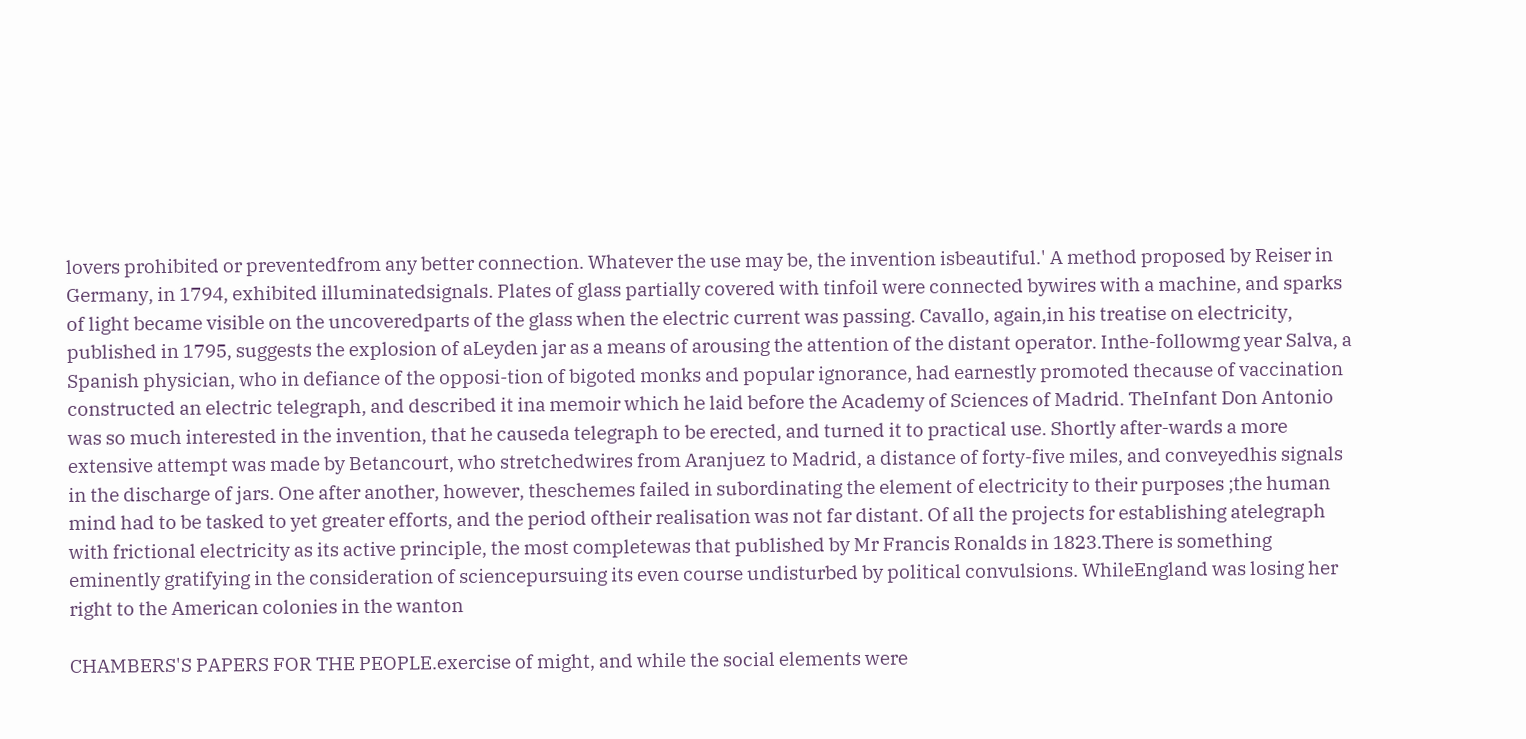lovers prohibited or preventedfrom any better connection. Whatever the use may be, the invention isbeautiful.' A method proposed by Reiser in Germany, in 1794, exhibited illuminatedsignals. Plates of glass partially covered with tinfoil were connected bywires with a machine, and sparks of light became visible on the uncoveredparts of the glass when the electric current was passing. Cavallo, again,in his treatise on electricity, published in 1795, suggests the explosion of aLeyden jar as a means of arousing the attention of the distant operator. Inthe-followmg year Salva, a Spanish physician, who in defiance of the opposi-tion of bigoted monks and popular ignorance, had earnestly promoted thecause of vaccination constructed an electric telegraph, and described it ina memoir which he laid before the Academy of Sciences of Madrid. TheInfant Don Antonio was so much interested in the invention, that he causeda telegraph to be erected, and turned it to practical use. Shortly after-wards a more extensive attempt was made by Betancourt, who stretchedwires from Aranjuez to Madrid, a distance of forty-five miles, and conveyedhis signals in the discharge of jars. One after another, however, theschemes failed in subordinating the element of electricity to their purposes ;the human mind had to be tasked to yet greater efforts, and the period oftheir realisation was not far distant. Of all the projects for establishing atelegraph with frictional electricity as its active principle, the most completewas that published by Mr Francis Ronalds in 1823.There is something eminently gratifying in the consideration of sciencepursuing its even course undisturbed by political convulsions. WhileEngland was losing her right to the American colonies in the wanton

CHAMBERS'S PAPERS FOR THE PEOPLE.exercise of might, and while the social elements were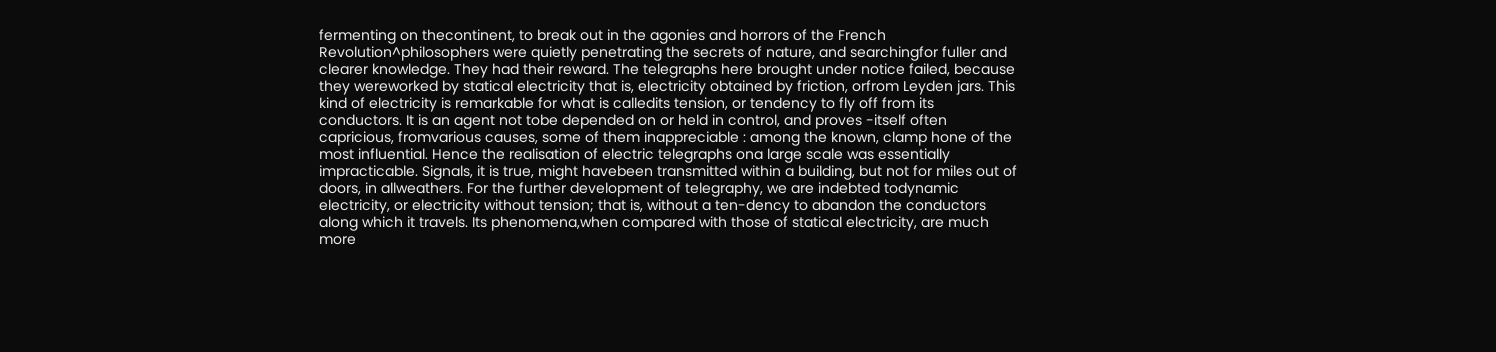fermenting on thecontinent, to break out in the agonies and horrors of the French Revolution^philosophers were quietly penetrating the secrets of nature, and searchingfor fuller and clearer knowledge. They had their reward. The telegraphs here brought under notice failed, because they wereworked by statical electricity that is, electricity obtained by friction, orfrom Leyden jars. This kind of electricity is remarkable for what is calledits tension, or tendency to fly off from its conductors. It is an agent not tobe depended on or held in control, and proves -itself often capricious, fromvarious causes, some of them inappreciable : among the known, clamp hone of the most influential. Hence the realisation of electric telegraphs ona large scale was essentially impracticable. Signals, it is true, might havebeen transmitted within a building, but not for miles out of doors, in allweathers. For the further development of telegraphy, we are indebted todynamic electricity, or electricity without tension; that is, without a ten-dency to abandon the conductors along which it travels. Its phenomena,when compared with those of statical electricity, are much more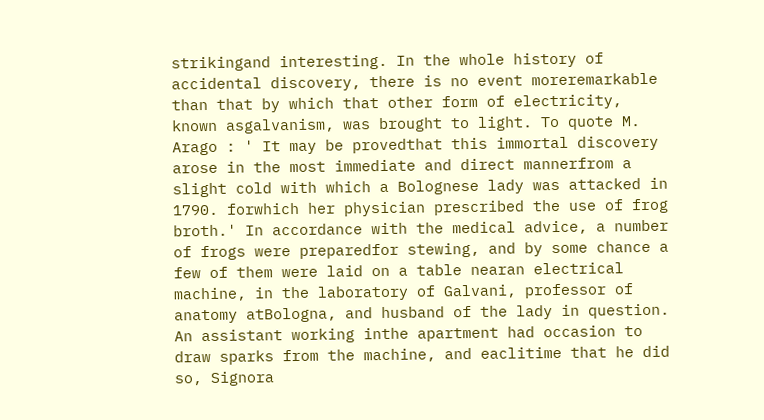strikingand interesting. In the whole history of accidental discovery, there is no event moreremarkable than that by which that other form of electricity, known asgalvanism, was brought to light. To quote M. Arago : ' It may be provedthat this immortal discovery arose in the most immediate and direct mannerfrom a slight cold with which a Bolognese lady was attacked in 1790. forwhich her physician prescribed the use of frog broth.' In accordance with the medical advice, a number of frogs were preparedfor stewing, and by some chance a few of them were laid on a table nearan electrical machine, in the laboratory of Galvani, professor of anatomy atBologna, and husband of the lady in question. An assistant working inthe apartment had occasion to draw sparks from the machine, and eaclitime that he did so, Signora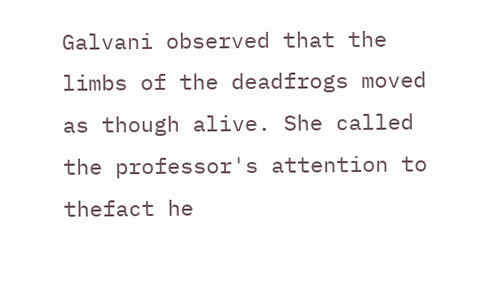Galvani observed that the limbs of the deadfrogs moved as though alive. She called the professor's attention to thefact he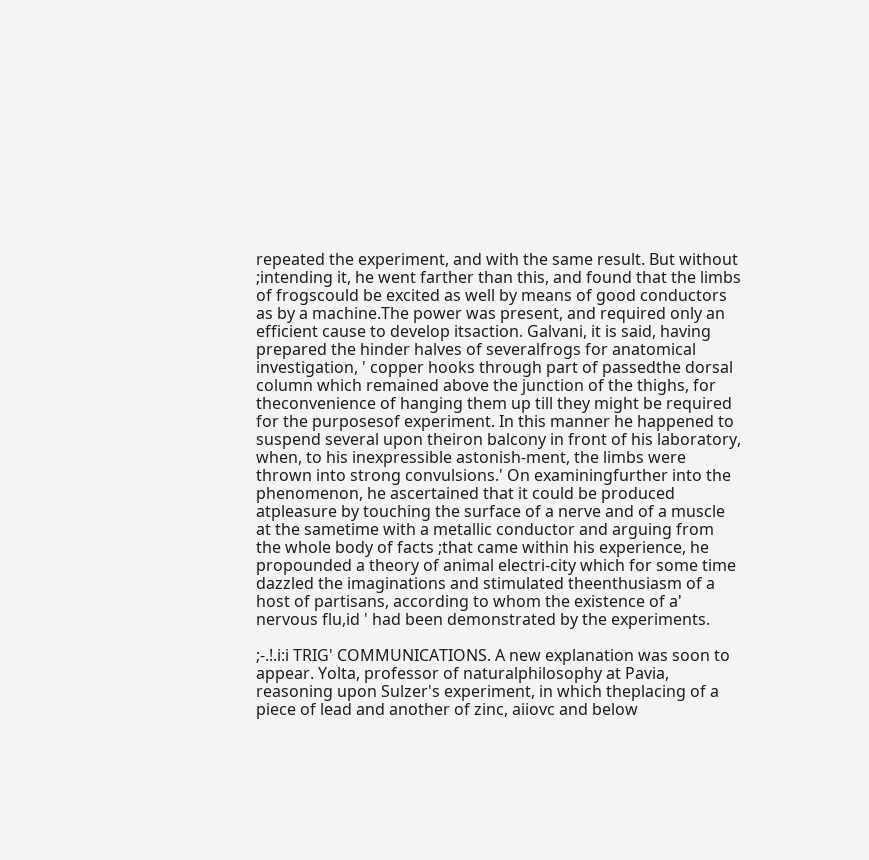repeated the experiment, and with the same result. But without ;intending it, he went farther than this, and found that the limbs of frogscould be excited as well by means of good conductors as by a machine.The power was present, and required only an efficient cause to develop itsaction. Galvani, it is said, having prepared the hinder halves of severalfrogs for anatomical investigation, ' copper hooks through part of passedthe dorsal column which remained above the junction of the thighs, for theconvenience of hanging them up till they might be required for the purposesof experiment. In this manner he happened to suspend several upon theiron balcony in front of his laboratory, when, to his inexpressible astonish-ment, the limbs were thrown into strong convulsions.' On examiningfurther into the phenomenon, he ascertained that it could be produced atpleasure by touching the surface of a nerve and of a muscle at the sametime with a metallic conductor and arguing from the whole body of facts ;that came within his experience, he propounded a theory of animal electri-city which for some time dazzled the imaginations and stimulated theenthusiasm of a host of partisans, according to whom the existence of a' nervous flu,id ' had been demonstrated by the experiments.

;-.!.i:i TRIG' COMMUNICATIONS. A new explanation was soon to appear. Yolta, professor of naturalphilosophy at Pavia, reasoning upon Sulzer's experiment, in which theplacing of a piece of lead and another of zinc, aiiovc and below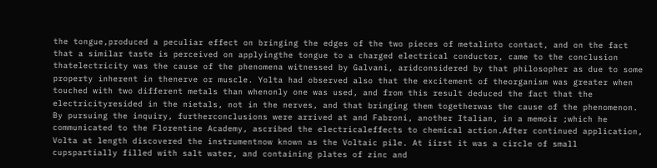the tongue,produced a peculiar effect on bringing the edges of the two pieces of metalinto contact, and on the fact that a similar taste is perceived on applyingthe tongue to a charged electrical conductor, came to the conclusion thatelectricity was the cause of the phenomena witnessed by Galvani, aridconsidered by that philosopher as due to some property inherent in thenerve or muscle. Yolta had observed also that the excitement of theorganism was greater when touched with two different metals than whenonly one was used, and from this result deduced the fact that the electricityresided in the nietals, not in the nerves, and that bringing them togetherwas the cause of the phenomenon. By pursuing the inquiry, furtherconclusions were arrived at and Fabroni, another Italian, in a memoir ;which he communicated to the Florentine Academy, ascribed the electricaleffects to chemical action.After continued application, Volta at length discovered the instrumentnow known as the Voltaic pile. At iirst it was a circle of small cupspartially filled with salt water, and containing plates of zinc and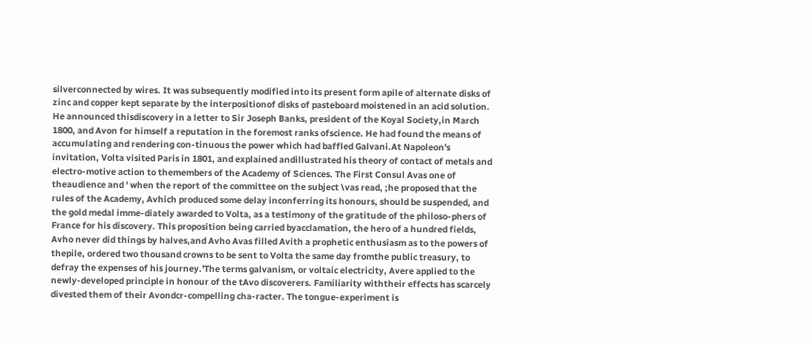silverconnected by wires. It was subsequently modified into its present form apile of alternate disks of zinc and copper kept separate by the interpositionof disks of pasteboard moistened in an acid solution. He announced thisdiscovery in a letter to Sir Joseph Banks, president of the Koyal Society,in March 1800, and Avon for himself a reputation in the foremost ranks ofscience. He had found the means of accumulating and rendering con-tinuous the power which had baffled Galvani.At Napoleon's invitation, Volta visited Paris in 1801, and explained andillustrated his theory of contact of metals and electro-motive action to themembers of the Academy of Sciences. The First Consul Avas one of theaudience and ' when the report of the committee on the subject \vas read, ;he proposed that the rules of the Academy, Avhich produced some delay inconferring its honours, should be suspended, and the gold medal imme-diately awarded to Volta, as a testimony of the gratitude of the philoso-phers of France for his discovery. This proposition being carried byacclamation, the hero of a hundred fields, Avho never did things by halves,and Avho Avas filled Avith a prophetic enthusiasm as to the powers of thepile, ordered two thousand crowns to be sent to Volta the same day fromthe public treasury, to defray the expenses of his journey.'The terms galvanism, or voltaic electricity, Avere applied to the newly-developed principle in honour of the tAvo discoverers. Familiarity withtheir effects has scarcely divested them of their Avondcr-compelling cha-racter. The tongue-experiment is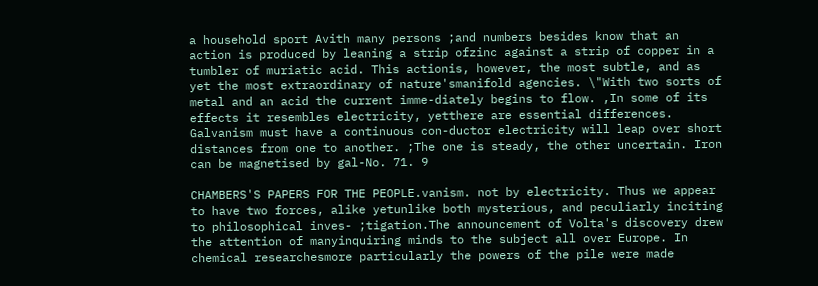a household sport Avith many persons ;and numbers besides know that an action is produced by leaning a strip ofzinc against a strip of copper in a tumbler of muriatic acid. This actionis, however, the most subtle, and as yet the most extraordinary of nature'smanifold agencies. \"With two sorts of metal and an acid the current imme-diately begins to flow. ,In some of its effects it resembles electricity, yetthere are essential differences. Galvanism must have a continuous con-ductor electricity will leap over short distances from one to another. ;The one is steady, the other uncertain. Iron can be magnetised by gal-No. 71. 9

CHAMBERS'S PAPERS FOR THE PEOPLE.vanism. not by electricity. Thus we appear to have two forces, alike yetunlike both mysterious, and peculiarly inciting to philosophical inves- ;tigation.The announcement of Volta's discovery drew the attention of manyinquiring minds to the subject all over Europe. In chemical researchesmore particularly the powers of the pile were made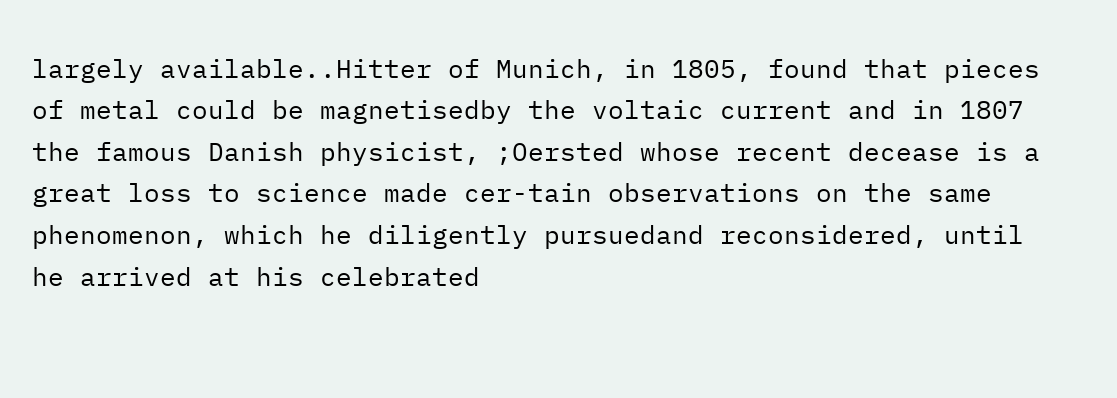largely available..Hitter of Munich, in 1805, found that pieces of metal could be magnetisedby the voltaic current and in 1807 the famous Danish physicist, ;Oersted whose recent decease is a great loss to science made cer-tain observations on the same phenomenon, which he diligently pursuedand reconsidered, until he arrived at his celebrated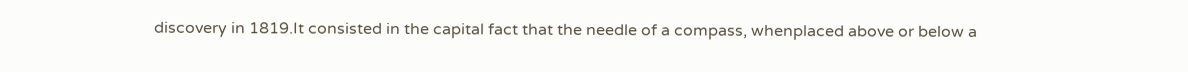discovery in 1819.It consisted in the capital fact that the needle of a compass, whenplaced above or below a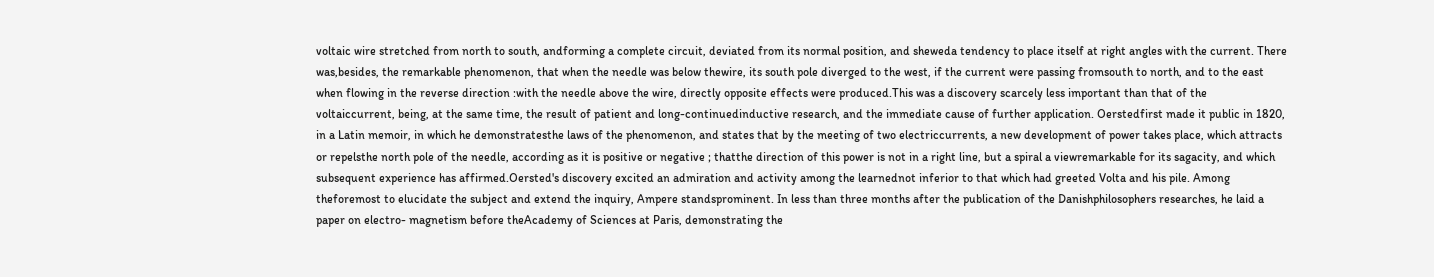voltaic wire stretched from north to south, andforming a complete circuit, deviated from its normal position, and sheweda tendency to place itself at right angles with the current. There was,besides, the remarkable phenomenon, that when the needle was below thewire, its south pole diverged to the west, if the current were passing fromsouth to north, and to the east when flowing in the reverse direction :with the needle above the wire, directly opposite effects were produced.This was a discovery scarcely less important than that of the voltaiccurrent, being, at the same time, the result of patient and long-continuedinductive research, and the immediate cause of further application. Oerstedfirst made it public in 1820, in a Latin memoir, in which he demonstratesthe laws of the phenomenon, and states that by the meeting of two electriccurrents, a new development of power takes place, which attracts or repelsthe north pole of the needle, according as it is positive or negative ; thatthe direction of this power is not in a right line, but a spiral a viewremarkable for its sagacity, and which subsequent experience has affirmed.Oersted's discovery excited an admiration and activity among the learnednot inferior to that which had greeted Volta and his pile. Among theforemost to elucidate the subject and extend the inquiry, Ampere standsprominent. In less than three months after the publication of the Danishphilosophers researches, he laid a paper on electro- magnetism before theAcademy of Sciences at Paris, demonstrating the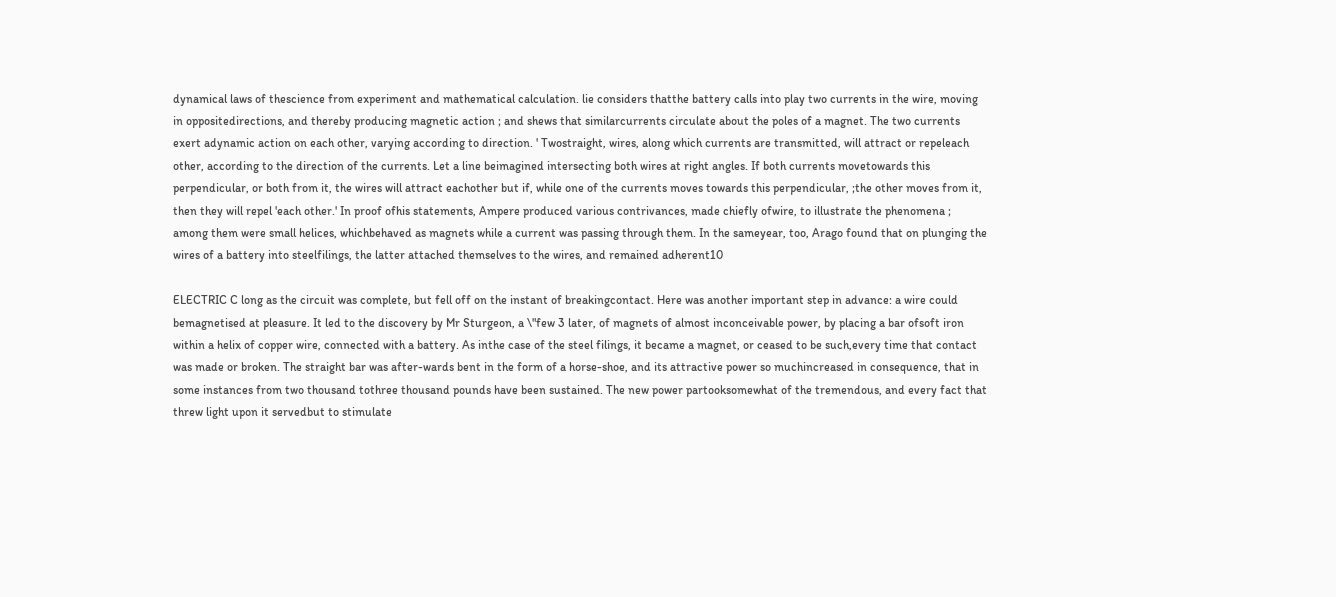dynamical laws of thescience from experiment and mathematical calculation. lie considers thatthe battery calls into play two currents in the wire, moving in oppositedirections, and thereby producing magnetic action ; and shews that similarcurrents circulate about the poles of a magnet. The two currents exert adynamic action on each other, varying according to direction. ' Twostraight, wires, along which currents are transmitted, will attract or repeleach other, according to the direction of the currents. Let a line beimagined intersecting both wires at right angles. If both currents movetowards this perpendicular, or both from it, the wires will attract eachother but if, while one of the currents moves towards this perpendicular, ;the other moves from it, then they will repel 'each other.' In proof ofhis statements, Ampere produced various contrivances, made chiefly ofwire, to illustrate the phenomena ; among them were small helices, whichbehaved as magnets while a current was passing through them. In the sameyear, too, Arago found that on plunging the wires of a battery into steelfilings, the latter attached themselves to the wires, and remained adherent10

ELECTRIC C long as the circuit was complete, but fell off on the instant of breakingcontact. Here was another important step in advance: a wire could bemagnetised at pleasure. It led to the discovery by Mr Sturgeon, a \"few 3 later, of magnets of almost inconceivable power, by placing a bar ofsoft iron within a helix of copper wire, connected with a battery. As inthe case of the steel filings, it became a magnet, or ceased to be such,every time that contact was made or broken. The straight bar was after-wards bent in the form of a horse-shoe, and its attractive power so muchincreased in consequence, that in some instances from two thousand tothree thousand pounds have been sustained. The new power partooksomewhat of the tremendous, and every fact that threw light upon it servedbut to stimulate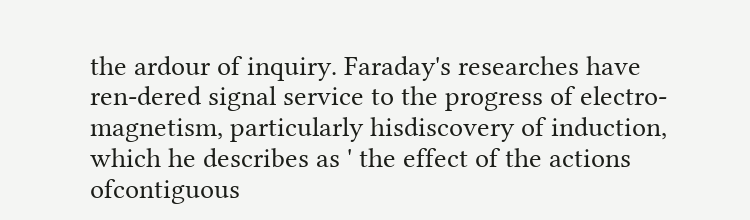the ardour of inquiry. Faraday's researches have ren-dered signal service to the progress of electro-magnetism, particularly hisdiscovery of induction, which he describes as ' the effect of the actions ofcontiguous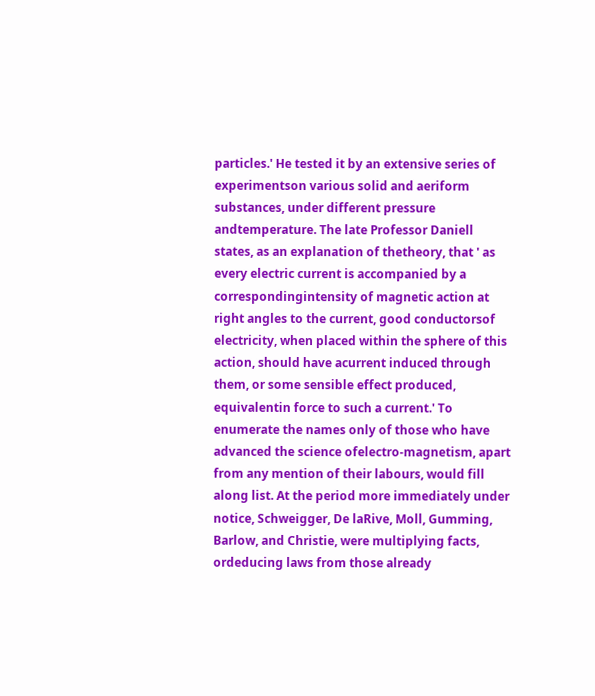particles.' He tested it by an extensive series of experimentson various solid and aeriform substances, under different pressure andtemperature. The late Professor Daniell states, as an explanation of thetheory, that ' as every electric current is accompanied by a correspondingintensity of magnetic action at right angles to the current, good conductorsof electricity, when placed within the sphere of this action, should have acurrent induced through them, or some sensible effect produced, equivalentin force to such a current.' To enumerate the names only of those who have advanced the science ofelectro-magnetism, apart from any mention of their labours, would fill along list. At the period more immediately under notice, Schweigger, De laRive, Moll, Gumming, Barlow, and Christie, were multiplying facts, ordeducing laws from those already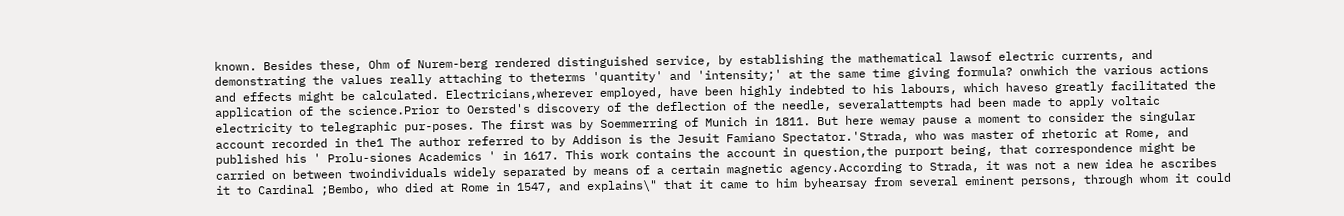known. Besides these, Ohm of Nurem-berg rendered distinguished service, by establishing the mathematical lawsof electric currents, and demonstrating the values really attaching to theterms 'quantity' and 'intensity;' at the same time giving formula? onwhich the various actions and effects might be calculated. Electricians,wherever employed, have been highly indebted to his labours, which haveso greatly facilitated the application of the science.Prior to Oersted's discovery of the deflection of the needle, severalattempts had been made to apply voltaic electricity to telegraphic pur-poses. The first was by Soemmerring of Munich in 1811. But here wemay pause a moment to consider the singular account recorded in the1 The author referred to by Addison is the Jesuit Famiano Spectator.'Strada, who was master of rhetoric at Rome, and published his ' Prolu-siones Academics ' in 1617. This work contains the account in question,the purport being, that correspondence might be carried on between twoindividuals widely separated by means of a certain magnetic agency.According to Strada, it was not a new idea he ascribes it to Cardinal ;Bembo, who died at Rome in 1547, and explains\" that it came to him byhearsay from several eminent persons, through whom it could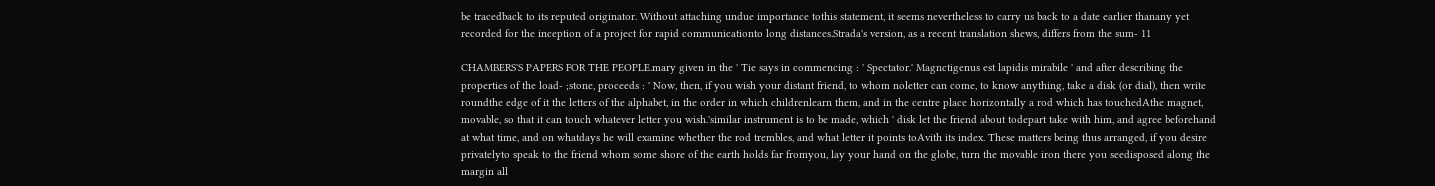be tracedback to its reputed originator. Without attaching undue importance tothis statement, it seems nevertheless to carry us back to a date earlier thanany yet recorded for the inception of a project for rapid communicationto long distances.Strada's version, as a recent translation shews, differs from the sum- 11

CHAMBERS'S PAPERS FOR THE PEOPLE.mary given in the ' Tie says in commencing : ' Spectator.' Magnctigenus est lapidis mirabile ' and after describing the properties of the load- ;stone, proceeds : ' Now, then, if you wish your distant friend, to whom noletter can come, to know anything, take a disk (or dial), then write roundthe edge of it the letters of the alphabet, in the order in which childrenlearn them, and in the centre place horizontally a rod which has touchedAthe magnet, movable, so that it can touch whatever letter you wish.'similar instrument is to be made, which ' disk let the friend about todepart take with him, and agree beforehand at what time, and on whatdays he will examine whether the rod trembles, and what letter it points toAvith its index. These matters being thus arranged, if you desire privatelyto speak to the friend whom some shore of the earth holds far fromyou, lay your hand on the globe, turn the movable iron there you seedisposed along the margin all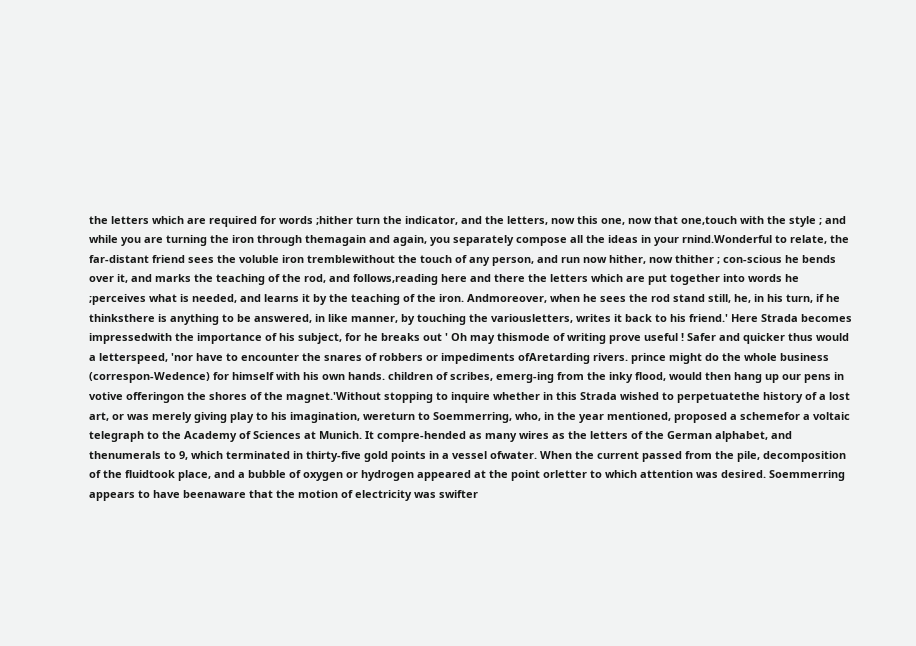the letters which are required for words ;hither turn the indicator, and the letters, now this one, now that one,touch with the style ; and while you are turning the iron through themagain and again, you separately compose all the ideas in your rnind.Wonderful to relate, the far-distant friend sees the voluble iron tremblewithout the touch of any person, and run now hither, now thither ; con-scious he bends over it, and marks the teaching of the rod, and follows,reading here and there the letters which are put together into words he ;perceives what is needed, and learns it by the teaching of the iron. Andmoreover, when he sees the rod stand still, he, in his turn, if he thinksthere is anything to be answered, in like manner, by touching the variousletters, writes it back to his friend.' Here Strada becomes impressedwith the importance of his subject, for he breaks out ' Oh may thismode of writing prove useful ! Safer and quicker thus would a letterspeed, 'nor have to encounter the snares of robbers or impediments ofAretarding rivers. prince might do the whole business (correspon-Wedence) for himself with his own hands. children of scribes, emerg-ing from the inky flood, would then hang up our pens in votive offeringon the shores of the magnet.'Without stopping to inquire whether in this Strada wished to perpetuatethe history of a lost art, or was merely giving play to his imagination, wereturn to Soemmerring, who, in the year mentioned, proposed a schemefor a voltaic telegraph to the Academy of Sciences at Munich. It compre-hended as many wires as the letters of the German alphabet, and thenumerals to 9, which terminated in thirty-five gold points in a vessel ofwater. When the current passed from the pile, decomposition of the fluidtook place, and a bubble of oxygen or hydrogen appeared at the point orletter to which attention was desired. Soemmerring appears to have beenaware that the motion of electricity was swifter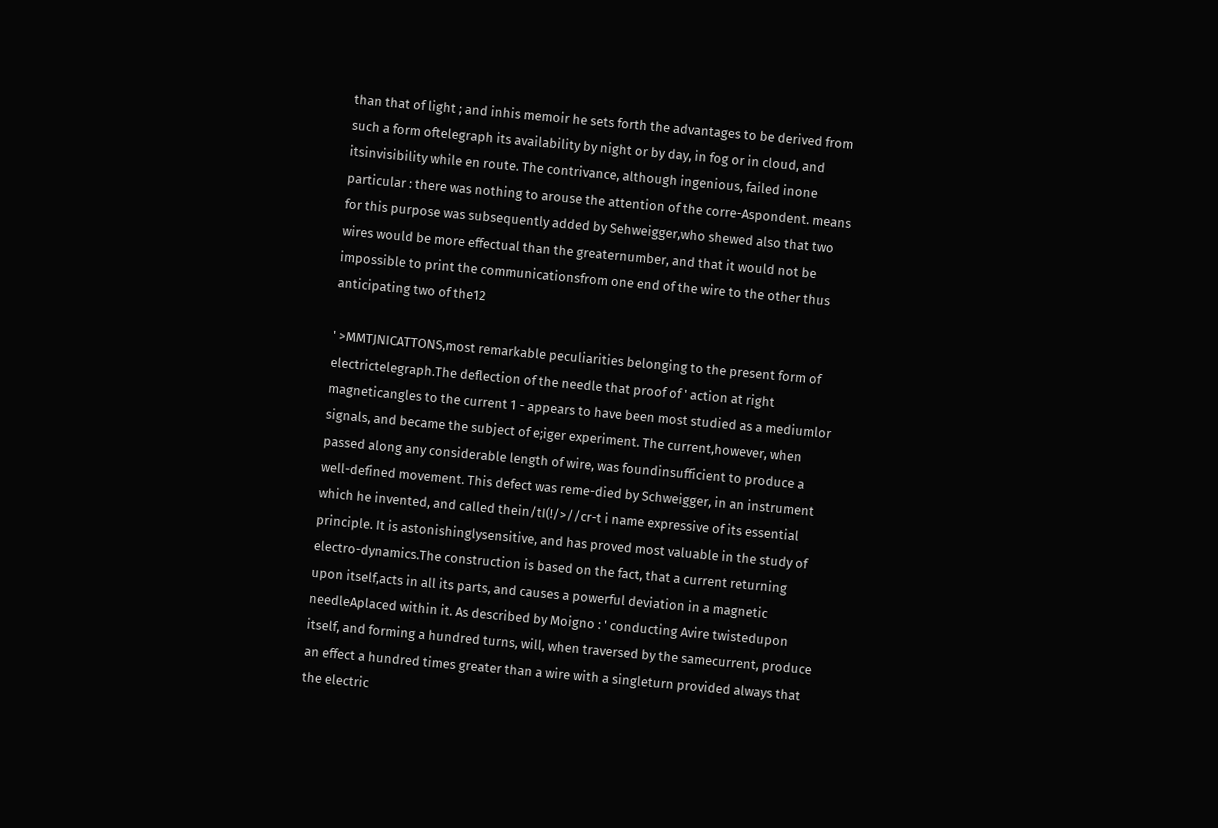than that of light ; and inhis memoir he sets forth the advantages to be derived from such a form oftelegraph its availability by night or by day, in fog or in cloud, and itsinvisibility while en route. The contrivance, although ingenious, failed inone particular : there was nothing to arouse the attention of the corre-Aspondent. means for this purpose was subsequently added by Sehweigger,who shewed also that two wires would be more effectual than the greaternumber, and that it would not be impossible to print the communicationsfrom one end of the wire to the other thus anticipating two of the12

' >MMTJNICATTONS,most remarkable peculiarities belonging to the present form of electrictelegraph.The deflection of the needle that proof of ' action at right magneticangles to the current 1 - appears to have been most studied as a mediumlor signals, and became the subject of e;iger experiment. The current,however, when passed along any considerable length of wire, was foundinsufficient to produce a well-defined movement. This defect was reme-died by Schweigger, in an instrument which he invented, and called thein/tI(!/>//cr-t i name expressive of its essential principle. It is astonishinglysensitive, and has proved most valuable in the study of electro-dynamics.The construction is based on the fact, that a current returning upon itself,acts in all its parts, and causes a powerful deviation in a magnetic needleAplaced within it. As described by Moigno : ' conducting Avire twistedupon itself, and forming a hundred turns, will, when traversed by the samecurrent, produce an effect a hundred times greater than a wire with a singleturn provided always that the electric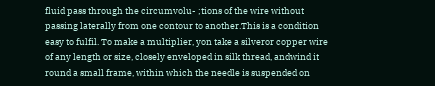fluid pass through the circumvolu- ;tions of the wire without passing laterally from one contour to another.This is a condition easy to fulfil. To make a multiplier, yon take a silveror copper wire of any length or size, closely enveloped in silk thread, andwind it round a small frame, within which the needle is suspended on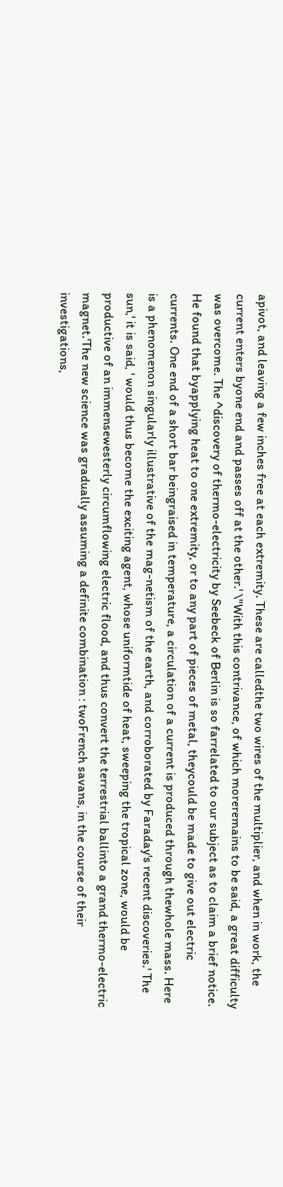apivot, and leaving a few inches free at each extremity. These are calledthe two wires of the multiplier, and when in work, the current enters byone end and passes off at the other.' \"With this contrivance, of which moreremains to be said, a great difficulty was overcome. The ^discovery of thermo-electricity by Seebeck of Berlin is so farrelated to our subject as to claim a brief notice. He found that byapplying heat to one extremity, or to any part of pieces of metal, theycould be made to give out electric currents. One end of a short bar beingraised in temperature, a circulation of a current is produced through thewhole mass. Here is a phenomenon singularly illustrative of the mag-netism of the earth, and corroborated by Faraday's recent discoveries.' The sun,' it is said, ' would thus become the exciting agent, whose uniformtide of heat, sweeping the tropical zone, would be productive of an immensewesterly circumflowing electric flood, and thus convert the terrestrial ballinto a grand thermo-electric magnet.'The new science was gradually assuming a definite combination : twoFrench savans, in the course of their investigations,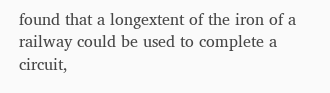found that a longextent of the iron of a railway could be used to complete a circuit,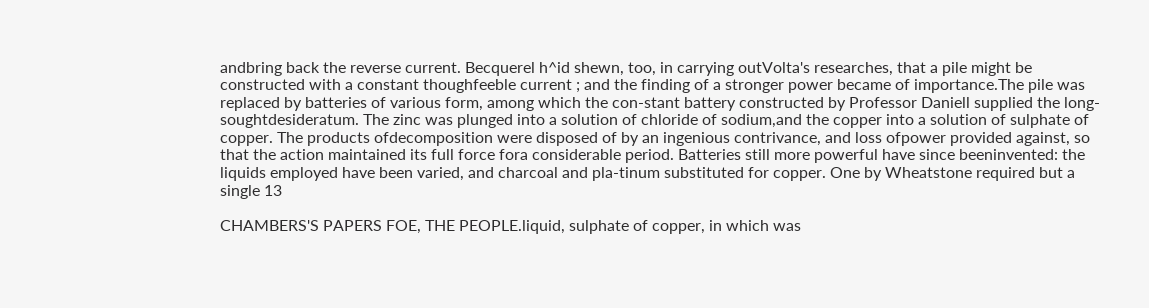andbring back the reverse current. Becquerel h^id shewn, too, in carrying outVolta's researches, that a pile might be constructed with a constant thoughfeeble current ; and the finding of a stronger power became of importance.The pile was replaced by batteries of various form, among which the con-stant battery constructed by Professor Daniell supplied the long-soughtdesideratum. The zinc was plunged into a solution of chloride of sodium,and the copper into a solution of sulphate of copper. The products ofdecomposition were disposed of by an ingenious contrivance, and loss ofpower provided against, so that the action maintained its full force fora considerable period. Batteries still more powerful have since beeninvented: the liquids employed have been varied, and charcoal and pla-tinum substituted for copper. One by Wheatstone required but a single 13

CHAMBERS'S PAPERS FOE, THE PEOPLE.liquid, sulphate of copper, in which was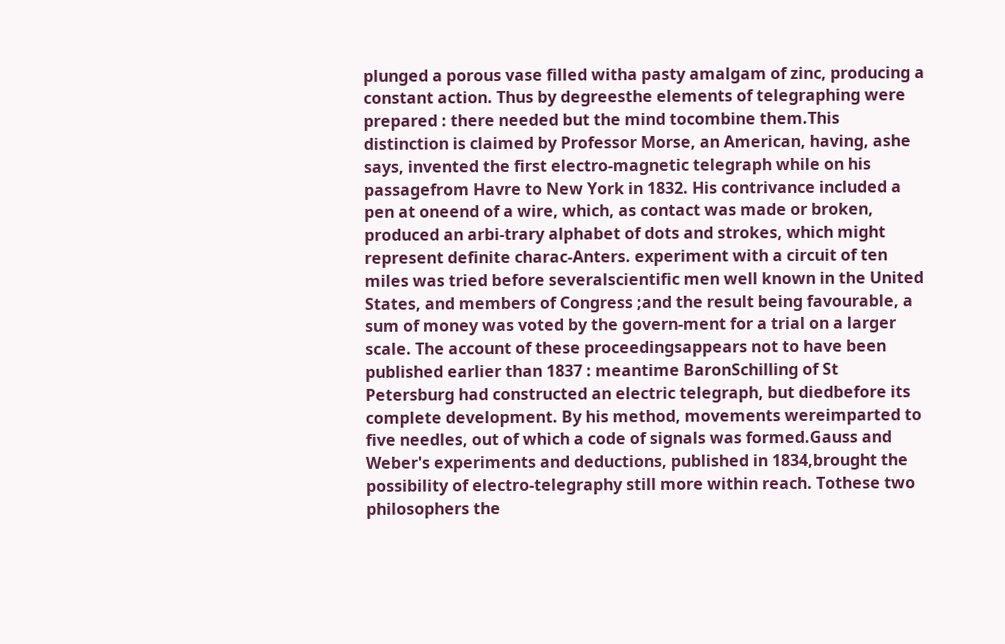plunged a porous vase filled witha pasty amalgam of zinc, producing a constant action. Thus by degreesthe elements of telegraphing were prepared : there needed but the mind tocombine them.This distinction is claimed by Professor Morse, an American, having, ashe says, invented the first electro-magnetic telegraph while on his passagefrom Havre to New York in 1832. His contrivance included a pen at oneend of a wire, which, as contact was made or broken, produced an arbi-trary alphabet of dots and strokes, which might represent definite charac-Anters. experiment with a circuit of ten miles was tried before severalscientific men well known in the United States, and members of Congress ;and the result being favourable, a sum of money was voted by the govern-ment for a trial on a larger scale. The account of these proceedingsappears not to have been published earlier than 1837 : meantime BaronSchilling of St Petersburg had constructed an electric telegraph, but diedbefore its complete development. By his method, movements wereimparted to five needles, out of which a code of signals was formed.Gauss and Weber's experiments and deductions, published in 1834,brought the possibility of electro-telegraphy still more within reach. Tothese two philosophers the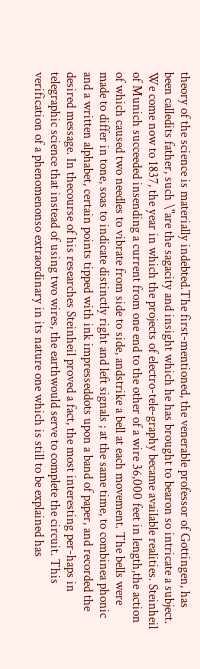theory of the science is materially indebted.The first-mentioned, the venerable professor of Gottingen, has been calledits father, such \"are the sagacity and insight which he has brought to bearon so intricate a subject. We come now to 1837, the year in which the projects of electro-tele-graphy became available realities. Steinheil of Munich succeeded insending a current from one end to the other of a wire 36,000 feet in length,the action of which caused two needles to vibrate from side to side, andstrike a bell at each movement. The bells were made to differ in tone, soas to indicate distinctly right and left signals ; at the same time, to combinea phonic and a written alphabet, certain points tipped with ink impresseddots upon a band of paper, and recorded the desired message. In thecourse of his researches Steinheil proved a fact, the most interesting per-haps in telegraphic science that instead of using two wires, the earthwould serve to complete the circuit. This verification of a phenomenonso extraordinary in its nature one which is still to be explained has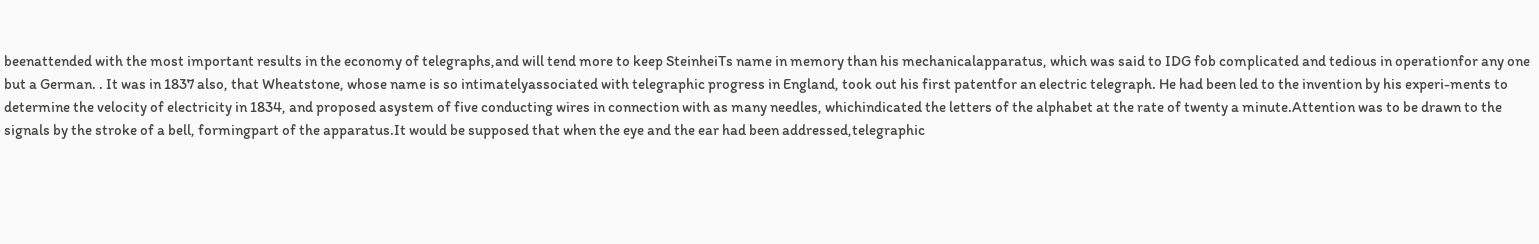beenattended with the most important results in the economy of telegraphs,and will tend more to keep SteinheiTs name in memory than his mechanicalapparatus, which was said to IDG fob complicated and tedious in operationfor any one but a German. . It was in 1837 also, that Wheatstone, whose name is so intimatelyassociated with telegraphic progress in England, took out his first patentfor an electric telegraph. He had been led to the invention by his experi-ments to determine the velocity of electricity in 1834, and proposed asystem of five conducting wires in connection with as many needles, whichindicated the letters of the alphabet at the rate of twenty a minute.Attention was to be drawn to the signals by the stroke of a bell, formingpart of the apparatus.It would be supposed that when the eye and the ear had been addressed,telegraphic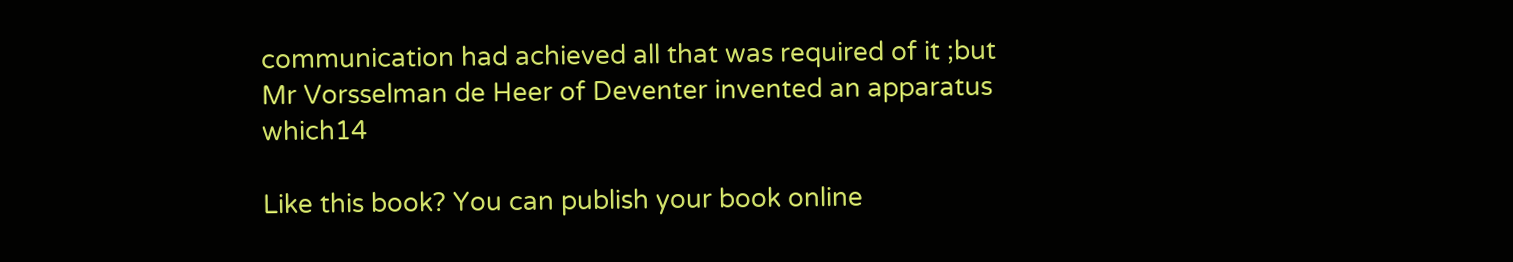communication had achieved all that was required of it ;but Mr Vorsselman de Heer of Deventer invented an apparatus which14

Like this book? You can publish your book online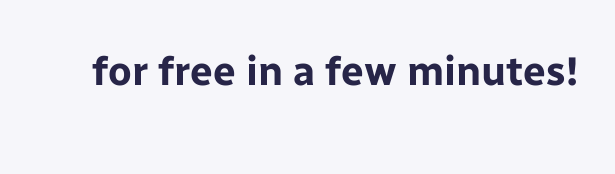for free in a few minutes!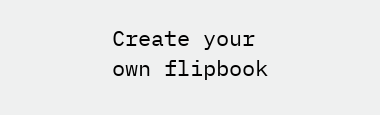Create your own flipbook